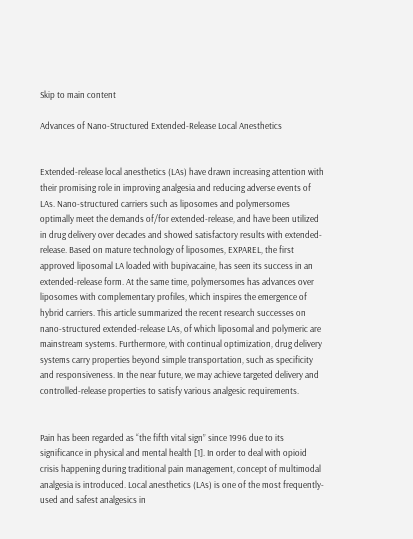Skip to main content

Advances of Nano-Structured Extended-Release Local Anesthetics


Extended-release local anesthetics (LAs) have drawn increasing attention with their promising role in improving analgesia and reducing adverse events of LAs. Nano-structured carriers such as liposomes and polymersomes optimally meet the demands of/for extended-release, and have been utilized in drug delivery over decades and showed satisfactory results with extended-release. Based on mature technology of liposomes, EXPAREL, the first approved liposomal LA loaded with bupivacaine, has seen its success in an extended-release form. At the same time, polymersomes has advances over liposomes with complementary profiles, which inspires the emergence of hybrid carriers. This article summarized the recent research successes on nano-structured extended-release LAs, of which liposomal and polymeric are mainstream systems. Furthermore, with continual optimization, drug delivery systems carry properties beyond simple transportation, such as specificity and responsiveness. In the near future, we may achieve targeted delivery and controlled-release properties to satisfy various analgesic requirements.


Pain has been regarded as “the fifth vital sign” since 1996 due to its significance in physical and mental health [1]. In order to deal with opioid crisis happening during traditional pain management, concept of multimodal analgesia is introduced. Local anesthetics (LAs) is one of the most frequently-used and safest analgesics in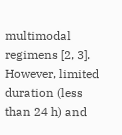multimodal regimens [2, 3]. However, limited duration (less than 24 h) and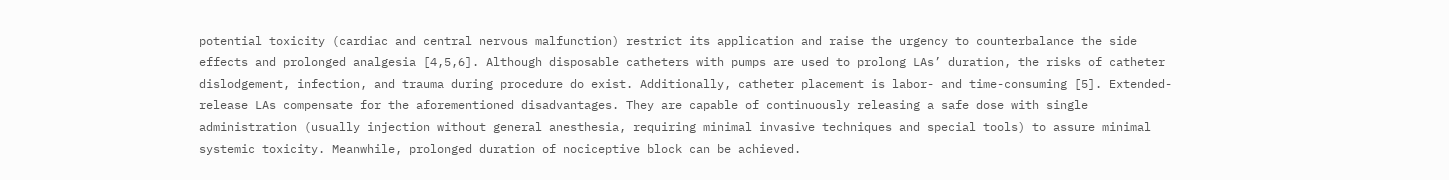potential toxicity (cardiac and central nervous malfunction) restrict its application and raise the urgency to counterbalance the side effects and prolonged analgesia [4,5,6]. Although disposable catheters with pumps are used to prolong LAs’ duration, the risks of catheter dislodgement, infection, and trauma during procedure do exist. Additionally, catheter placement is labor- and time-consuming [5]. Extended-release LAs compensate for the aforementioned disadvantages. They are capable of continuously releasing a safe dose with single administration (usually injection without general anesthesia, requiring minimal invasive techniques and special tools) to assure minimal systemic toxicity. Meanwhile, prolonged duration of nociceptive block can be achieved.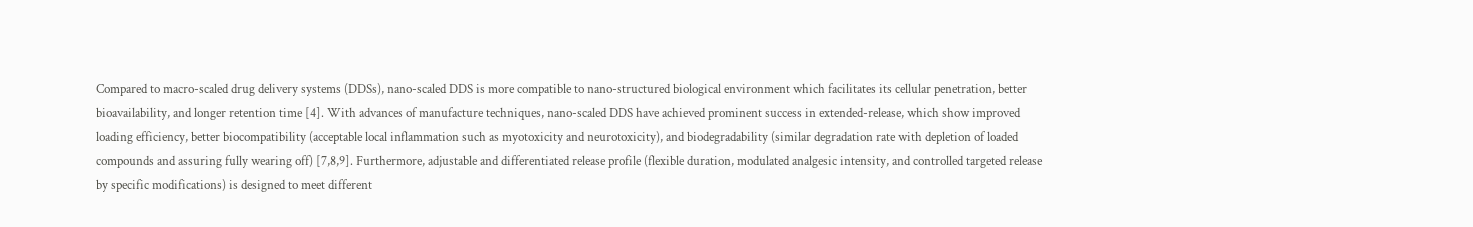Compared to macro-scaled drug delivery systems (DDSs), nano-scaled DDS is more compatible to nano-structured biological environment which facilitates its cellular penetration, better bioavailability, and longer retention time [4]. With advances of manufacture techniques, nano-scaled DDS have achieved prominent success in extended-release, which show improved loading efficiency, better biocompatibility (acceptable local inflammation such as myotoxicity and neurotoxicity), and biodegradability (similar degradation rate with depletion of loaded compounds and assuring fully wearing off) [7,8,9]. Furthermore, adjustable and differentiated release profile (flexible duration, modulated analgesic intensity, and controlled targeted release by specific modifications) is designed to meet different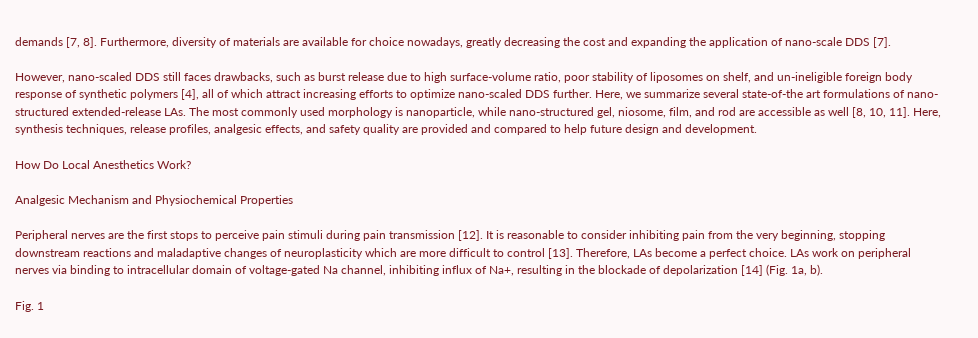demands [7, 8]. Furthermore, diversity of materials are available for choice nowadays, greatly decreasing the cost and expanding the application of nano-scale DDS [7].

However, nano-scaled DDS still faces drawbacks, such as burst release due to high surface-volume ratio, poor stability of liposomes on shelf, and un-ineligible foreign body response of synthetic polymers [4], all of which attract increasing efforts to optimize nano-scaled DDS further. Here, we summarize several state-of-the art formulations of nano-structured extended-release LAs. The most commonly used morphology is nanoparticle, while nano-structured gel, niosome, film, and rod are accessible as well [8, 10, 11]. Here, synthesis techniques, release profiles, analgesic effects, and safety quality are provided and compared to help future design and development.

How Do Local Anesthetics Work?

Analgesic Mechanism and Physiochemical Properties

Peripheral nerves are the first stops to perceive pain stimuli during pain transmission [12]. It is reasonable to consider inhibiting pain from the very beginning, stopping downstream reactions and maladaptive changes of neuroplasticity which are more difficult to control [13]. Therefore, LAs become a perfect choice. LAs work on peripheral nerves via binding to intracellular domain of voltage-gated Na channel, inhibiting influx of Na+, resulting in the blockade of depolarization [14] (Fig. 1a, b).

Fig. 1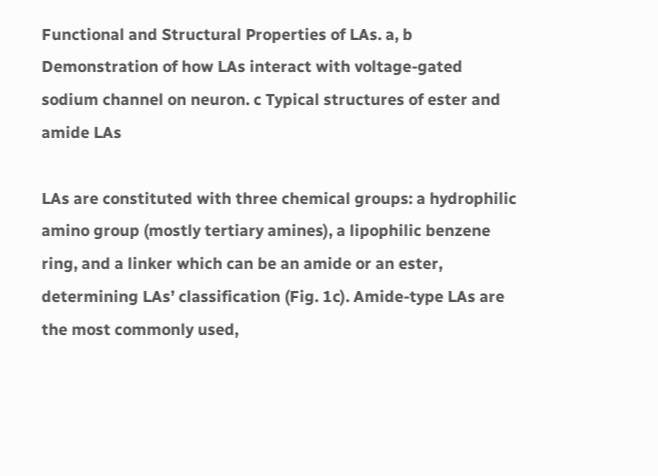Functional and Structural Properties of LAs. a, b Demonstration of how LAs interact with voltage-gated sodium channel on neuron. c Typical structures of ester and amide LAs

LAs are constituted with three chemical groups: a hydrophilic amino group (mostly tertiary amines), a lipophilic benzene ring, and a linker which can be an amide or an ester, determining LAs’ classification (Fig. 1c). Amide-type LAs are the most commonly used,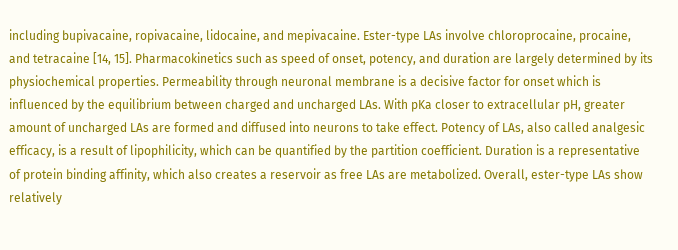including bupivacaine, ropivacaine, lidocaine, and mepivacaine. Ester-type LAs involve chloroprocaine, procaine, and tetracaine [14, 15]. Pharmacokinetics such as speed of onset, potency, and duration are largely determined by its physiochemical properties. Permeability through neuronal membrane is a decisive factor for onset which is influenced by the equilibrium between charged and uncharged LAs. With pKa closer to extracellular pH, greater amount of uncharged LAs are formed and diffused into neurons to take effect. Potency of LAs, also called analgesic efficacy, is a result of lipophilicity, which can be quantified by the partition coefficient. Duration is a representative of protein binding affinity, which also creates a reservoir as free LAs are metabolized. Overall, ester-type LAs show relatively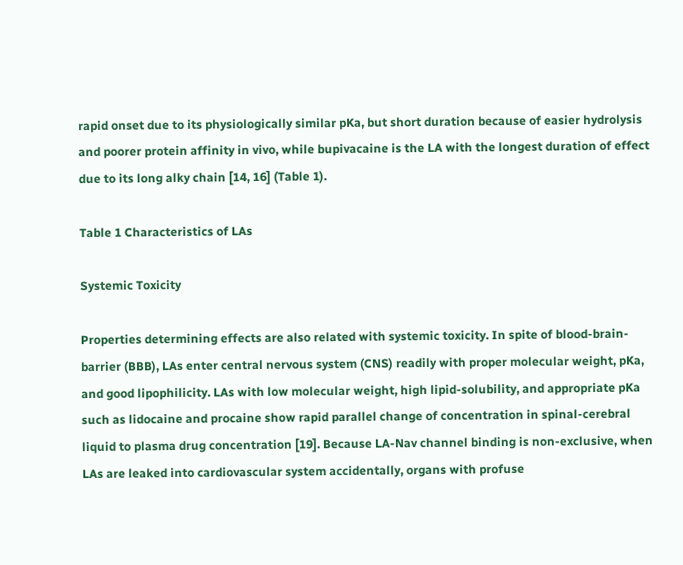rapid onset due to its physiologically similar pKa, but short duration because of easier hydrolysis and poorer protein affinity in vivo, while bupivacaine is the LA with the longest duration of effect due to its long alky chain [14, 16] (Table 1).

Table 1 Characteristics of LAs

Systemic Toxicity

Properties determining effects are also related with systemic toxicity. In spite of blood-brain-barrier (BBB), LAs enter central nervous system (CNS) readily with proper molecular weight, pKa, and good lipophilicity. LAs with low molecular weight, high lipid-solubility, and appropriate pKa such as lidocaine and procaine show rapid parallel change of concentration in spinal-cerebral liquid to plasma drug concentration [19]. Because LA-Nav channel binding is non-exclusive, when LAs are leaked into cardiovascular system accidentally, organs with profuse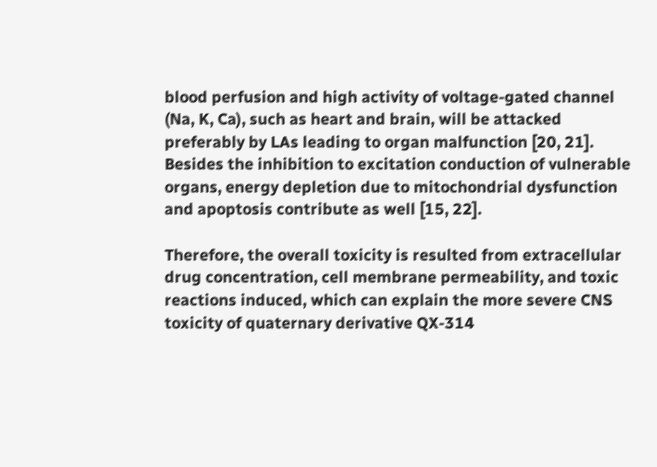blood perfusion and high activity of voltage-gated channel (Na, K, Ca), such as heart and brain, will be attacked preferably by LAs leading to organ malfunction [20, 21]. Besides the inhibition to excitation conduction of vulnerable organs, energy depletion due to mitochondrial dysfunction and apoptosis contribute as well [15, 22].

Therefore, the overall toxicity is resulted from extracellular drug concentration, cell membrane permeability, and toxic reactions induced, which can explain the more severe CNS toxicity of quaternary derivative QX-314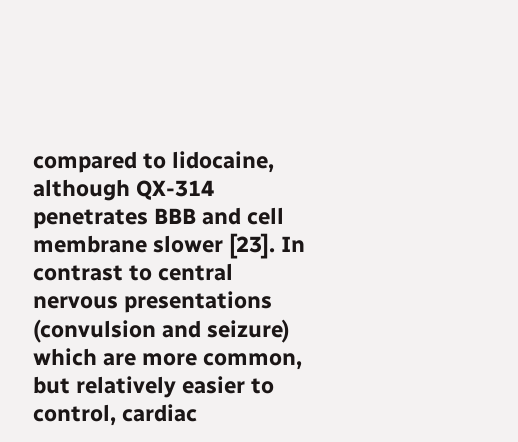compared to lidocaine, although QX-314 penetrates BBB and cell membrane slower [23]. In contrast to central nervous presentations (convulsion and seizure) which are more common, but relatively easier to control, cardiac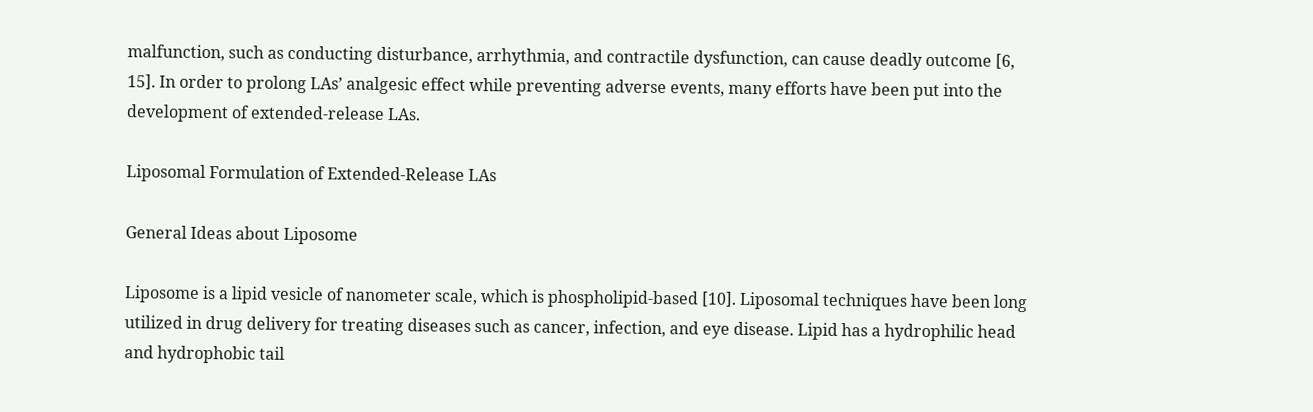malfunction, such as conducting disturbance, arrhythmia, and contractile dysfunction, can cause deadly outcome [6, 15]. In order to prolong LAs’ analgesic effect while preventing adverse events, many efforts have been put into the development of extended-release LAs.

Liposomal Formulation of Extended-Release LAs

General Ideas about Liposome

Liposome is a lipid vesicle of nanometer scale, which is phospholipid-based [10]. Liposomal techniques have been long utilized in drug delivery for treating diseases such as cancer, infection, and eye disease. Lipid has a hydrophilic head and hydrophobic tail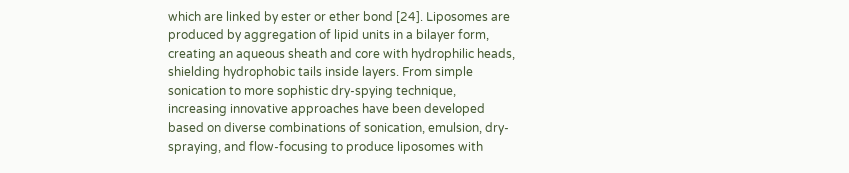which are linked by ester or ether bond [24]. Liposomes are produced by aggregation of lipid units in a bilayer form, creating an aqueous sheath and core with hydrophilic heads, shielding hydrophobic tails inside layers. From simple sonication to more sophistic dry-spying technique, increasing innovative approaches have been developed based on diverse combinations of sonication, emulsion, dry-spraying, and flow-focusing to produce liposomes with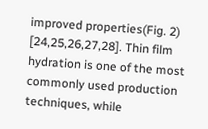improved properties(Fig. 2) [24,25,26,27,28]. Thin film hydration is one of the most commonly used production techniques, while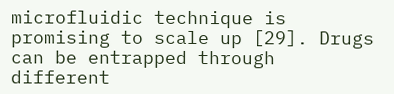microfluidic technique is promising to scale up [29]. Drugs can be entrapped through different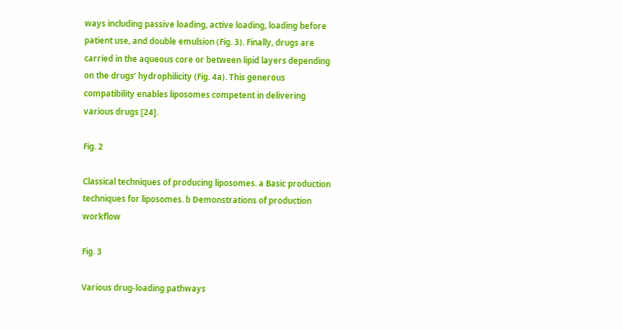ways including passive loading, active loading, loading before patient use, and double emulsion (Fig. 3). Finally, drugs are carried in the aqueous core or between lipid layers depending on the drugs’ hydrophilicity (Fig. 4a). This generous compatibility enables liposomes competent in delivering various drugs [24].

Fig. 2

Classical techniques of producing liposomes. a Basic production techniques for liposomes. b Demonstrations of production workflow

Fig. 3

Various drug-loading pathways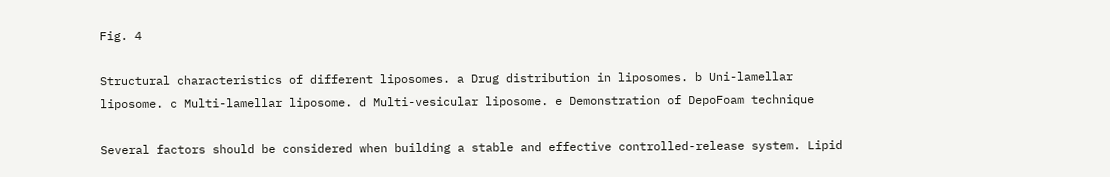Fig. 4

Structural characteristics of different liposomes. a Drug distribution in liposomes. b Uni-lamellar liposome. c Multi-lamellar liposome. d Multi-vesicular liposome. e Demonstration of DepoFoam technique

Several factors should be considered when building a stable and effective controlled-release system. Lipid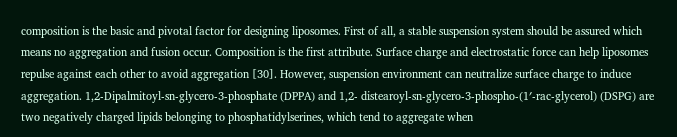composition is the basic and pivotal factor for designing liposomes. First of all, a stable suspension system should be assured which means no aggregation and fusion occur. Composition is the first attribute. Surface charge and electrostatic force can help liposomes repulse against each other to avoid aggregation [30]. However, suspension environment can neutralize surface charge to induce aggregation. 1,2-Dipalmitoyl-sn-glycero-3-phosphate (DPPA) and 1,2- distearoyl-sn-glycero-3-phospho-(1′-rac-glycerol) (DSPG) are two negatively charged lipids belonging to phosphatidylserines, which tend to aggregate when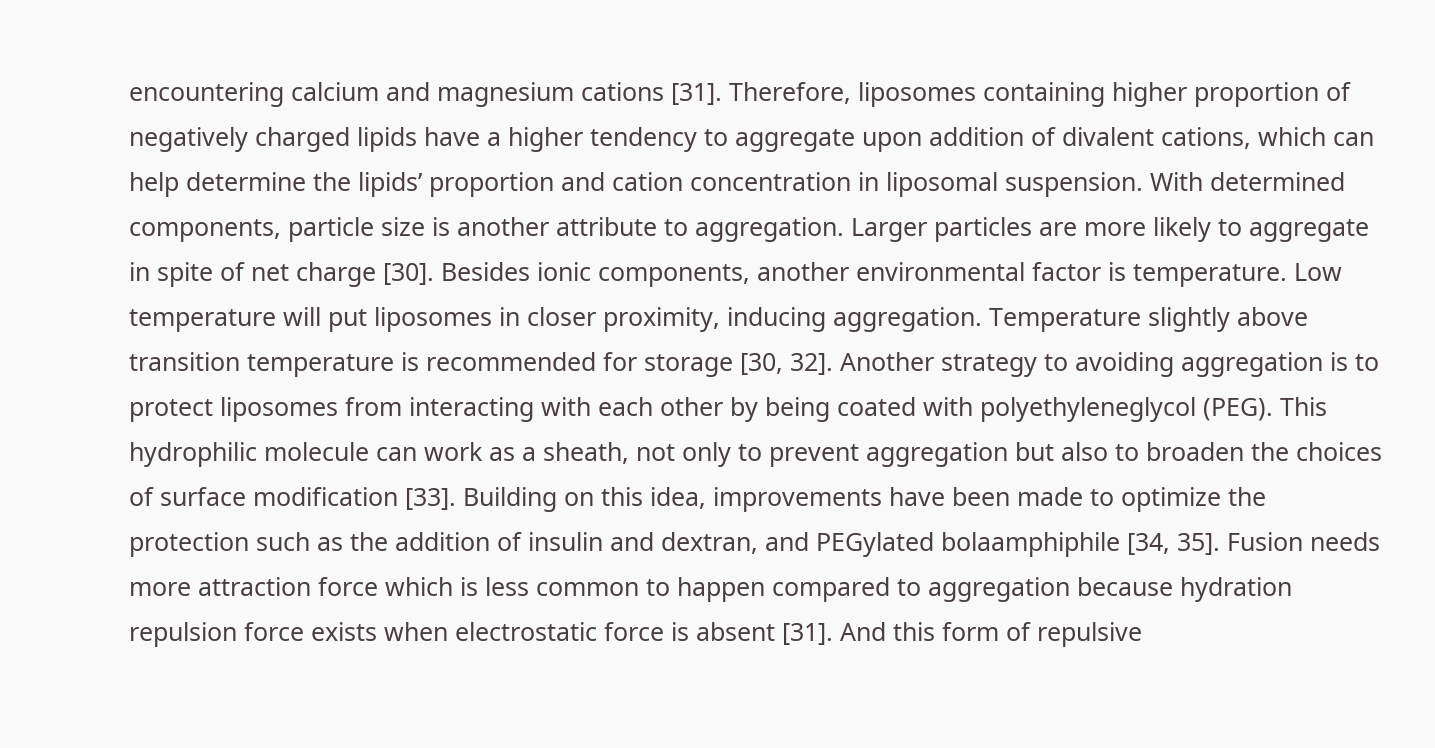encountering calcium and magnesium cations [31]. Therefore, liposomes containing higher proportion of negatively charged lipids have a higher tendency to aggregate upon addition of divalent cations, which can help determine the lipids’ proportion and cation concentration in liposomal suspension. With determined components, particle size is another attribute to aggregation. Larger particles are more likely to aggregate in spite of net charge [30]. Besides ionic components, another environmental factor is temperature. Low temperature will put liposomes in closer proximity, inducing aggregation. Temperature slightly above transition temperature is recommended for storage [30, 32]. Another strategy to avoiding aggregation is to protect liposomes from interacting with each other by being coated with polyethyleneglycol (PEG). This hydrophilic molecule can work as a sheath, not only to prevent aggregation but also to broaden the choices of surface modification [33]. Building on this idea, improvements have been made to optimize the protection such as the addition of insulin and dextran, and PEGylated bolaamphiphile [34, 35]. Fusion needs more attraction force which is less common to happen compared to aggregation because hydration repulsion force exists when electrostatic force is absent [31]. And this form of repulsive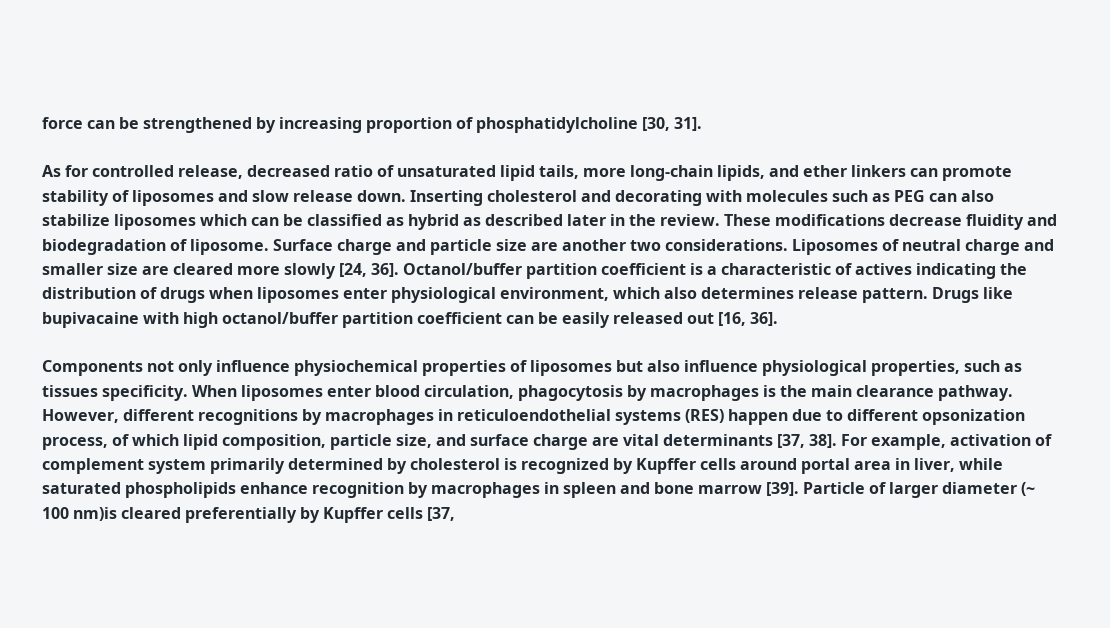force can be strengthened by increasing proportion of phosphatidylcholine [30, 31].

As for controlled release, decreased ratio of unsaturated lipid tails, more long-chain lipids, and ether linkers can promote stability of liposomes and slow release down. Inserting cholesterol and decorating with molecules such as PEG can also stabilize liposomes which can be classified as hybrid as described later in the review. These modifications decrease fluidity and biodegradation of liposome. Surface charge and particle size are another two considerations. Liposomes of neutral charge and smaller size are cleared more slowly [24, 36]. Octanol/buffer partition coefficient is a characteristic of actives indicating the distribution of drugs when liposomes enter physiological environment, which also determines release pattern. Drugs like bupivacaine with high octanol/buffer partition coefficient can be easily released out [16, 36].

Components not only influence physiochemical properties of liposomes but also influence physiological properties, such as tissues specificity. When liposomes enter blood circulation, phagocytosis by macrophages is the main clearance pathway. However, different recognitions by macrophages in reticuloendothelial systems (RES) happen due to different opsonization process, of which lipid composition, particle size, and surface charge are vital determinants [37, 38]. For example, activation of complement system primarily determined by cholesterol is recognized by Kupffer cells around portal area in liver, while saturated phospholipids enhance recognition by macrophages in spleen and bone marrow [39]. Particle of larger diameter (~ 100 nm)is cleared preferentially by Kupffer cells [37,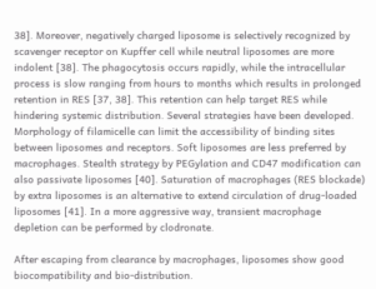38]. Moreover, negatively charged liposome is selectively recognized by scavenger receptor on Kupffer cell while neutral liposomes are more indolent [38]. The phagocytosis occurs rapidly, while the intracellular process is slow ranging from hours to months which results in prolonged retention in RES [37, 38]. This retention can help target RES while hindering systemic distribution. Several strategies have been developed. Morphology of filamicelle can limit the accessibility of binding sites between liposomes and receptors. Soft liposomes are less preferred by macrophages. Stealth strategy by PEGylation and CD47 modification can also passivate liposomes [40]. Saturation of macrophages (RES blockade) by extra liposomes is an alternative to extend circulation of drug-loaded liposomes [41]. In a more aggressive way, transient macrophage depletion can be performed by clodronate.

After escaping from clearance by macrophages, liposomes show good biocompatibility and bio-distribution.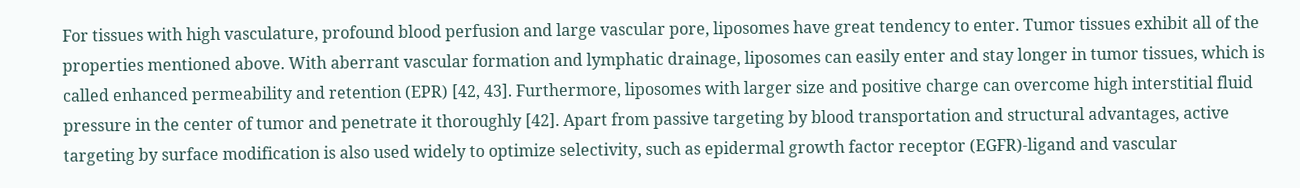For tissues with high vasculature, profound blood perfusion and large vascular pore, liposomes have great tendency to enter. Tumor tissues exhibit all of the properties mentioned above. With aberrant vascular formation and lymphatic drainage, liposomes can easily enter and stay longer in tumor tissues, which is called enhanced permeability and retention (EPR) [42, 43]. Furthermore, liposomes with larger size and positive charge can overcome high interstitial fluid pressure in the center of tumor and penetrate it thoroughly [42]. Apart from passive targeting by blood transportation and structural advantages, active targeting by surface modification is also used widely to optimize selectivity, such as epidermal growth factor receptor (EGFR)-ligand and vascular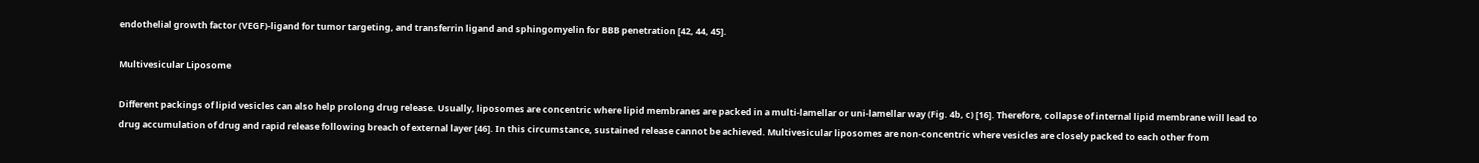endothelial growth factor (VEGF)-ligand for tumor targeting, and transferrin ligand and sphingomyelin for BBB penetration [42, 44, 45].

Multivesicular Liposome

Different packings of lipid vesicles can also help prolong drug release. Usually, liposomes are concentric where lipid membranes are packed in a multi-lamellar or uni-lamellar way (Fig. 4b, c) [16]. Therefore, collapse of internal lipid membrane will lead to drug accumulation of drug and rapid release following breach of external layer [46]. In this circumstance, sustained release cannot be achieved. Multivesicular liposomes are non-concentric where vesicles are closely packed to each other from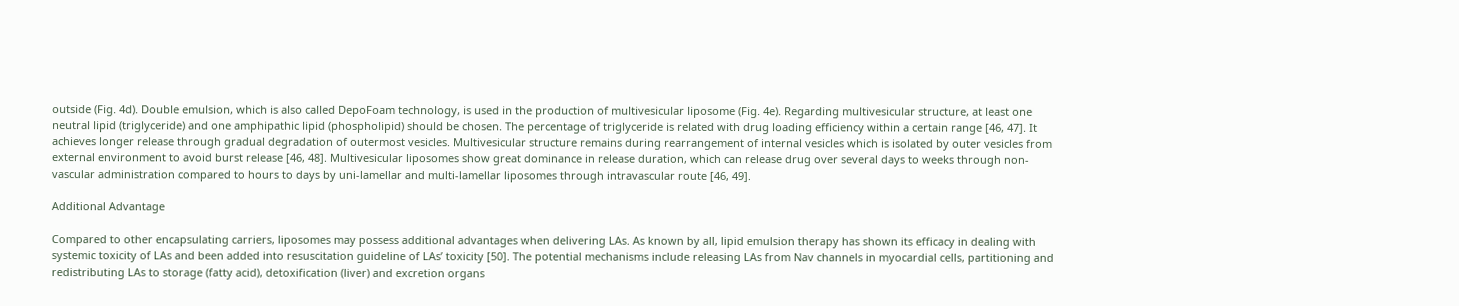outside (Fig. 4d). Double emulsion, which is also called DepoFoam technology, is used in the production of multivesicular liposome (Fig. 4e). Regarding multivesicular structure, at least one neutral lipid (triglyceride) and one amphipathic lipid (phospholipid) should be chosen. The percentage of triglyceride is related with drug loading efficiency within a certain range [46, 47]. It achieves longer release through gradual degradation of outermost vesicles. Multivesicular structure remains during rearrangement of internal vesicles which is isolated by outer vesicles from external environment to avoid burst release [46, 48]. Multivesicular liposomes show great dominance in release duration, which can release drug over several days to weeks through non-vascular administration compared to hours to days by uni-lamellar and multi-lamellar liposomes through intravascular route [46, 49].

Additional Advantage

Compared to other encapsulating carriers, liposomes may possess additional advantages when delivering LAs. As known by all, lipid emulsion therapy has shown its efficacy in dealing with systemic toxicity of LAs and been added into resuscitation guideline of LAs’ toxicity [50]. The potential mechanisms include releasing LAs from Nav channels in myocardial cells, partitioning and redistributing LAs to storage (fatty acid), detoxification (liver) and excretion organs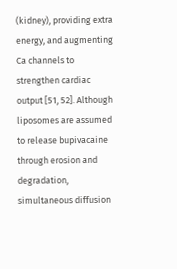(kidney), providing extra energy, and augmenting Ca channels to strengthen cardiac output [51, 52]. Although liposomes are assumed to release bupivacaine through erosion and degradation, simultaneous diffusion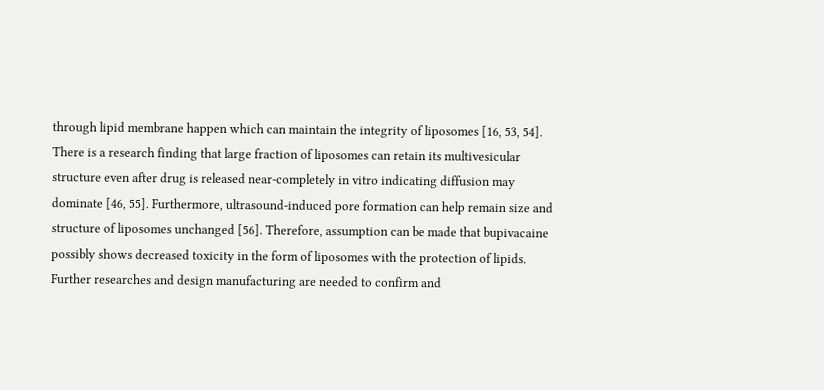through lipid membrane happen which can maintain the integrity of liposomes [16, 53, 54]. There is a research finding that large fraction of liposomes can retain its multivesicular structure even after drug is released near-completely in vitro indicating diffusion may dominate [46, 55]. Furthermore, ultrasound-induced pore formation can help remain size and structure of liposomes unchanged [56]. Therefore, assumption can be made that bupivacaine possibly shows decreased toxicity in the form of liposomes with the protection of lipids. Further researches and design manufacturing are needed to confirm and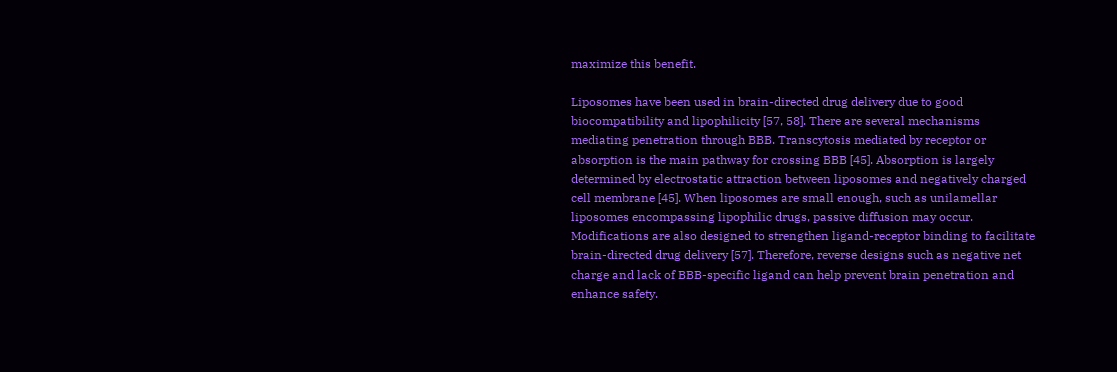maximize this benefit.

Liposomes have been used in brain-directed drug delivery due to good biocompatibility and lipophilicity [57, 58]. There are several mechanisms mediating penetration through BBB. Transcytosis mediated by receptor or absorption is the main pathway for crossing BBB [45]. Absorption is largely determined by electrostatic attraction between liposomes and negatively charged cell membrane [45]. When liposomes are small enough, such as unilamellar liposomes encompassing lipophilic drugs, passive diffusion may occur. Modifications are also designed to strengthen ligand-receptor binding to facilitate brain-directed drug delivery [57]. Therefore, reverse designs such as negative net charge and lack of BBB-specific ligand can help prevent brain penetration and enhance safety.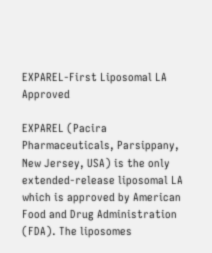EXPAREL-First Liposomal LA Approved

EXPAREL (Pacira Pharmaceuticals, Parsippany, New Jersey, USA) is the only extended-release liposomal LA which is approved by American Food and Drug Administration (FDA). The liposomes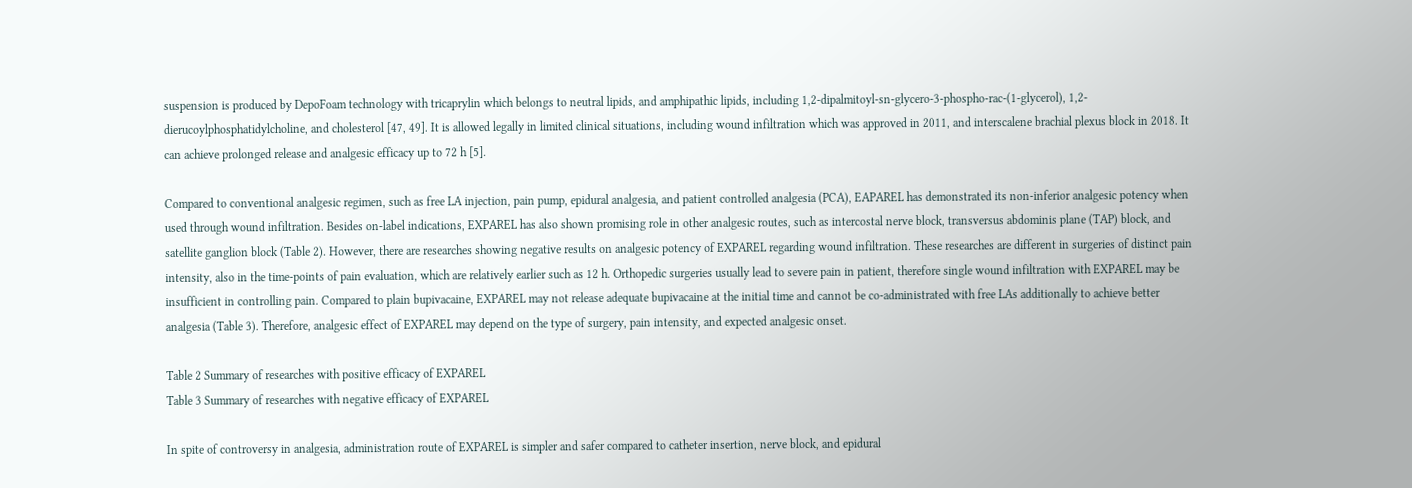suspension is produced by DepoFoam technology with tricaprylin which belongs to neutral lipids, and amphipathic lipids, including 1,2-dipalmitoyl-sn-glycero-3-phospho-rac-(1-glycerol), 1,2-dierucoylphosphatidylcholine, and cholesterol [47, 49]. It is allowed legally in limited clinical situations, including wound infiltration which was approved in 2011, and interscalene brachial plexus block in 2018. It can achieve prolonged release and analgesic efficacy up to 72 h [5].

Compared to conventional analgesic regimen, such as free LA injection, pain pump, epidural analgesia, and patient controlled analgesia (PCA), EAPAREL has demonstrated its non-inferior analgesic potency when used through wound infiltration. Besides on-label indications, EXPAREL has also shown promising role in other analgesic routes, such as intercostal nerve block, transversus abdominis plane (TAP) block, and satellite ganglion block (Table 2). However, there are researches showing negative results on analgesic potency of EXPAREL regarding wound infiltration. These researches are different in surgeries of distinct pain intensity, also in the time-points of pain evaluation, which are relatively earlier such as 12 h. Orthopedic surgeries usually lead to severe pain in patient, therefore single wound infiltration with EXPAREL may be insufficient in controlling pain. Compared to plain bupivacaine, EXPAREL may not release adequate bupivacaine at the initial time and cannot be co-administrated with free LAs additionally to achieve better analgesia (Table 3). Therefore, analgesic effect of EXPAREL may depend on the type of surgery, pain intensity, and expected analgesic onset.

Table 2 Summary of researches with positive efficacy of EXPAREL
Table 3 Summary of researches with negative efficacy of EXPAREL

In spite of controversy in analgesia, administration route of EXPAREL is simpler and safer compared to catheter insertion, nerve block, and epidural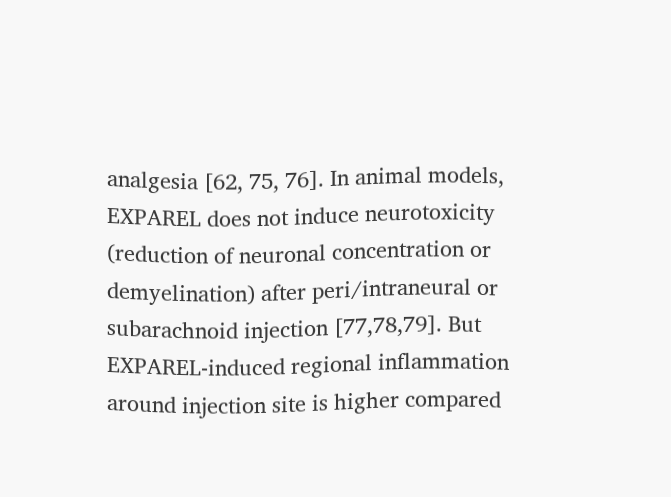analgesia [62, 75, 76]. In animal models, EXPAREL does not induce neurotoxicity (reduction of neuronal concentration or demyelination) after peri/intraneural or subarachnoid injection [77,78,79]. But EXPAREL-induced regional inflammation around injection site is higher compared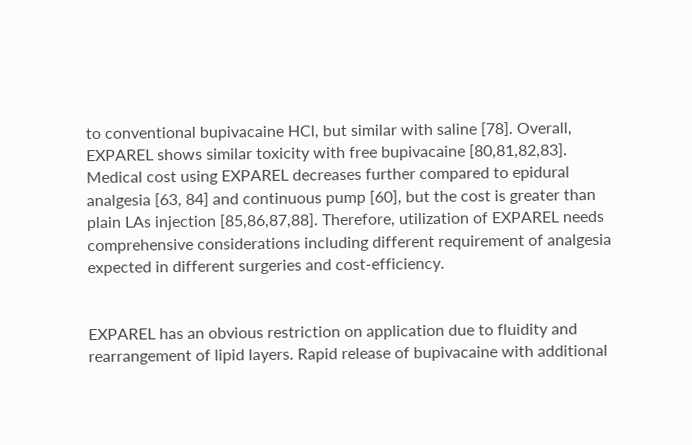to conventional bupivacaine HCl, but similar with saline [78]. Overall, EXPAREL shows similar toxicity with free bupivacaine [80,81,82,83]. Medical cost using EXPAREL decreases further compared to epidural analgesia [63, 84] and continuous pump [60], but the cost is greater than plain LAs injection [85,86,87,88]. Therefore, utilization of EXPAREL needs comprehensive considerations including different requirement of analgesia expected in different surgeries and cost-efficiency.


EXPAREL has an obvious restriction on application due to fluidity and rearrangement of lipid layers. Rapid release of bupivacaine with additional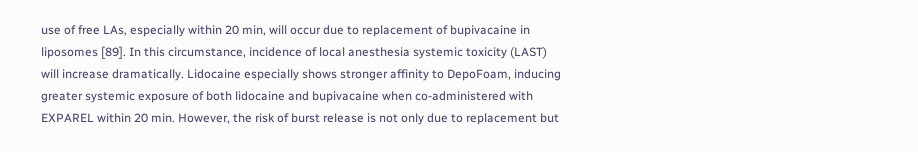use of free LAs, especially within 20 min, will occur due to replacement of bupivacaine in liposomes [89]. In this circumstance, incidence of local anesthesia systemic toxicity (LAST) will increase dramatically. Lidocaine especially shows stronger affinity to DepoFoam, inducing greater systemic exposure of both lidocaine and bupivacaine when co-administered with EXPAREL within 20 min. However, the risk of burst release is not only due to replacement but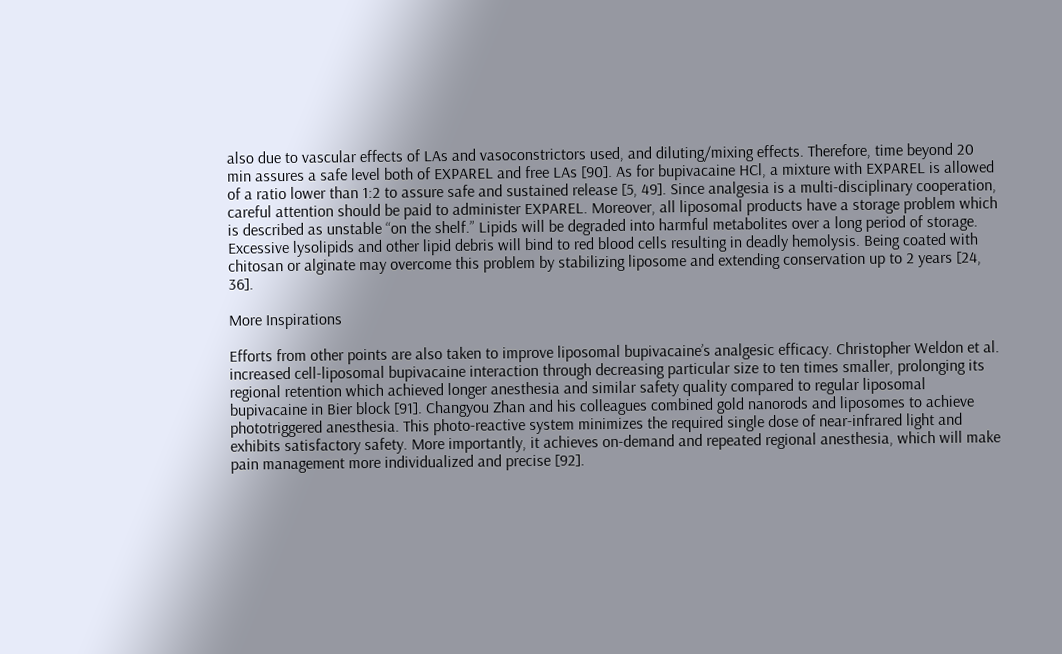also due to vascular effects of LAs and vasoconstrictors used, and diluting/mixing effects. Therefore, time beyond 20 min assures a safe level both of EXPAREL and free LAs [90]. As for bupivacaine HCl, a mixture with EXPAREL is allowed of a ratio lower than 1:2 to assure safe and sustained release [5, 49]. Since analgesia is a multi-disciplinary cooperation, careful attention should be paid to administer EXPAREL. Moreover, all liposomal products have a storage problem which is described as unstable “on the shelf.” Lipids will be degraded into harmful metabolites over a long period of storage. Excessive lysolipids and other lipid debris will bind to red blood cells resulting in deadly hemolysis. Being coated with chitosan or alginate may overcome this problem by stabilizing liposome and extending conservation up to 2 years [24, 36].

More Inspirations

Efforts from other points are also taken to improve liposomal bupivacaine’s analgesic efficacy. Christopher Weldon et al. increased cell-liposomal bupivacaine interaction through decreasing particular size to ten times smaller, prolonging its regional retention which achieved longer anesthesia and similar safety quality compared to regular liposomal bupivacaine in Bier block [91]. Changyou Zhan and his colleagues combined gold nanorods and liposomes to achieve phototriggered anesthesia. This photo-reactive system minimizes the required single dose of near-infrared light and exhibits satisfactory safety. More importantly, it achieves on-demand and repeated regional anesthesia, which will make pain management more individualized and precise [92].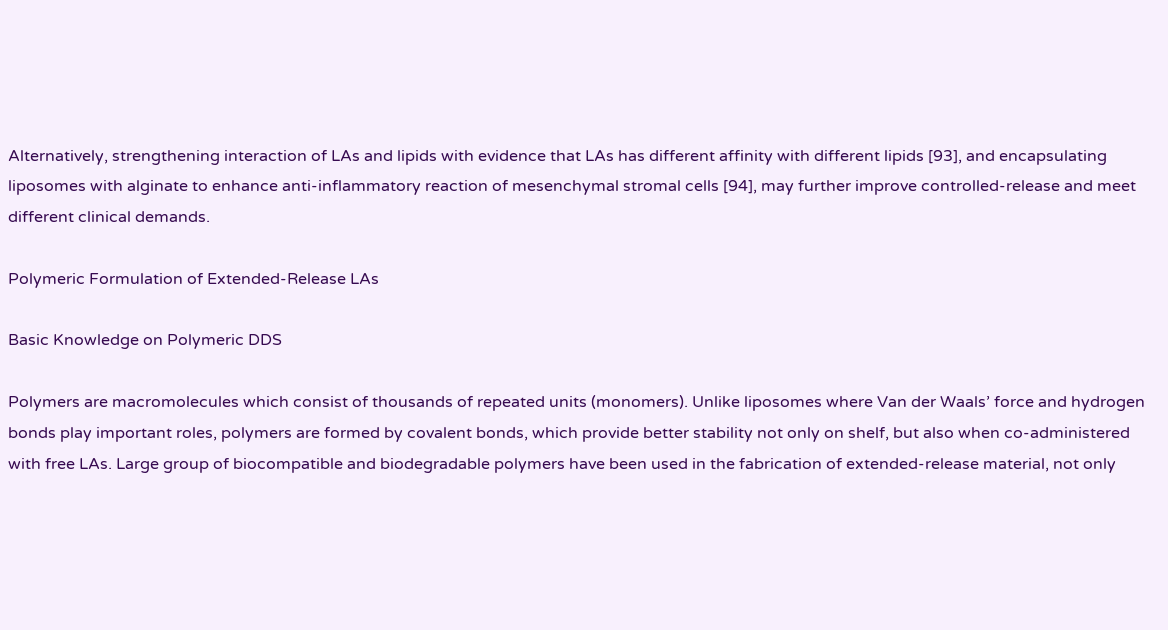Alternatively, strengthening interaction of LAs and lipids with evidence that LAs has different affinity with different lipids [93], and encapsulating liposomes with alginate to enhance anti-inflammatory reaction of mesenchymal stromal cells [94], may further improve controlled-release and meet different clinical demands.

Polymeric Formulation of Extended-Release LAs

Basic Knowledge on Polymeric DDS

Polymers are macromolecules which consist of thousands of repeated units (monomers). Unlike liposomes where Van der Waals’ force and hydrogen bonds play important roles, polymers are formed by covalent bonds, which provide better stability not only on shelf, but also when co-administered with free LAs. Large group of biocompatible and biodegradable polymers have been used in the fabrication of extended-release material, not only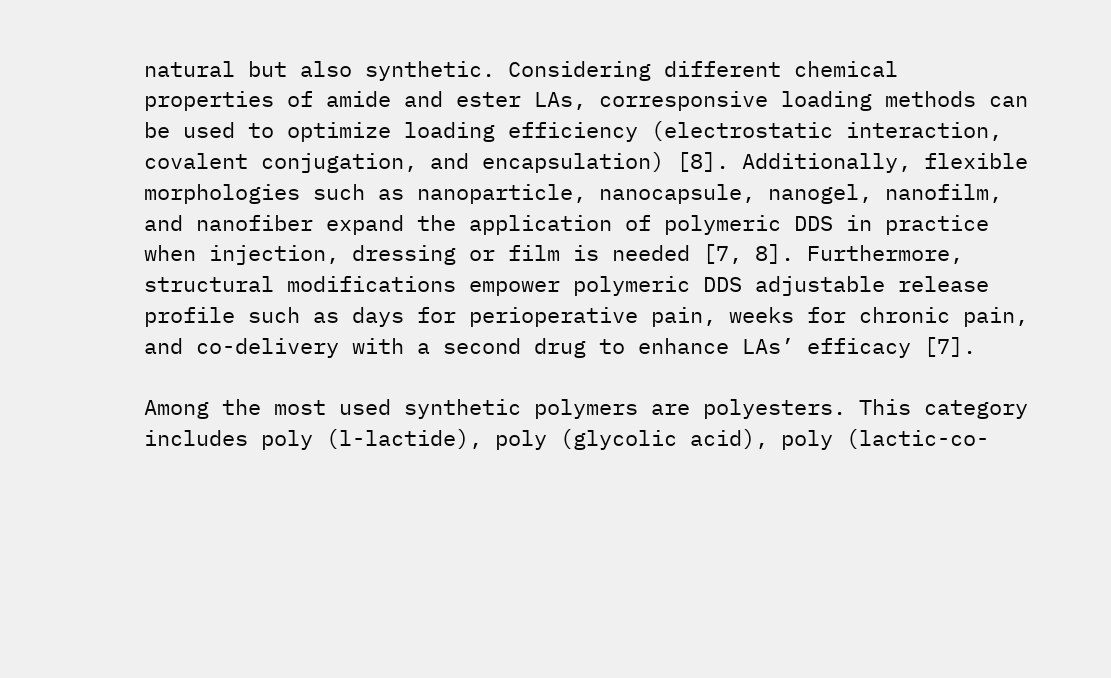natural but also synthetic. Considering different chemical properties of amide and ester LAs, corresponsive loading methods can be used to optimize loading efficiency (electrostatic interaction, covalent conjugation, and encapsulation) [8]. Additionally, flexible morphologies such as nanoparticle, nanocapsule, nanogel, nanofilm, and nanofiber expand the application of polymeric DDS in practice when injection, dressing or film is needed [7, 8]. Furthermore, structural modifications empower polymeric DDS adjustable release profile such as days for perioperative pain, weeks for chronic pain, and co-delivery with a second drug to enhance LAs’ efficacy [7].

Among the most used synthetic polymers are polyesters. This category includes poly (l-lactide), poly (glycolic acid), poly (lactic-co-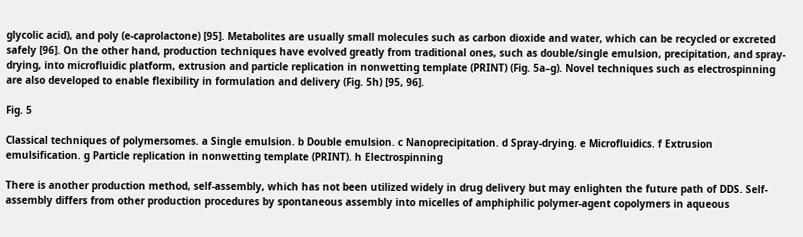glycolic acid), and poly (e-caprolactone) [95]. Metabolites are usually small molecules such as carbon dioxide and water, which can be recycled or excreted safely [96]. On the other hand, production techniques have evolved greatly from traditional ones, such as double/single emulsion, precipitation, and spray-drying, into microfluidic platform, extrusion and particle replication in nonwetting template (PRINT) (Fig. 5a–g). Novel techniques such as electrospinning are also developed to enable flexibility in formulation and delivery (Fig. 5h) [95, 96].

Fig. 5

Classical techniques of polymersomes. a Single emulsion. b Double emulsion. c Nanoprecipitation. d Spray-drying. e Microfluidics. f Extrusion emulsification. g Particle replication in nonwetting template (PRINT). h Electrospinning

There is another production method, self-assembly, which has not been utilized widely in drug delivery but may enlighten the future path of DDS. Self-assembly differs from other production procedures by spontaneous assembly into micelles of amphiphilic polymer-agent copolymers in aqueous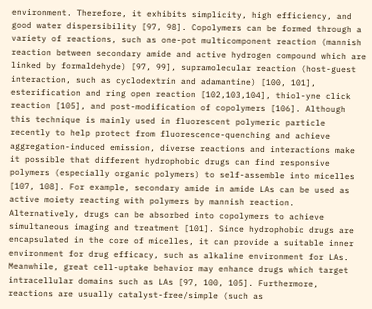environment. Therefore, it exhibits simplicity, high efficiency, and good water dispersibility [97, 98]. Copolymers can be formed through a variety of reactions, such as one-pot multicomponent reaction (mannish reaction between secondary amide and active hydrogen compound which are linked by formaldehyde) [97, 99], supramolecular reaction (host-guest interaction, such as cyclodextrin and adamantine) [100, 101], esterification and ring open reaction [102,103,104], thiol-yne click reaction [105], and post-modification of copolymers [106]. Although this technique is mainly used in fluorescent polymeric particle recently to help protect from fluorescence-quenching and achieve aggregation-induced emission, diverse reactions and interactions make it possible that different hydrophobic drugs can find responsive polymers (especially organic polymers) to self-assemble into micelles [107, 108]. For example, secondary amide in amide LAs can be used as active moiety reacting with polymers by mannish reaction. Alternatively, drugs can be absorbed into copolymers to achieve simultaneous imaging and treatment [101]. Since hydrophobic drugs are encapsulated in the core of micelles, it can provide a suitable inner environment for drug efficacy, such as alkaline environment for LAs. Meanwhile, great cell-uptake behavior may enhance drugs which target intracellular domains such as LAs [97, 100, 105]. Furthermore, reactions are usually catalyst-free/simple (such as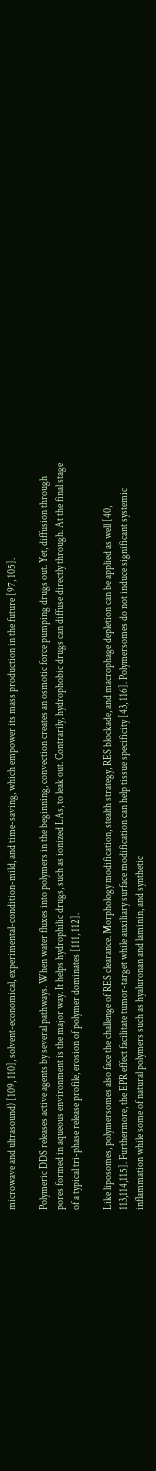microwave and ultrasound) [109, 110], solvent-economical, experimental-condition-mild, and time-saving, which empower its mass production in the future [97, 105].

Polymeric DDS releases active agents by several pathways. When water fluxes into polymers in the beginning, convection creates an osmotic force pumping drugs out. Yet, diffusion through pores formed in aqueous environment is the major way. It helps hydrophilic drugs, such as ionized LAs, to leak out. Contrarily, hydrophobic drugs can diffuse directly through. At the final stage of a typical tri-phase release profile, erosion of polymer dominates [111, 112].

Like liposomes, polymersomes also face the challenge of RES clearance. Morphology modification, stealth strategy, RES blockade, and macrophage depletion can be applied as well [40, 113,114,115]. Furthermore, the EPR effect facilitate tumor-target while auxiliary surface modification can help tissue specificity [43, 116]. Polymersomes do not induce significant systemic inflammation while some of natural polymers such as hyaluronan and laminin, and synthetic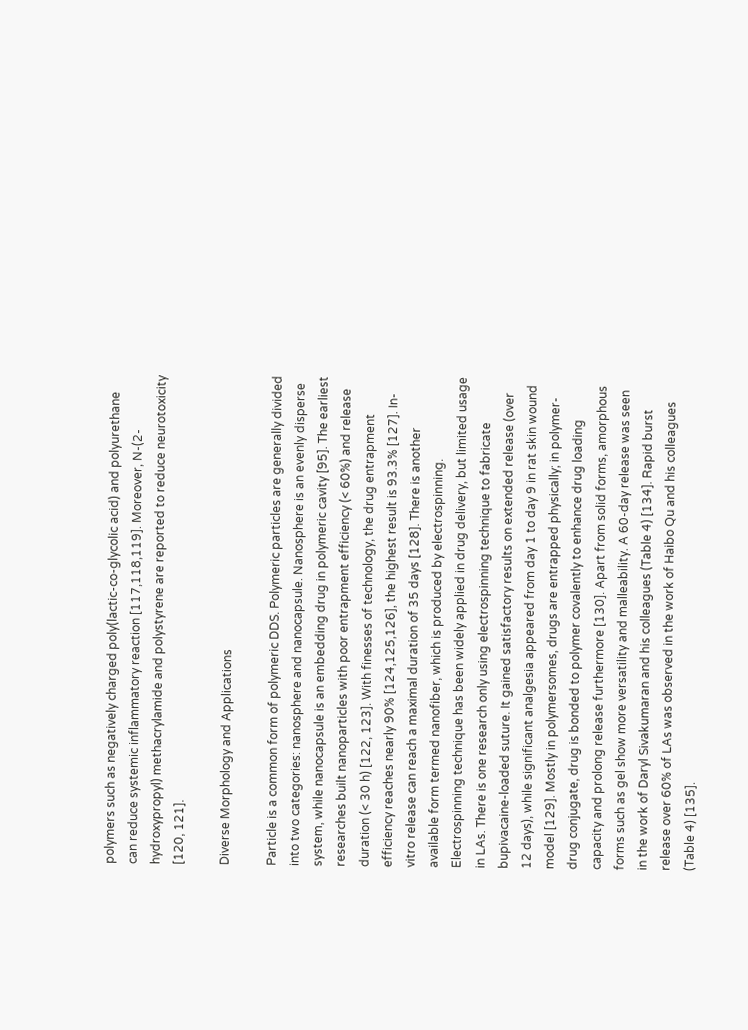polymers such as negatively charged poly(lactic-co-glycolic acid) and polyurethane can reduce systemic inflammatory reaction [117,118,119]. Moreover, N-(2-hydroxypropyl) methacrylamide and polystyrene are reported to reduce neurotoxicity [120, 121].

Diverse Morphology and Applications

Particle is a common form of polymeric DDS. Polymeric particles are generally divided into two categories: nanosphere and nanocapsule. Nanosphere is an evenly disperse system, while nanocapsule is an embedding drug in polymeric cavity [95]. The earliest researches built nanoparticles with poor entrapment efficiency (< 60%) and release duration (< 30 h) [122, 123]. With finesses of technology, the drug entrapment efficiency reaches nearly 90% [124,125,126], the highest result is 93.3% [127]. In-vitro release can reach a maximal duration of 35 days [128]. There is another available form termed nanofiber, which is produced by electrospinning. Electrospinning technique has been widely applied in drug delivery, but limited usage in LAs. There is one research only using electrospinning technique to fabricate bupivacaine-loaded suture. It gained satisfactory results on extended release (over 12 days), while significant analgesia appeared from day 1 to day 9 in rat skin wound model [129]. Mostly in polymersomes, drugs are entrapped physically; in polymer-drug conjugate, drug is bonded to polymer covalently to enhance drug loading capacity and prolong release furthermore [130]. Apart from solid forms, amorphous forms such as gel show more versatility and malleability. A 60-day release was seen in the work of Daryl Sivakumaran and his colleagues (Table 4) [134]. Rapid burst release over 60% of LAs was observed in the work of Haibo Qu and his colleagues (Table 4) [135].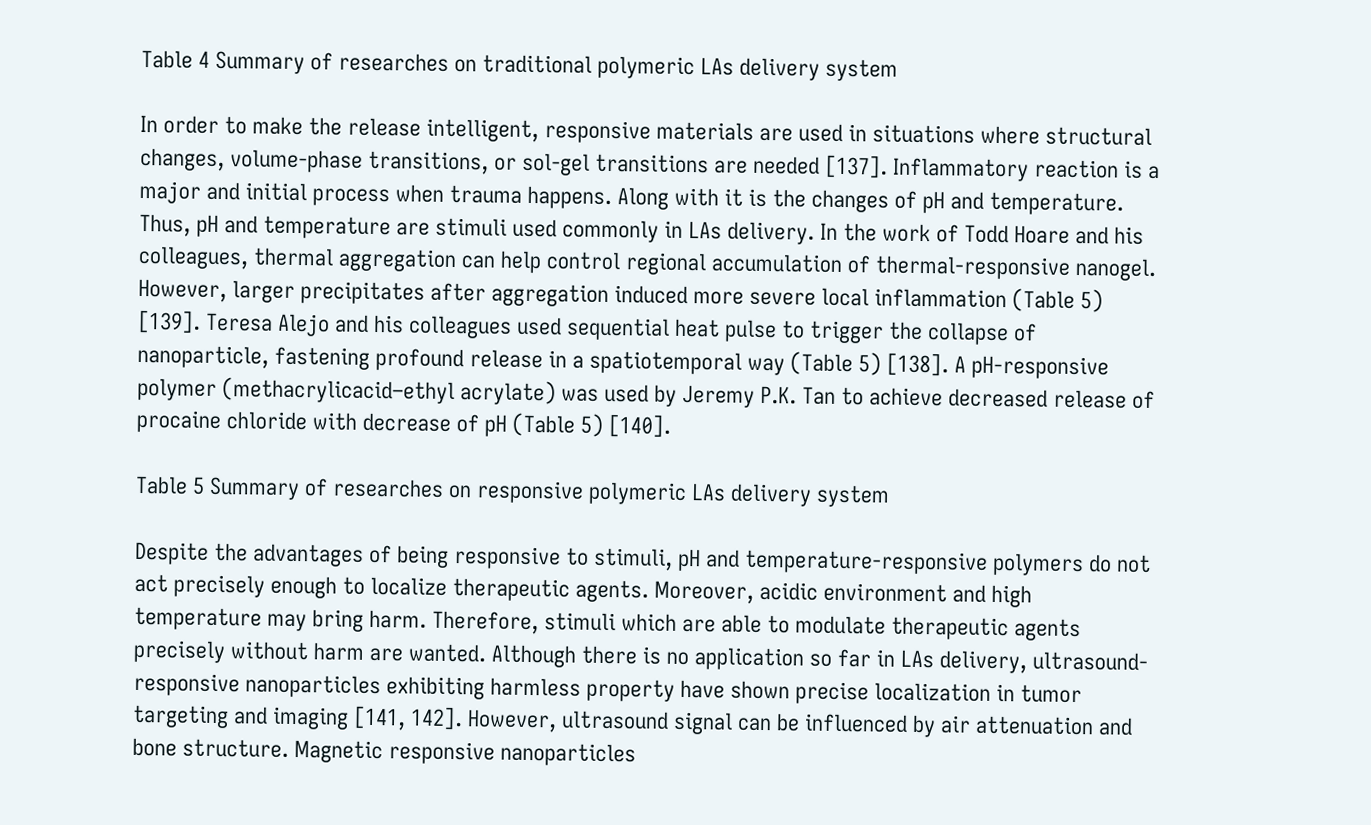Table 4 Summary of researches on traditional polymeric LAs delivery system

In order to make the release intelligent, responsive materials are used in situations where structural changes, volume-phase transitions, or sol-gel transitions are needed [137]. Inflammatory reaction is a major and initial process when trauma happens. Along with it is the changes of pH and temperature. Thus, pH and temperature are stimuli used commonly in LAs delivery. In the work of Todd Hoare and his colleagues, thermal aggregation can help control regional accumulation of thermal-responsive nanogel. However, larger precipitates after aggregation induced more severe local inflammation (Table 5) [139]. Teresa Alejo and his colleagues used sequential heat pulse to trigger the collapse of nanoparticle, fastening profound release in a spatiotemporal way (Table 5) [138]. A pH-responsive polymer (methacrylicacid–ethyl acrylate) was used by Jeremy P.K. Tan to achieve decreased release of procaine chloride with decrease of pH (Table 5) [140].

Table 5 Summary of researches on responsive polymeric LAs delivery system

Despite the advantages of being responsive to stimuli, pH and temperature-responsive polymers do not act precisely enough to localize therapeutic agents. Moreover, acidic environment and high temperature may bring harm. Therefore, stimuli which are able to modulate therapeutic agents precisely without harm are wanted. Although there is no application so far in LAs delivery, ultrasound-responsive nanoparticles exhibiting harmless property have shown precise localization in tumor targeting and imaging [141, 142]. However, ultrasound signal can be influenced by air attenuation and bone structure. Magnetic responsive nanoparticles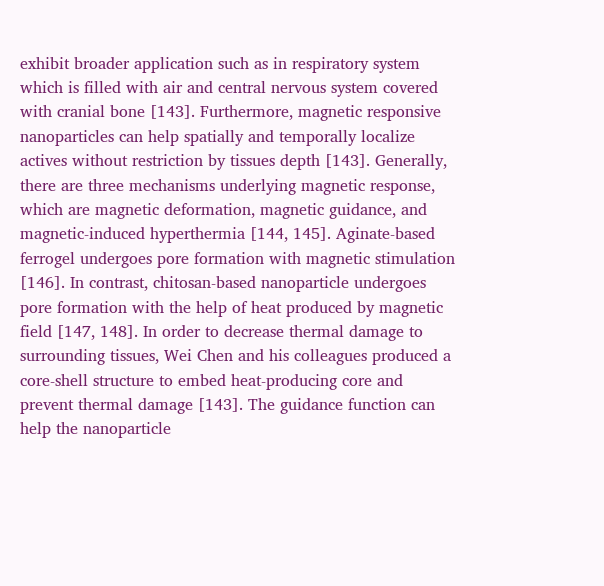exhibit broader application such as in respiratory system which is filled with air and central nervous system covered with cranial bone [143]. Furthermore, magnetic responsive nanoparticles can help spatially and temporally localize actives without restriction by tissues depth [143]. Generally, there are three mechanisms underlying magnetic response, which are magnetic deformation, magnetic guidance, and magnetic-induced hyperthermia [144, 145]. Aginate-based ferrogel undergoes pore formation with magnetic stimulation [146]. In contrast, chitosan-based nanoparticle undergoes pore formation with the help of heat produced by magnetic field [147, 148]. In order to decrease thermal damage to surrounding tissues, Wei Chen and his colleagues produced a core-shell structure to embed heat-producing core and prevent thermal damage [143]. The guidance function can help the nanoparticle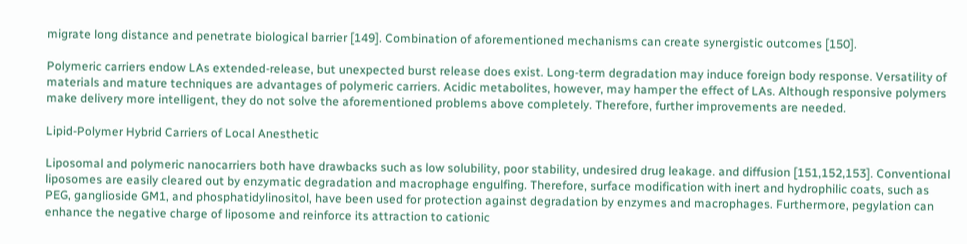migrate long distance and penetrate biological barrier [149]. Combination of aforementioned mechanisms can create synergistic outcomes [150].

Polymeric carriers endow LAs extended-release, but unexpected burst release does exist. Long-term degradation may induce foreign body response. Versatility of materials and mature techniques are advantages of polymeric carriers. Acidic metabolites, however, may hamper the effect of LAs. Although responsive polymers make delivery more intelligent, they do not solve the aforementioned problems above completely. Therefore, further improvements are needed.

Lipid-Polymer Hybrid Carriers of Local Anesthetic

Liposomal and polymeric nanocarriers both have drawbacks such as low solubility, poor stability, undesired drug leakage. and diffusion [151,152,153]. Conventional liposomes are easily cleared out by enzymatic degradation and macrophage engulfing. Therefore, surface modification with inert and hydrophilic coats, such as PEG, ganglioside GM1, and phosphatidylinositol, have been used for protection against degradation by enzymes and macrophages. Furthermore, pegylation can enhance the negative charge of liposome and reinforce its attraction to cationic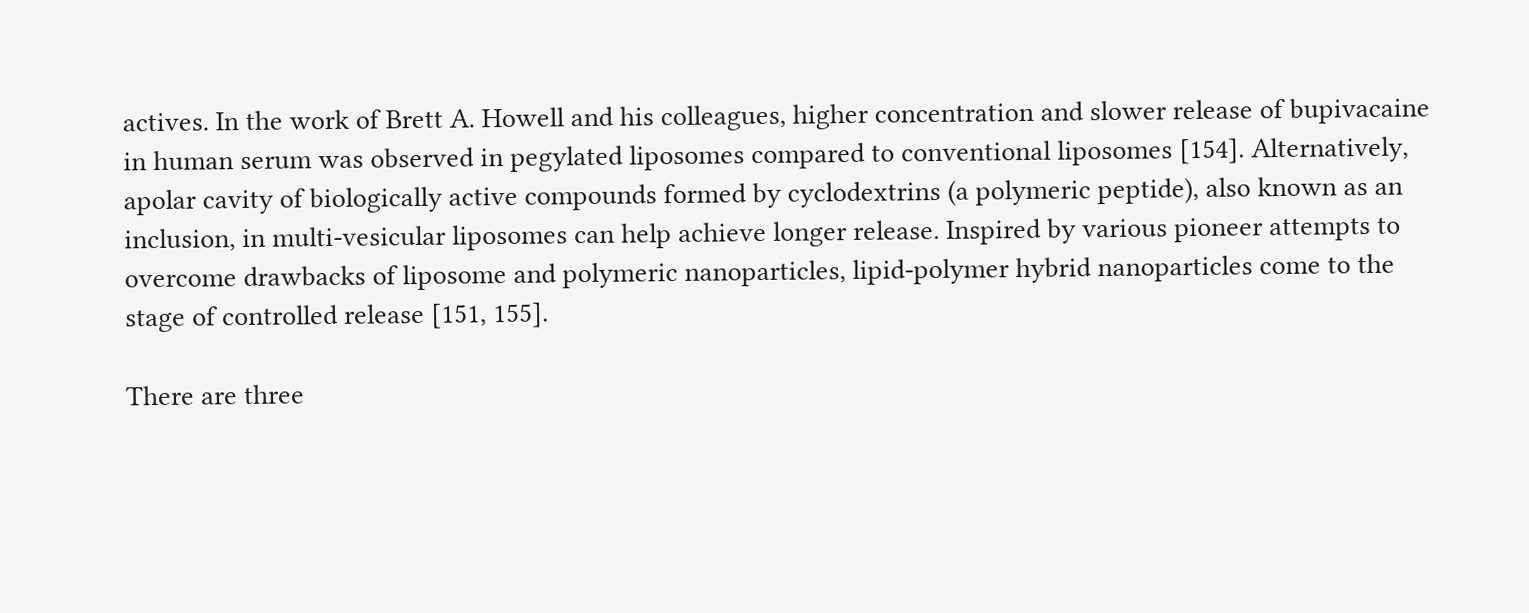actives. In the work of Brett A. Howell and his colleagues, higher concentration and slower release of bupivacaine in human serum was observed in pegylated liposomes compared to conventional liposomes [154]. Alternatively, apolar cavity of biologically active compounds formed by cyclodextrins (a polymeric peptide), also known as an inclusion, in multi-vesicular liposomes can help achieve longer release. Inspired by various pioneer attempts to overcome drawbacks of liposome and polymeric nanoparticles, lipid-polymer hybrid nanoparticles come to the stage of controlled release [151, 155].

There are three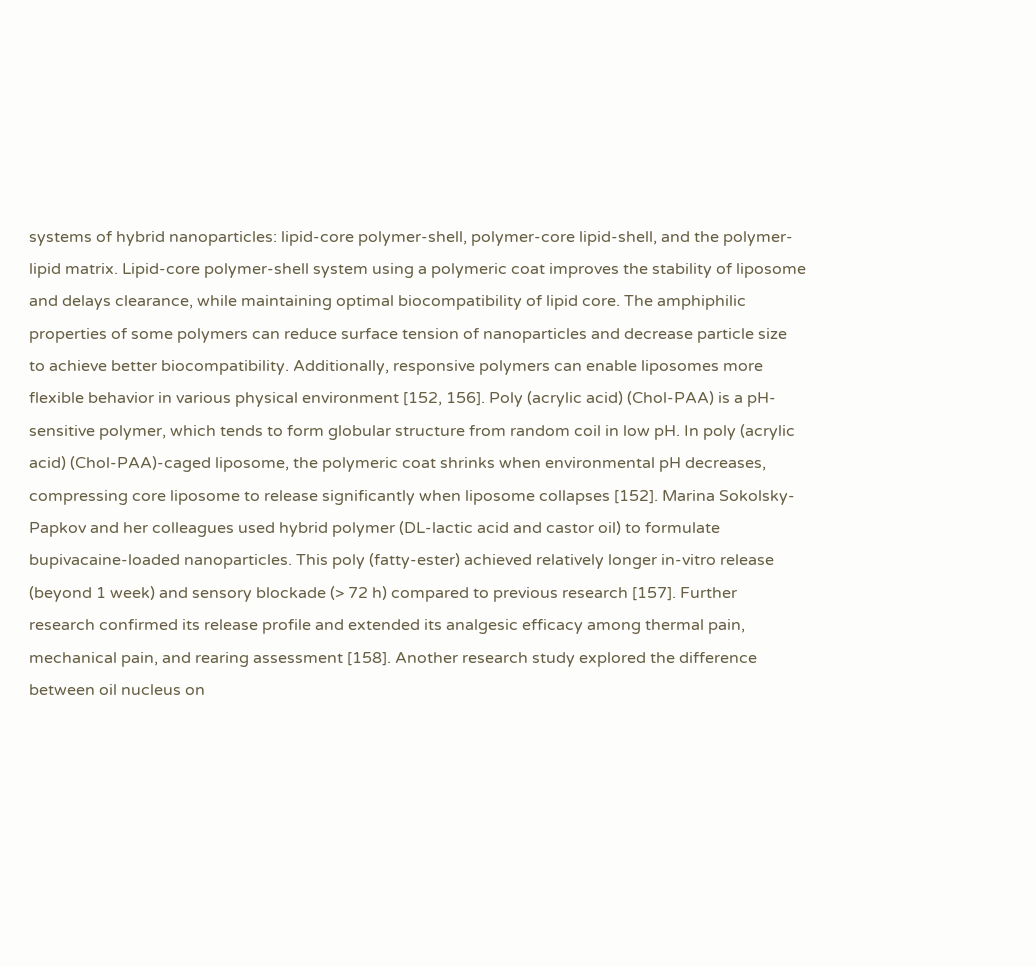systems of hybrid nanoparticles: lipid-core polymer-shell, polymer-core lipid-shell, and the polymer-lipid matrix. Lipid-core polymer-shell system using a polymeric coat improves the stability of liposome and delays clearance, while maintaining optimal biocompatibility of lipid core. The amphiphilic properties of some polymers can reduce surface tension of nanoparticles and decrease particle size to achieve better biocompatibility. Additionally, responsive polymers can enable liposomes more flexible behavior in various physical environment [152, 156]. Poly (acrylic acid) (Chol-PAA) is a pH-sensitive polymer, which tends to form globular structure from random coil in low pH. In poly (acrylic acid) (Chol-PAA)-caged liposome, the polymeric coat shrinks when environmental pH decreases, compressing core liposome to release significantly when liposome collapses [152]. Marina Sokolsky-Papkov and her colleagues used hybrid polymer (DL-lactic acid and castor oil) to formulate bupivacaine-loaded nanoparticles. This poly (fatty-ester) achieved relatively longer in-vitro release (beyond 1 week) and sensory blockade (> 72 h) compared to previous research [157]. Further research confirmed its release profile and extended its analgesic efficacy among thermal pain, mechanical pain, and rearing assessment [158]. Another research study explored the difference between oil nucleus on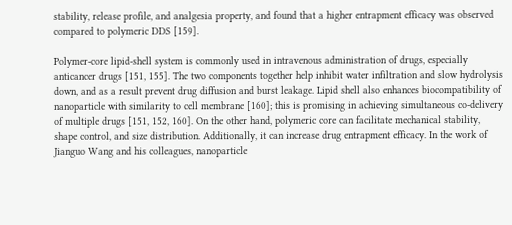stability, release profile, and analgesia property, and found that a higher entrapment efficacy was observed compared to polymeric DDS [159].

Polymer-core lipid-shell system is commonly used in intravenous administration of drugs, especially anticancer drugs [151, 155]. The two components together help inhibit water infiltration and slow hydrolysis down, and as a result prevent drug diffusion and burst leakage. Lipid shell also enhances biocompatibility of nanoparticle with similarity to cell membrane [160]; this is promising in achieving simultaneous co-delivery of multiple drugs [151, 152, 160]. On the other hand, polymeric core can facilitate mechanical stability, shape control, and size distribution. Additionally, it can increase drug entrapment efficacy. In the work of Jianguo Wang and his colleagues, nanoparticle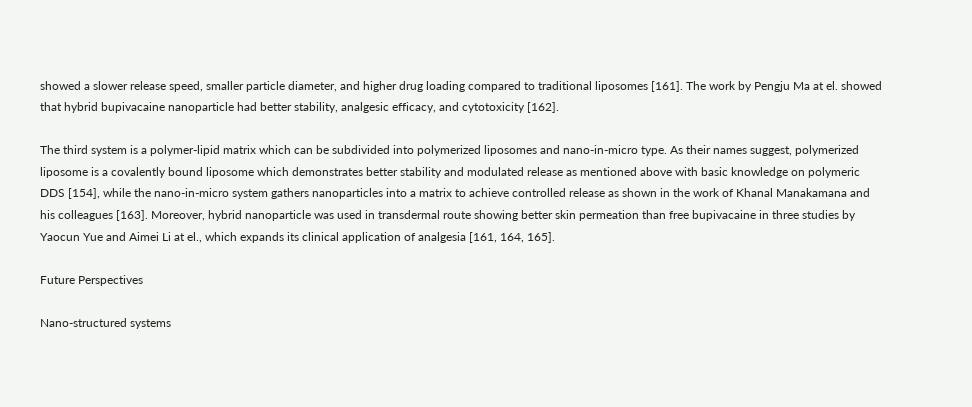showed a slower release speed, smaller particle diameter, and higher drug loading compared to traditional liposomes [161]. The work by Pengju Ma at el. showed that hybrid bupivacaine nanoparticle had better stability, analgesic efficacy, and cytotoxicity [162].

The third system is a polymer-lipid matrix which can be subdivided into polymerized liposomes and nano-in-micro type. As their names suggest, polymerized liposome is a covalently bound liposome which demonstrates better stability and modulated release as mentioned above with basic knowledge on polymeric DDS [154], while the nano-in-micro system gathers nanoparticles into a matrix to achieve controlled release as shown in the work of Khanal Manakamana and his colleagues [163]. Moreover, hybrid nanoparticle was used in transdermal route showing better skin permeation than free bupivacaine in three studies by Yaocun Yue and Aimei Li at el., which expands its clinical application of analgesia [161, 164, 165].

Future Perspectives

Nano-structured systems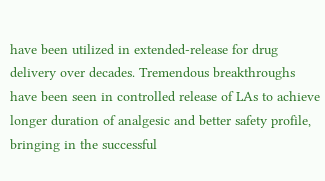have been utilized in extended-release for drug delivery over decades. Tremendous breakthroughs have been seen in controlled release of LAs to achieve longer duration of analgesic and better safety profile, bringing in the successful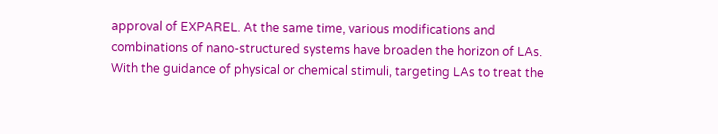approval of EXPAREL. At the same time, various modifications and combinations of nano-structured systems have broaden the horizon of LAs. With the guidance of physical or chemical stimuli, targeting LAs to treat the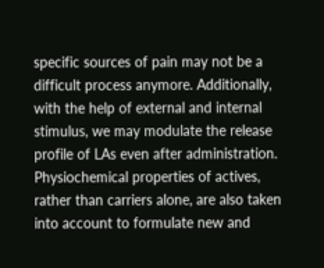specific sources of pain may not be a difficult process anymore. Additionally, with the help of external and internal stimulus, we may modulate the release profile of LAs even after administration. Physiochemical properties of actives, rather than carriers alone, are also taken into account to formulate new and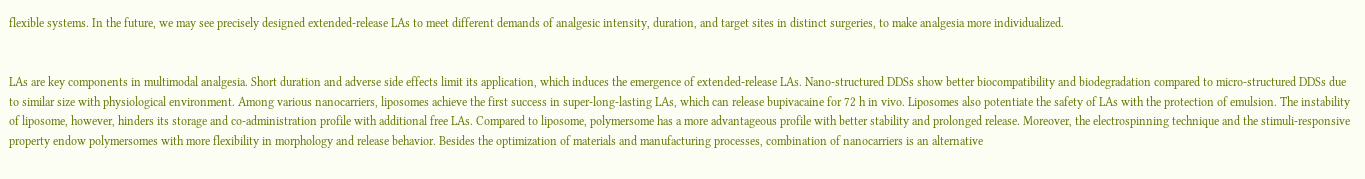flexible systems. In the future, we may see precisely designed extended-release LAs to meet different demands of analgesic intensity, duration, and target sites in distinct surgeries, to make analgesia more individualized.


LAs are key components in multimodal analgesia. Short duration and adverse side effects limit its application, which induces the emergence of extended-release LAs. Nano-structured DDSs show better biocompatibility and biodegradation compared to micro-structured DDSs due to similar size with physiological environment. Among various nanocarriers, liposomes achieve the first success in super-long-lasting LAs, which can release bupivacaine for 72 h in vivo. Liposomes also potentiate the safety of LAs with the protection of emulsion. The instability of liposome, however, hinders its storage and co-administration profile with additional free LAs. Compared to liposome, polymersome has a more advantageous profile with better stability and prolonged release. Moreover, the electrospinning technique and the stimuli-responsive property endow polymersomes with more flexibility in morphology and release behavior. Besides the optimization of materials and manufacturing processes, combination of nanocarriers is an alternative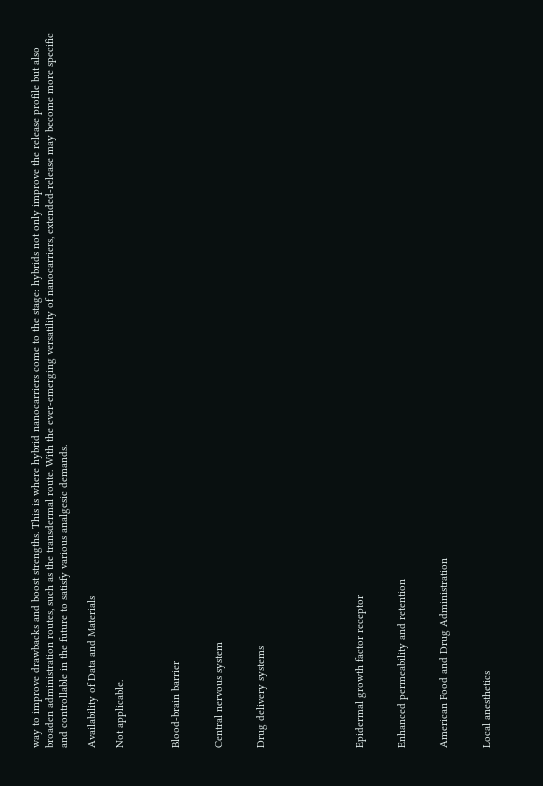way to improve drawbacks and boost strengths. This is where hybrid nanocarriers come to the stage: hybrids not only improve the release profile but also broaden administration routes, such as the transdermal route. With the ever-emerging versatility of nanocarriers, extended-release may become more specific and controllable in the future to satisfy various analgesic demands.

Availability of Data and Materials

Not applicable.



Blood-brain barrier


Central nervous system


Drug delivery systems






Epidermal growth factor receptor


Enhanced permeability and retention


American Food and Drug Administration


Local anesthetics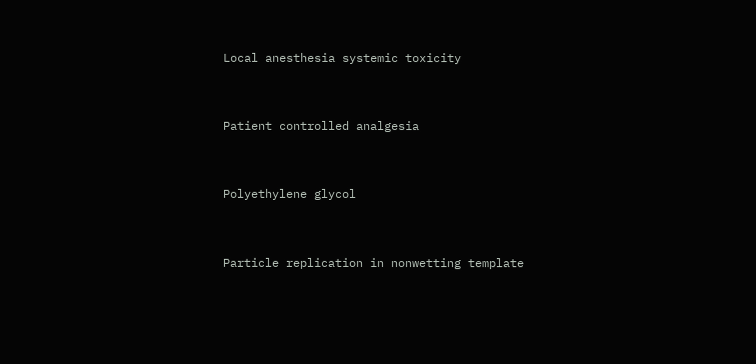Local anesthesia systemic toxicity


Patient controlled analgesia


Polyethylene glycol


Particle replication in nonwetting template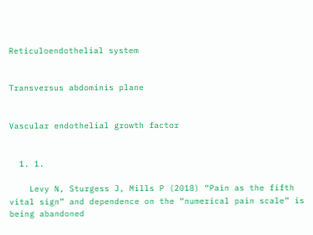Reticuloendothelial system


Transversus abdominis plane


Vascular endothelial growth factor


  1. 1.

    Levy N, Sturgess J, Mills P (2018) “Pain as the fifth vital sign” and dependence on the “numerical pain scale” is being abandoned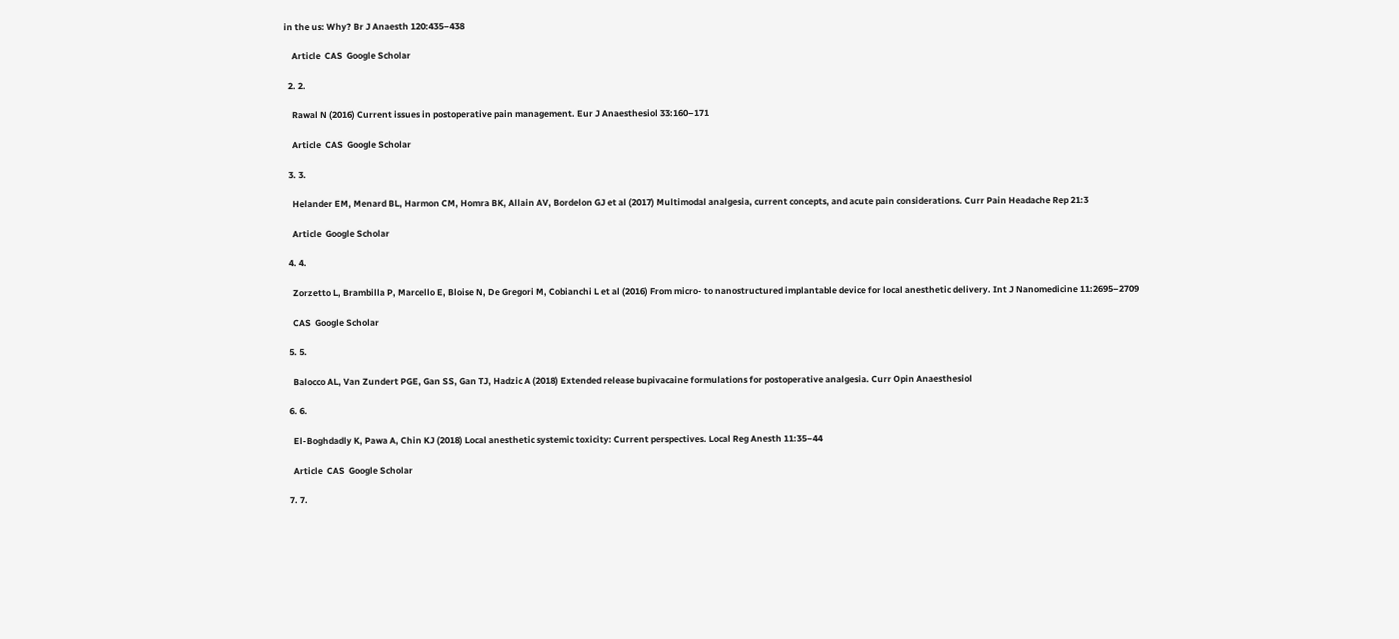in the us: Why? Br J Anaesth 120:435–438

    Article  CAS  Google Scholar

  2. 2.

    Rawal N (2016) Current issues in postoperative pain management. Eur J Anaesthesiol 33:160–171

    Article  CAS  Google Scholar

  3. 3.

    Helander EM, Menard BL, Harmon CM, Homra BK, Allain AV, Bordelon GJ et al (2017) Multimodal analgesia, current concepts, and acute pain considerations. Curr Pain Headache Rep 21:3

    Article  Google Scholar

  4. 4.

    Zorzetto L, Brambilla P, Marcello E, Bloise N, De Gregori M, Cobianchi L et al (2016) From micro- to nanostructured implantable device for local anesthetic delivery. Int J Nanomedicine 11:2695–2709

    CAS  Google Scholar

  5. 5.

    Balocco AL, Van Zundert PGE, Gan SS, Gan TJ, Hadzic A (2018) Extended release bupivacaine formulations for postoperative analgesia. Curr Opin Anaesthesiol

  6. 6.

    El-Boghdadly K, Pawa A, Chin KJ (2018) Local anesthetic systemic toxicity: Current perspectives. Local Reg Anesth 11:35–44

    Article  CAS  Google Scholar

  7. 7.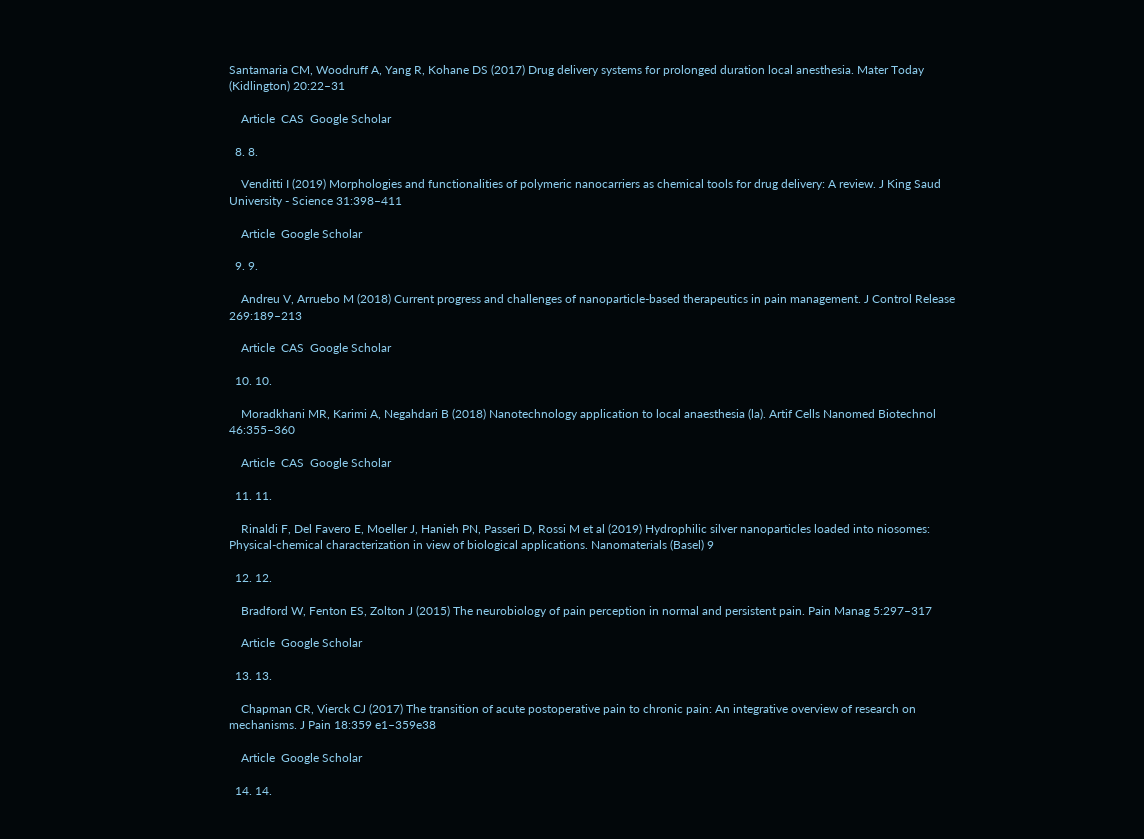Santamaria CM, Woodruff A, Yang R, Kohane DS (2017) Drug delivery systems for prolonged duration local anesthesia. Mater Today (Kidlington) 20:22–31

    Article  CAS  Google Scholar

  8. 8.

    Venditti I (2019) Morphologies and functionalities of polymeric nanocarriers as chemical tools for drug delivery: A review. J King Saud University - Science 31:398–411

    Article  Google Scholar

  9. 9.

    Andreu V, Arruebo M (2018) Current progress and challenges of nanoparticle-based therapeutics in pain management. J Control Release 269:189–213

    Article  CAS  Google Scholar

  10. 10.

    Moradkhani MR, Karimi A, Negahdari B (2018) Nanotechnology application to local anaesthesia (la). Artif Cells Nanomed Biotechnol 46:355–360

    Article  CAS  Google Scholar

  11. 11.

    Rinaldi F, Del Favero E, Moeller J, Hanieh PN, Passeri D, Rossi M et al (2019) Hydrophilic silver nanoparticles loaded into niosomes: Physical-chemical characterization in view of biological applications. Nanomaterials (Basel) 9

  12. 12.

    Bradford W, Fenton ES, Zolton J (2015) The neurobiology of pain perception in normal and persistent pain. Pain Manag 5:297–317

    Article  Google Scholar

  13. 13.

    Chapman CR, Vierck CJ (2017) The transition of acute postoperative pain to chronic pain: An integrative overview of research on mechanisms. J Pain 18:359 e1–359e38

    Article  Google Scholar

  14. 14.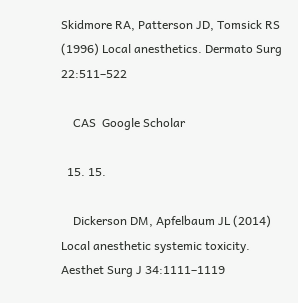Skidmore RA, Patterson JD, Tomsick RS (1996) Local anesthetics. Dermato Surg 22:511–522

    CAS  Google Scholar

  15. 15.

    Dickerson DM, Apfelbaum JL (2014) Local anesthetic systemic toxicity. Aesthet Surg J 34:1111–1119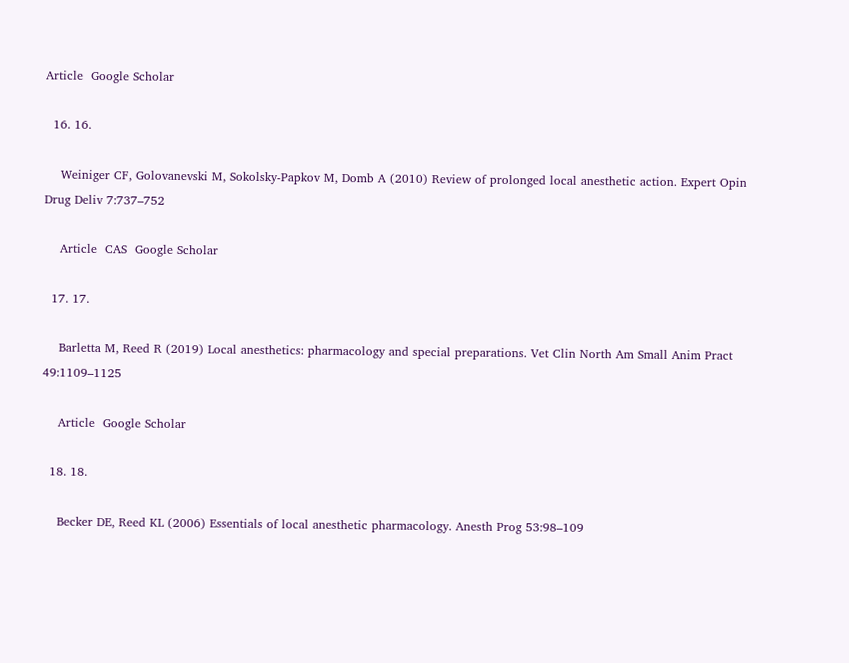Article  Google Scholar

  16. 16.

    Weiniger CF, Golovanevski M, Sokolsky-Papkov M, Domb A (2010) Review of prolonged local anesthetic action. Expert Opin Drug Deliv 7:737–752

    Article  CAS  Google Scholar

  17. 17.

    Barletta M, Reed R (2019) Local anesthetics: pharmacology and special preparations. Vet Clin North Am Small Anim Pract 49:1109–1125

    Article  Google Scholar

  18. 18.

    Becker DE, Reed KL (2006) Essentials of local anesthetic pharmacology. Anesth Prog 53:98–109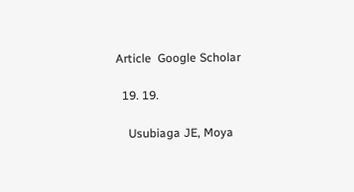Article  Google Scholar

  19. 19.

    Usubiaga JE, Moya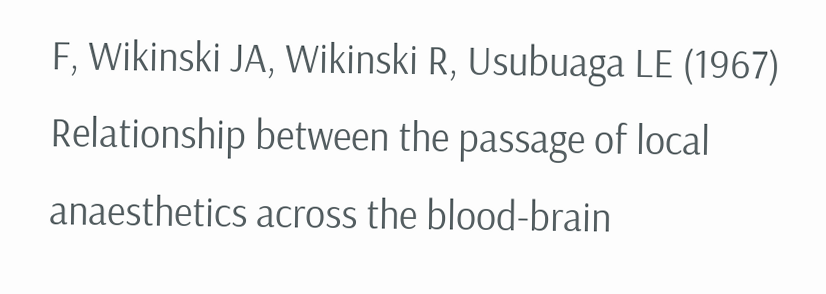F, Wikinski JA, Wikinski R, Usubuaga LE (1967) Relationship between the passage of local anaesthetics across the blood-brain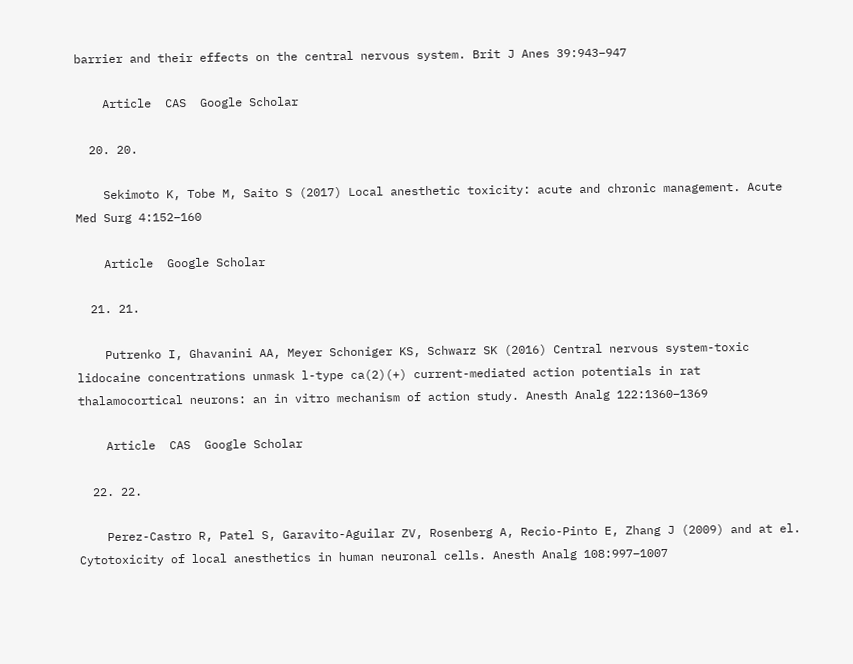barrier and their effects on the central nervous system. Brit J Anes 39:943–947

    Article  CAS  Google Scholar

  20. 20.

    Sekimoto K, Tobe M, Saito S (2017) Local anesthetic toxicity: acute and chronic management. Acute Med Surg 4:152–160

    Article  Google Scholar

  21. 21.

    Putrenko I, Ghavanini AA, Meyer Schoniger KS, Schwarz SK (2016) Central nervous system-toxic lidocaine concentrations unmask l-type ca(2)(+) current-mediated action potentials in rat thalamocortical neurons: an in vitro mechanism of action study. Anesth Analg 122:1360–1369

    Article  CAS  Google Scholar

  22. 22.

    Perez-Castro R, Patel S, Garavito-Aguilar ZV, Rosenberg A, Recio-Pinto E, Zhang J (2009) and at el. Cytotoxicity of local anesthetics in human neuronal cells. Anesth Analg 108:997–1007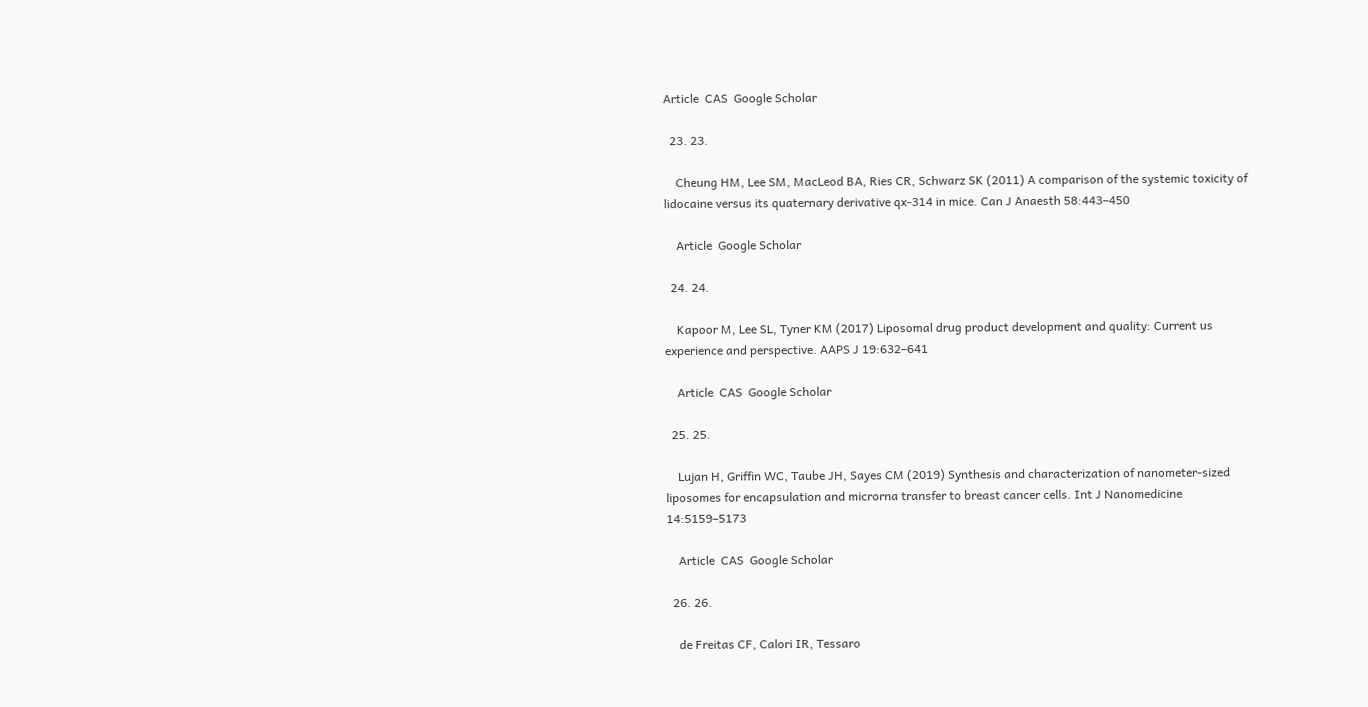Article  CAS  Google Scholar

  23. 23.

    Cheung HM, Lee SM, MacLeod BA, Ries CR, Schwarz SK (2011) A comparison of the systemic toxicity of lidocaine versus its quaternary derivative qx-314 in mice. Can J Anaesth 58:443–450

    Article  Google Scholar

  24. 24.

    Kapoor M, Lee SL, Tyner KM (2017) Liposomal drug product development and quality: Current us experience and perspective. AAPS J 19:632–641

    Article  CAS  Google Scholar

  25. 25.

    Lujan H, Griffin WC, Taube JH, Sayes CM (2019) Synthesis and characterization of nanometer-sized liposomes for encapsulation and microrna transfer to breast cancer cells. Int J Nanomedicine 14:5159–5173

    Article  CAS  Google Scholar

  26. 26.

    de Freitas CF, Calori IR, Tessaro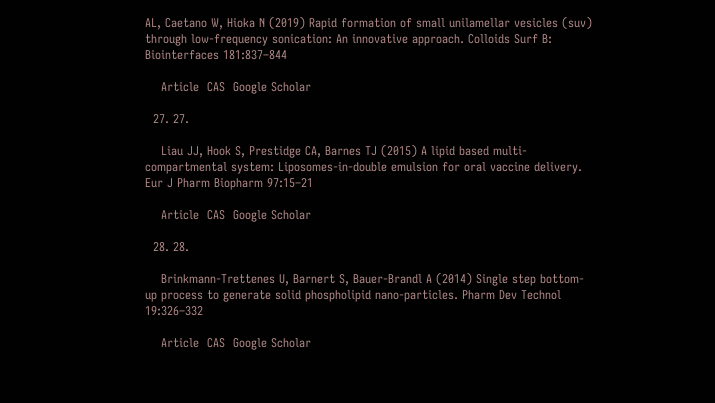AL, Caetano W, Hioka N (2019) Rapid formation of small unilamellar vesicles (suv) through low-frequency sonication: An innovative approach. Colloids Surf B: Biointerfaces 181:837–844

    Article  CAS  Google Scholar

  27. 27.

    Liau JJ, Hook S, Prestidge CA, Barnes TJ (2015) A lipid based multi-compartmental system: Liposomes-in-double emulsion for oral vaccine delivery. Eur J Pharm Biopharm 97:15–21

    Article  CAS  Google Scholar

  28. 28.

    Brinkmann-Trettenes U, Barnert S, Bauer-Brandl A (2014) Single step bottom-up process to generate solid phospholipid nano-particles. Pharm Dev Technol 19:326–332

    Article  CAS  Google Scholar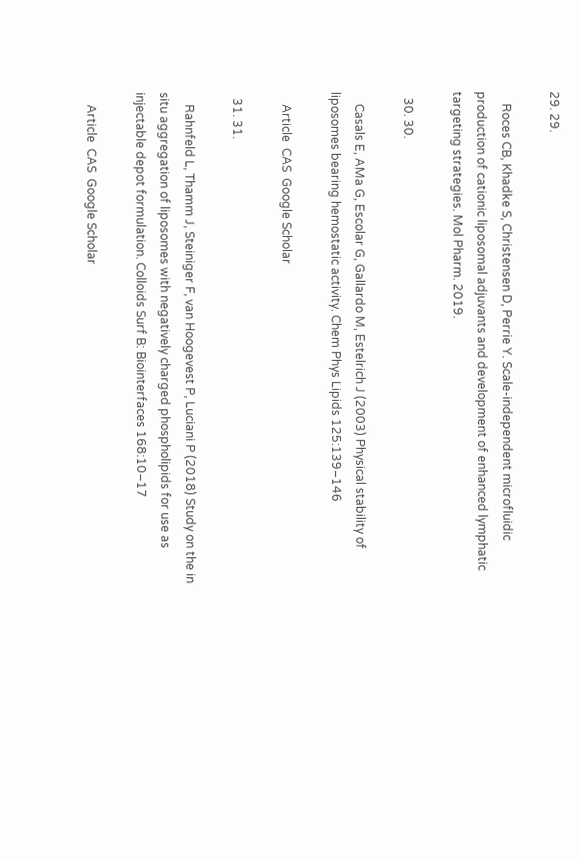29. 29.

    Roces CB, Khadke S, Christensen D, Perrie Y. Scale-independent microfluidic production of cationic liposomal adjuvants and development of enhanced lymphatic targeting strategies. Mol Pharm. 2019.

  30. 30.

    Casals E, AMa G, Escolar G, Gallardo M, Estelrich J (2003) Physical stability of liposomes bearing hemostatic activity. Chem Phys Lipids 125:139–146

    Article  CAS  Google Scholar

  31. 31.

    Rahnfeld L, Thamm J, Steiniger F, van Hoogevest P, Luciani P (2018) Study on the in situ aggregation of liposomes with negatively charged phospholipids for use as injectable depot formulation. Colloids Surf B: Biointerfaces 168:10–17

    Article  CAS  Google Scholar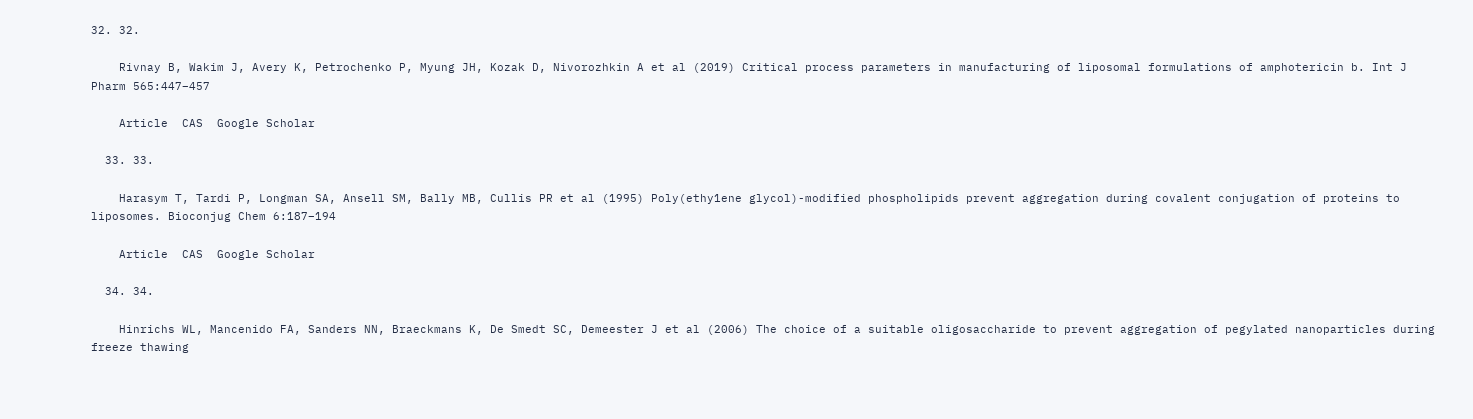32. 32.

    Rivnay B, Wakim J, Avery K, Petrochenko P, Myung JH, Kozak D, Nivorozhkin A et al (2019) Critical process parameters in manufacturing of liposomal formulations of amphotericin b. Int J Pharm 565:447–457

    Article  CAS  Google Scholar

  33. 33.

    Harasym T, Tardi P, Longman SA, Ansell SM, Bally MB, Cullis PR et al (1995) Poly(ethy1ene glycol)-modified phospholipids prevent aggregation during covalent conjugation of proteins to liposomes. Bioconjug Chem 6:187–194

    Article  CAS  Google Scholar

  34. 34.

    Hinrichs WL, Mancenido FA, Sanders NN, Braeckmans K, De Smedt SC, Demeester J et al (2006) The choice of a suitable oligosaccharide to prevent aggregation of pegylated nanoparticles during freeze thawing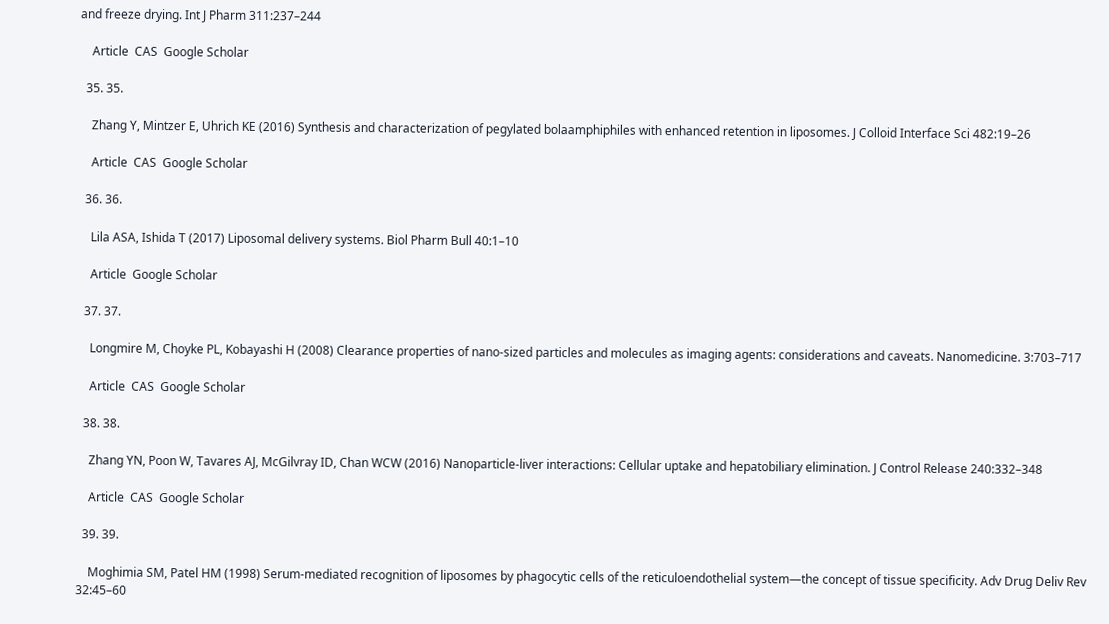and freeze drying. Int J Pharm 311:237–244

    Article  CAS  Google Scholar

  35. 35.

    Zhang Y, Mintzer E, Uhrich KE (2016) Synthesis and characterization of pegylated bolaamphiphiles with enhanced retention in liposomes. J Colloid Interface Sci 482:19–26

    Article  CAS  Google Scholar

  36. 36.

    Lila ASA, Ishida T (2017) Liposomal delivery systems. Biol Pharm Bull 40:1–10

    Article  Google Scholar

  37. 37.

    Longmire M, Choyke PL, Kobayashi H (2008) Clearance properties of nano-sized particles and molecules as imaging agents: considerations and caveats. Nanomedicine. 3:703–717

    Article  CAS  Google Scholar

  38. 38.

    Zhang YN, Poon W, Tavares AJ, McGilvray ID, Chan WCW (2016) Nanoparticle-liver interactions: Cellular uptake and hepatobiliary elimination. J Control Release 240:332–348

    Article  CAS  Google Scholar

  39. 39.

    Moghimia SM, Patel HM (1998) Serum-mediated recognition of liposomes by phagocytic cells of the reticuloendothelial system—the concept of tissue specificity. Adv Drug Deliv Rev 32:45–60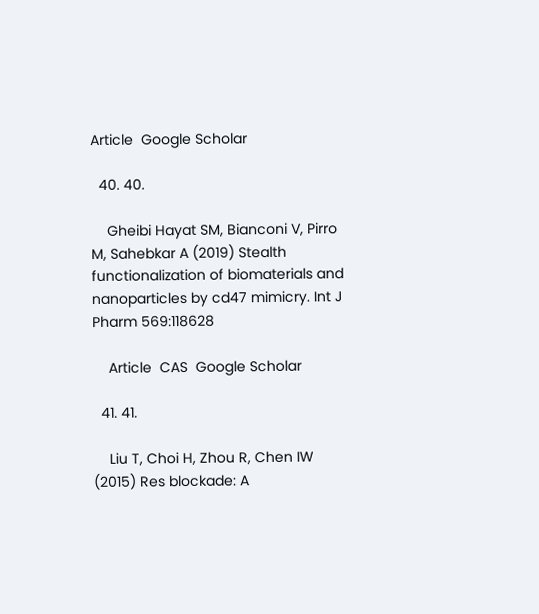Article  Google Scholar

  40. 40.

    Gheibi Hayat SM, Bianconi V, Pirro M, Sahebkar A (2019) Stealth functionalization of biomaterials and nanoparticles by cd47 mimicry. Int J Pharm 569:118628

    Article  CAS  Google Scholar

  41. 41.

    Liu T, Choi H, Zhou R, Chen IW (2015) Res blockade: A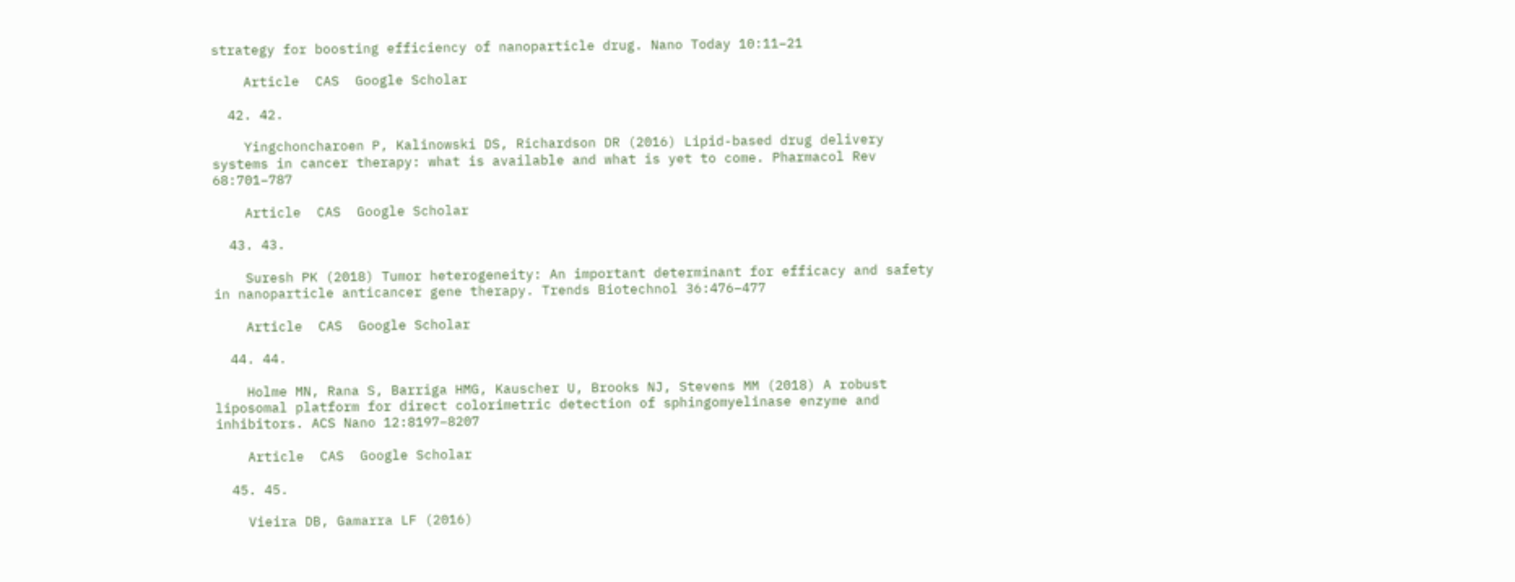strategy for boosting efficiency of nanoparticle drug. Nano Today 10:11–21

    Article  CAS  Google Scholar

  42. 42.

    Yingchoncharoen P, Kalinowski DS, Richardson DR (2016) Lipid-based drug delivery systems in cancer therapy: what is available and what is yet to come. Pharmacol Rev 68:701–787

    Article  CAS  Google Scholar

  43. 43.

    Suresh PK (2018) Tumor heterogeneity: An important determinant for efficacy and safety in nanoparticle anticancer gene therapy. Trends Biotechnol 36:476–477

    Article  CAS  Google Scholar

  44. 44.

    Holme MN, Rana S, Barriga HMG, Kauscher U, Brooks NJ, Stevens MM (2018) A robust liposomal platform for direct colorimetric detection of sphingomyelinase enzyme and inhibitors. ACS Nano 12:8197–8207

    Article  CAS  Google Scholar

  45. 45.

    Vieira DB, Gamarra LF (2016)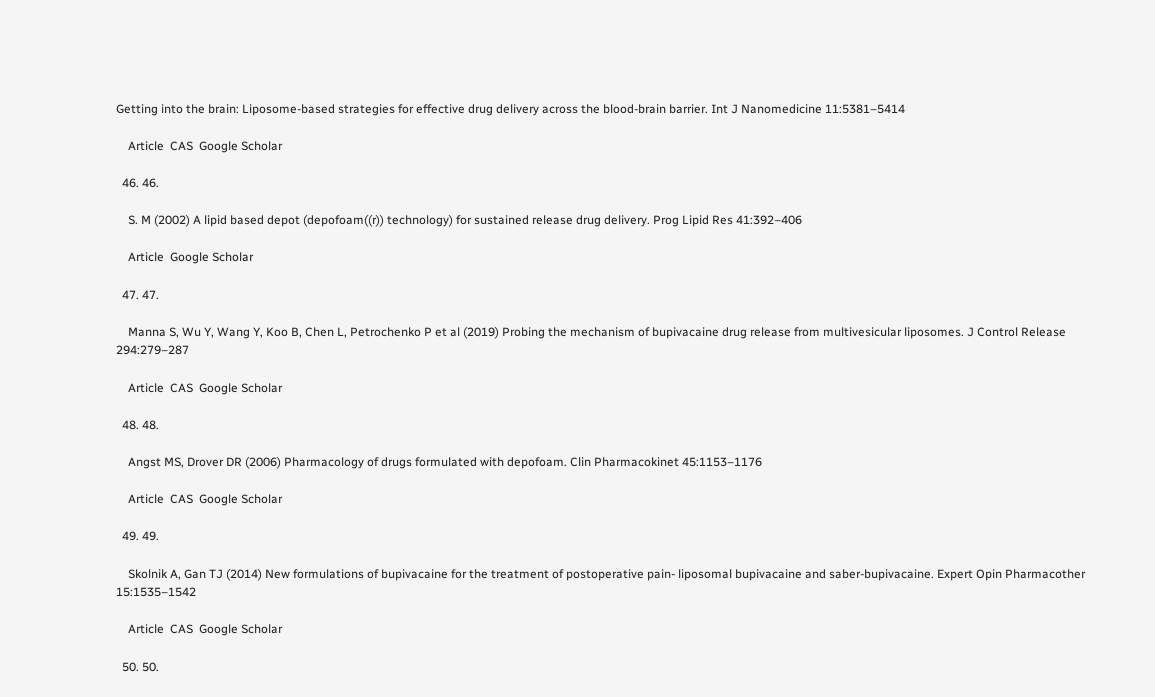Getting into the brain: Liposome-based strategies for effective drug delivery across the blood-brain barrier. Int J Nanomedicine 11:5381–5414

    Article  CAS  Google Scholar

  46. 46.

    S. M (2002) A lipid based depot (depofoam((r)) technology) for sustained release drug delivery. Prog Lipid Res 41:392–406

    Article  Google Scholar

  47. 47.

    Manna S, Wu Y, Wang Y, Koo B, Chen L, Petrochenko P et al (2019) Probing the mechanism of bupivacaine drug release from multivesicular liposomes. J Control Release 294:279–287

    Article  CAS  Google Scholar

  48. 48.

    Angst MS, Drover DR (2006) Pharmacology of drugs formulated with depofoam. Clin Pharmacokinet 45:1153–1176

    Article  CAS  Google Scholar

  49. 49.

    Skolnik A, Gan TJ (2014) New formulations of bupivacaine for the treatment of postoperative pain- liposomal bupivacaine and saber-bupivacaine. Expert Opin Pharmacother 15:1535–1542

    Article  CAS  Google Scholar

  50. 50.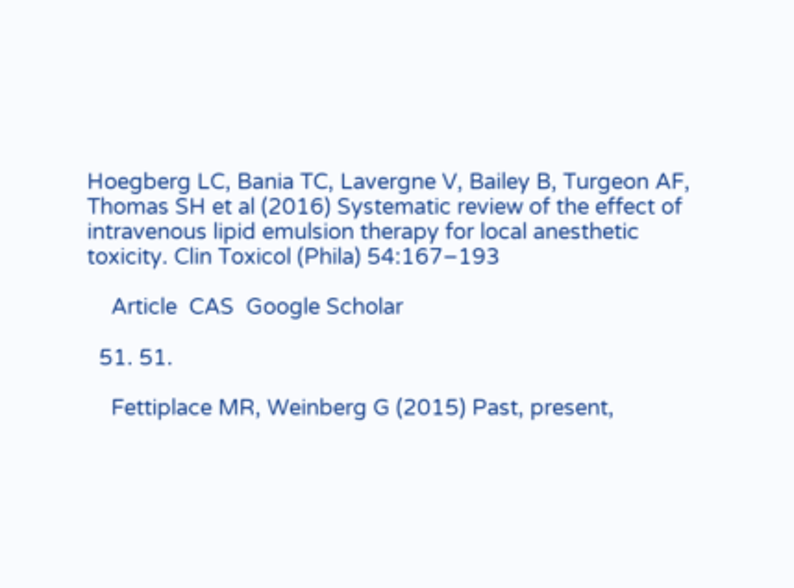Hoegberg LC, Bania TC, Lavergne V, Bailey B, Turgeon AF, Thomas SH et al (2016) Systematic review of the effect of intravenous lipid emulsion therapy for local anesthetic toxicity. Clin Toxicol (Phila) 54:167–193

    Article  CAS  Google Scholar

  51. 51.

    Fettiplace MR, Weinberg G (2015) Past, present,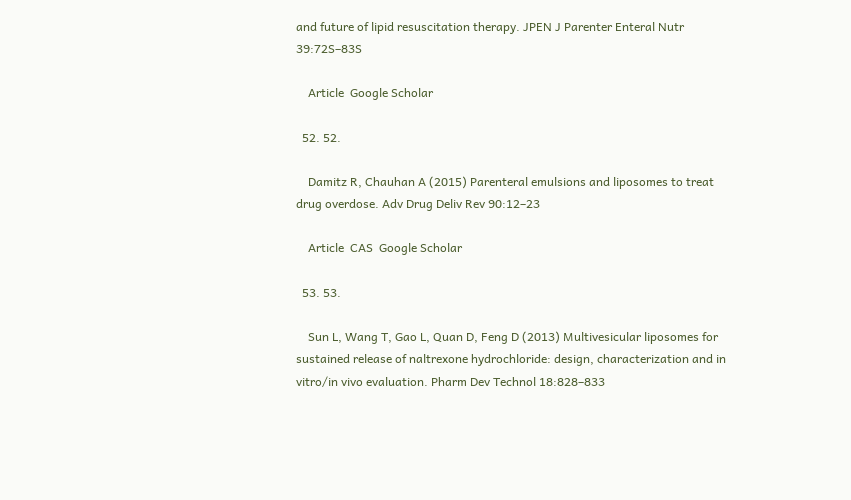and future of lipid resuscitation therapy. JPEN J Parenter Enteral Nutr 39:72S–83S

    Article  Google Scholar

  52. 52.

    Damitz R, Chauhan A (2015) Parenteral emulsions and liposomes to treat drug overdose. Adv Drug Deliv Rev 90:12–23

    Article  CAS  Google Scholar

  53. 53.

    Sun L, Wang T, Gao L, Quan D, Feng D (2013) Multivesicular liposomes for sustained release of naltrexone hydrochloride: design, characterization and in vitro/in vivo evaluation. Pharm Dev Technol 18:828–833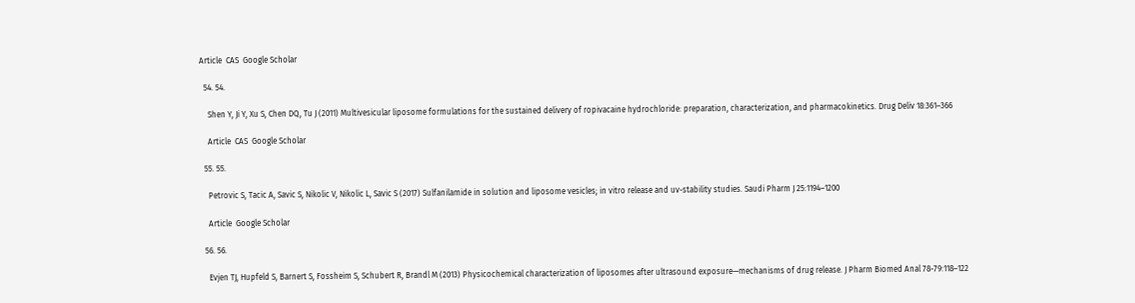Article  CAS  Google Scholar

  54. 54.

    Shen Y, Ji Y, Xu S, Chen DQ, Tu J (2011) Multivesicular liposome formulations for the sustained delivery of ropivacaine hydrochloride: preparation, characterization, and pharmacokinetics. Drug Deliv 18:361–366

    Article  CAS  Google Scholar

  55. 55.

    Petrovic S, Tacic A, Savic S, Nikolic V, Nikolic L, Savic S (2017) Sulfanilamide in solution and liposome vesicles; in vitro release and uv-stability studies. Saudi Pharm J 25:1194–1200

    Article  Google Scholar

  56. 56.

    Evjen TJ, Hupfeld S, Barnert S, Fossheim S, Schubert R, Brandl M (2013) Physicochemical characterization of liposomes after ultrasound exposure—mechanisms of drug release. J Pharm Biomed Anal 78-79:118–122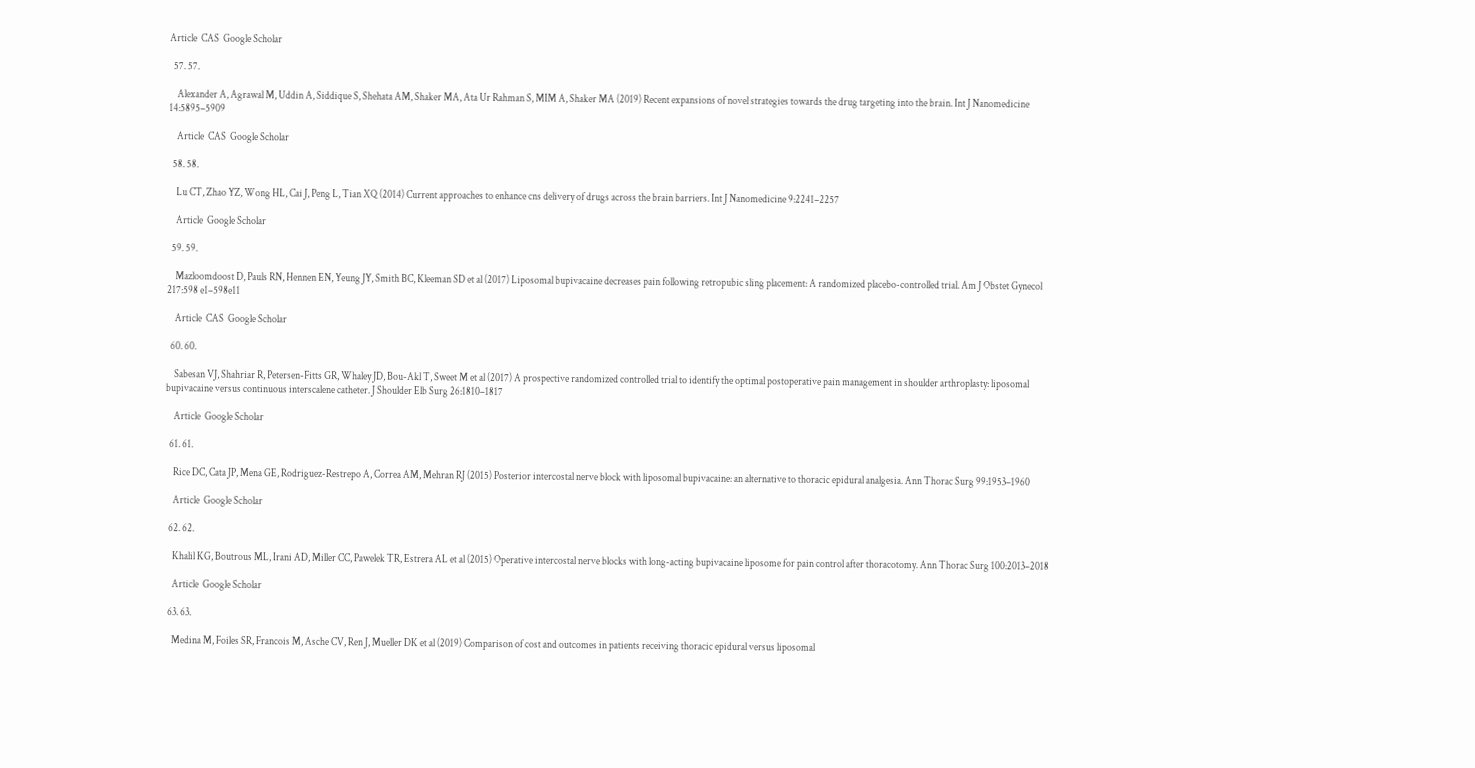Article  CAS  Google Scholar

  57. 57.

    Alexander A, Agrawal M, Uddin A, Siddique S, Shehata AM, Shaker MA, Ata Ur Rahman S, MIM A, Shaker MA (2019) Recent expansions of novel strategies towards the drug targeting into the brain. Int J Nanomedicine 14:5895–5909

    Article  CAS  Google Scholar

  58. 58.

    Lu CT, Zhao YZ, Wong HL, Cai J, Peng L, Tian XQ (2014) Current approaches to enhance cns delivery of drugs across the brain barriers. Int J Nanomedicine 9:2241–2257

    Article  Google Scholar

  59. 59.

    Mazloomdoost D, Pauls RN, Hennen EN, Yeung JY, Smith BC, Kleeman SD et al (2017) Liposomal bupivacaine decreases pain following retropubic sling placement: A randomized placebo-controlled trial. Am J Obstet Gynecol 217:598 e1–598e11

    Article  CAS  Google Scholar

  60. 60.

    Sabesan VJ, Shahriar R, Petersen-Fitts GR, Whaley JD, Bou-Akl T, Sweet M et al (2017) A prospective randomized controlled trial to identify the optimal postoperative pain management in shoulder arthroplasty: liposomal bupivacaine versus continuous interscalene catheter. J Shoulder Elb Surg 26:1810–1817

    Article  Google Scholar

  61. 61.

    Rice DC, Cata JP, Mena GE, Rodriguez-Restrepo A, Correa AM, Mehran RJ (2015) Posterior intercostal nerve block with liposomal bupivacaine: an alternative to thoracic epidural analgesia. Ann Thorac Surg 99:1953–1960

    Article  Google Scholar

  62. 62.

    Khalil KG, Boutrous ML, Irani AD, Miller CC, Pawelek TR, Estrera AL et al (2015) Operative intercostal nerve blocks with long-acting bupivacaine liposome for pain control after thoracotomy. Ann Thorac Surg 100:2013–2018

    Article  Google Scholar

  63. 63.

    Medina M, Foiles SR, Francois M, Asche CV, Ren J, Mueller DK et al (2019) Comparison of cost and outcomes in patients receiving thoracic epidural versus liposomal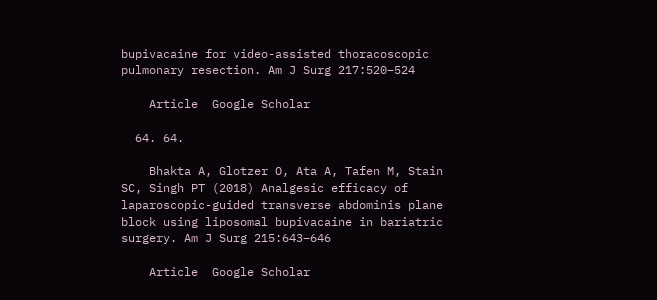bupivacaine for video-assisted thoracoscopic pulmonary resection. Am J Surg 217:520–524

    Article  Google Scholar

  64. 64.

    Bhakta A, Glotzer O, Ata A, Tafen M, Stain SC, Singh PT (2018) Analgesic efficacy of laparoscopic-guided transverse abdominis plane block using liposomal bupivacaine in bariatric surgery. Am J Surg 215:643–646

    Article  Google Scholar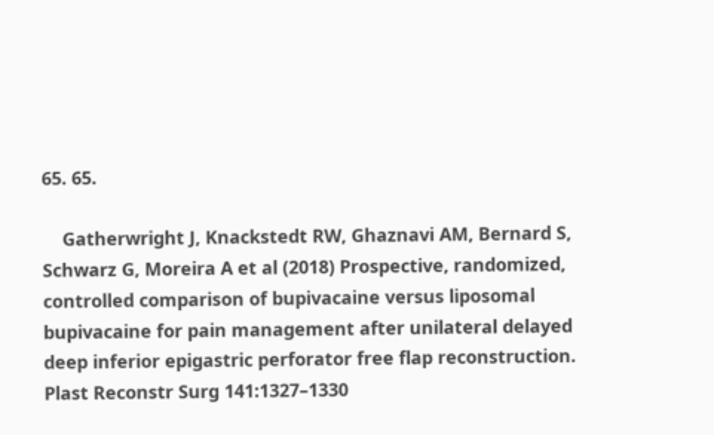65. 65.

    Gatherwright J, Knackstedt RW, Ghaznavi AM, Bernard S, Schwarz G, Moreira A et al (2018) Prospective, randomized, controlled comparison of bupivacaine versus liposomal bupivacaine for pain management after unilateral delayed deep inferior epigastric perforator free flap reconstruction. Plast Reconstr Surg 141:1327–1330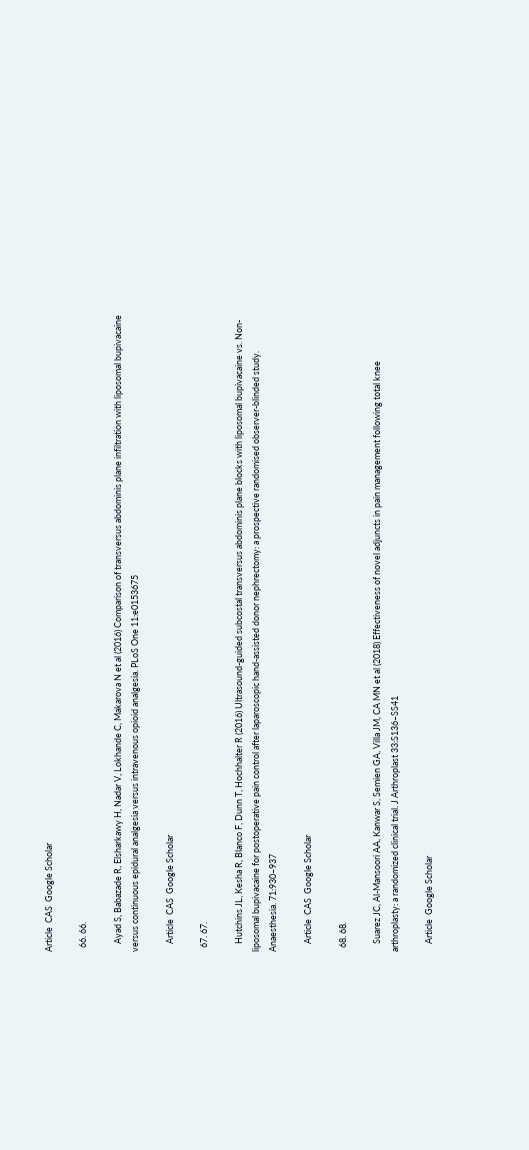Article  CAS  Google Scholar

  66. 66.

    Ayad S, Babazade R, Elsharkawy H, Nadar V, Lokhande C, Makarova N et al (2016) Comparison of transversus abdominis plane infiltration with liposomal bupivacaine versus continuous epidural analgesia versus intravenous opioid analgesia. PLoS One 11:e0153675

    Article  CAS  Google Scholar

  67. 67.

    Hutchins JL, Kesha R, Blanco F, Dunn T, Hochhalter R (2016) Ultrasound-guided subcostal transversus abdominis plane blocks with liposomal bupivacaine vs. Non-liposomal bupivacaine for postoperative pain control after laparoscopic hand-assisted donor nephrectomy: a prospective randomised observer-blinded study. Anaesthesia. 71:930–937

    Article  CAS  Google Scholar

  68. 68.

    Suarez JC, Al-Mansoori AA, Kanwar S, Semien GA, Villa JM, CA MN et al (2018) Effectiveness of novel adjuncts in pain management following total knee arthroplasty: a randomized clinical trial. J Arthroplast 33:S136–SS41

    Article  Google Scholar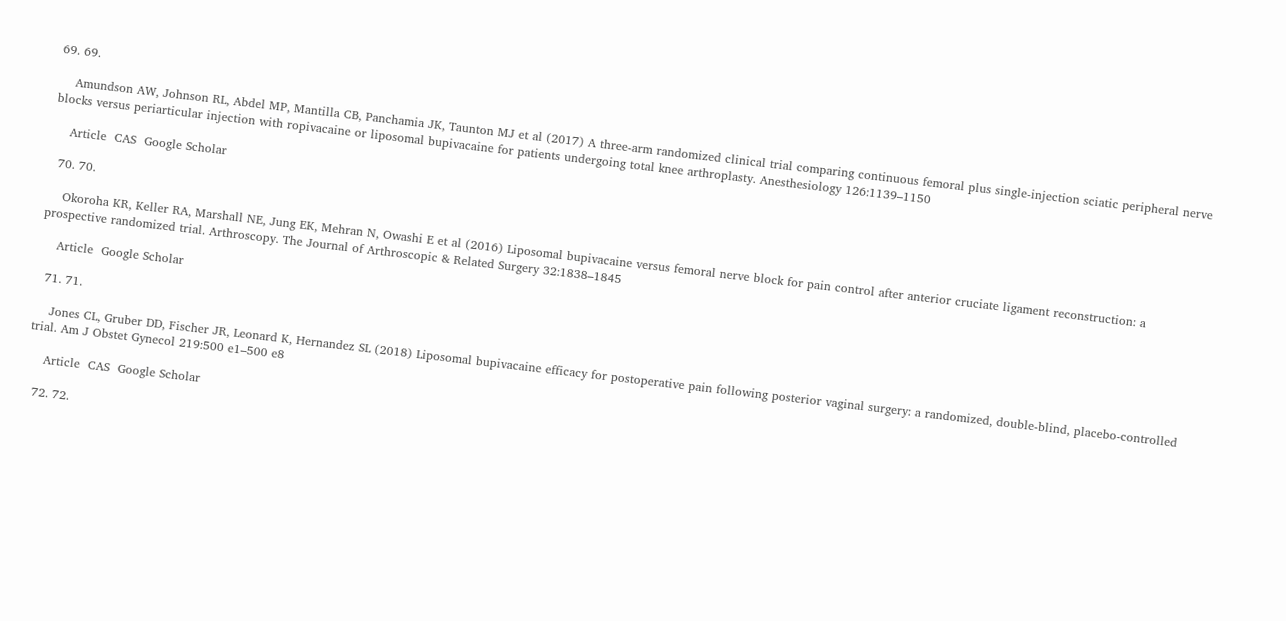69. 69.

    Amundson AW, Johnson RL, Abdel MP, Mantilla CB, Panchamia JK, Taunton MJ et al (2017) A three-arm randomized clinical trial comparing continuous femoral plus single-injection sciatic peripheral nerve blocks versus periarticular injection with ropivacaine or liposomal bupivacaine for patients undergoing total knee arthroplasty. Anesthesiology 126:1139–1150

    Article  CAS  Google Scholar

  70. 70.

    Okoroha KR, Keller RA, Marshall NE, Jung EK, Mehran N, Owashi E et al (2016) Liposomal bupivacaine versus femoral nerve block for pain control after anterior cruciate ligament reconstruction: a prospective randomized trial. Arthroscopy. The Journal of Arthroscopic & Related Surgery 32:1838–1845

    Article  Google Scholar

  71. 71.

    Jones CL, Gruber DD, Fischer JR, Leonard K, Hernandez SL (2018) Liposomal bupivacaine efficacy for postoperative pain following posterior vaginal surgery: a randomized, double-blind, placebo-controlled trial. Am J Obstet Gynecol 219:500 e1–500 e8

    Article  CAS  Google Scholar

  72. 72.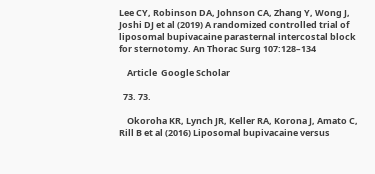Lee CY, Robinson DA, Johnson CA, Zhang Y, Wong J, Joshi DJ et al (2019) A randomized controlled trial of liposomal bupivacaine parasternal intercostal block for sternotomy. An Thorac Surg 107:128–134

    Article  Google Scholar

  73. 73.

    Okoroha KR, Lynch JR, Keller RA, Korona J, Amato C, Rill B et al (2016) Liposomal bupivacaine versus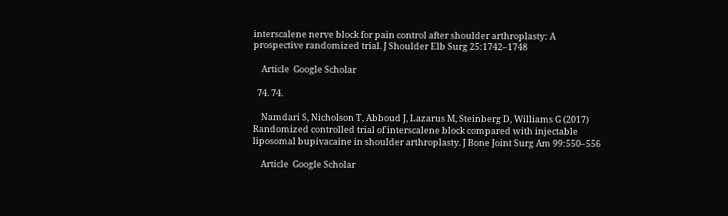interscalene nerve block for pain control after shoulder arthroplasty: A prospective randomized trial. J Shoulder Elb Surg 25:1742–1748

    Article  Google Scholar

  74. 74.

    Namdari S, Nicholson T, Abboud J, Lazarus M, Steinberg D, Williams G (2017) Randomized controlled trial of interscalene block compared with injectable liposomal bupivacaine in shoulder arthroplasty. J Bone Joint Surg Am 99:550–556

    Article  Google Scholar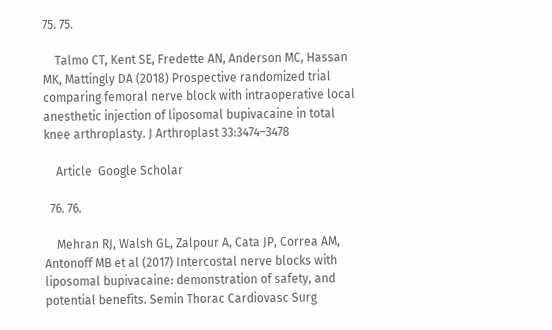75. 75.

    Talmo CT, Kent SE, Fredette AN, Anderson MC, Hassan MK, Mattingly DA (2018) Prospective randomized trial comparing femoral nerve block with intraoperative local anesthetic injection of liposomal bupivacaine in total knee arthroplasty. J Arthroplast 33:3474–3478

    Article  Google Scholar

  76. 76.

    Mehran RJ, Walsh GL, Zalpour A, Cata JP, Correa AM, Antonoff MB et al (2017) Intercostal nerve blocks with liposomal bupivacaine: demonstration of safety, and potential benefits. Semin Thorac Cardiovasc Surg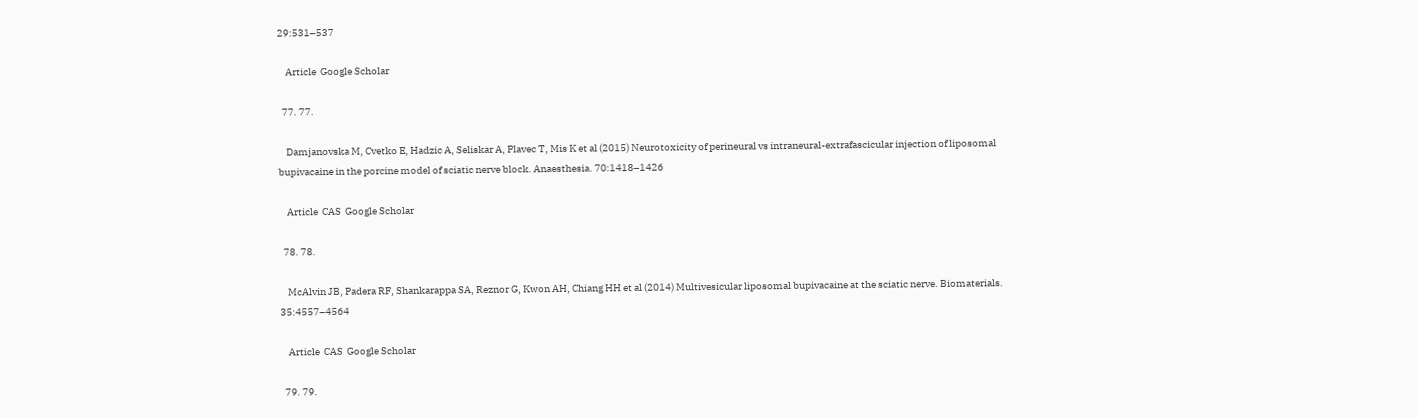29:531–537

    Article  Google Scholar

  77. 77.

    Damjanovska M, Cvetko E, Hadzic A, Seliskar A, Plavec T, Mis K et al (2015) Neurotoxicity of perineural vs intraneural-extrafascicular injection of liposomal bupivacaine in the porcine model of sciatic nerve block. Anaesthesia. 70:1418–1426

    Article  CAS  Google Scholar

  78. 78.

    McAlvin JB, Padera RF, Shankarappa SA, Reznor G, Kwon AH, Chiang HH et al (2014) Multivesicular liposomal bupivacaine at the sciatic nerve. Biomaterials. 35:4557–4564

    Article  CAS  Google Scholar

  79. 79.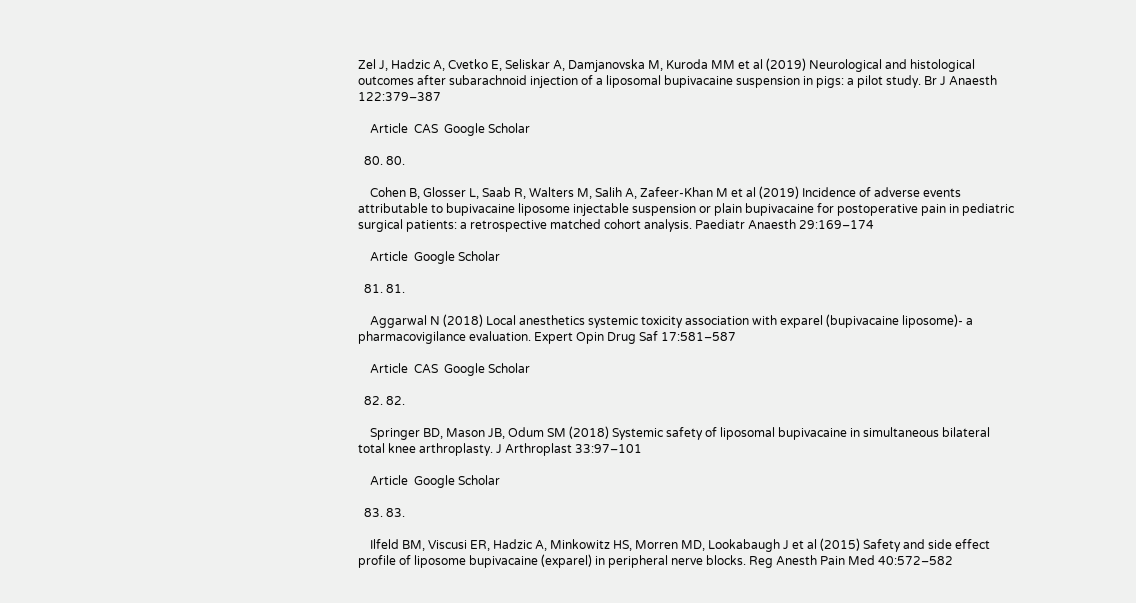Zel J, Hadzic A, Cvetko E, Seliskar A, Damjanovska M, Kuroda MM et al (2019) Neurological and histological outcomes after subarachnoid injection of a liposomal bupivacaine suspension in pigs: a pilot study. Br J Anaesth 122:379–387

    Article  CAS  Google Scholar

  80. 80.

    Cohen B, Glosser L, Saab R, Walters M, Salih A, Zafeer-Khan M et al (2019) Incidence of adverse events attributable to bupivacaine liposome injectable suspension or plain bupivacaine for postoperative pain in pediatric surgical patients: a retrospective matched cohort analysis. Paediatr Anaesth 29:169–174

    Article  Google Scholar

  81. 81.

    Aggarwal N (2018) Local anesthetics systemic toxicity association with exparel (bupivacaine liposome)- a pharmacovigilance evaluation. Expert Opin Drug Saf 17:581–587

    Article  CAS  Google Scholar

  82. 82.

    Springer BD, Mason JB, Odum SM (2018) Systemic safety of liposomal bupivacaine in simultaneous bilateral total knee arthroplasty. J Arthroplast 33:97–101

    Article  Google Scholar

  83. 83.

    Ilfeld BM, Viscusi ER, Hadzic A, Minkowitz HS, Morren MD, Lookabaugh J et al (2015) Safety and side effect profile of liposome bupivacaine (exparel) in peripheral nerve blocks. Reg Anesth Pain Med 40:572–582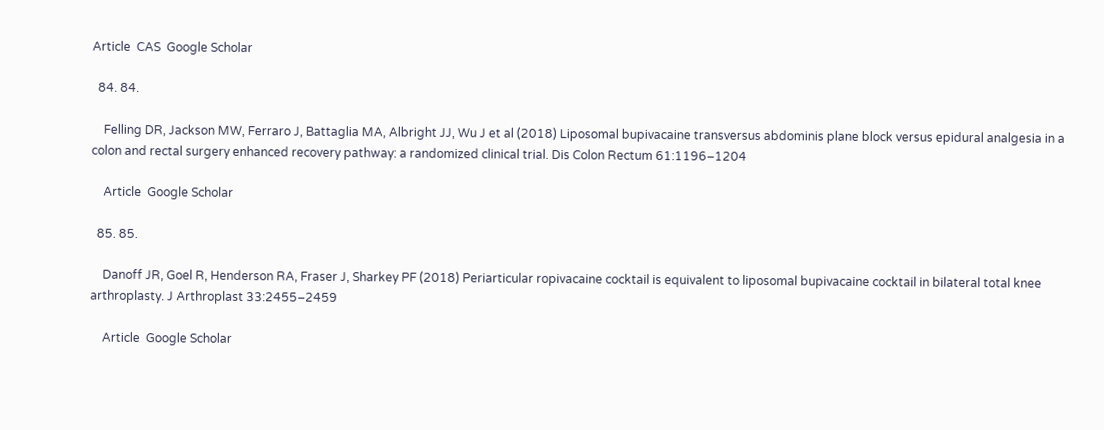Article  CAS  Google Scholar

  84. 84.

    Felling DR, Jackson MW, Ferraro J, Battaglia MA, Albright JJ, Wu J et al (2018) Liposomal bupivacaine transversus abdominis plane block versus epidural analgesia in a colon and rectal surgery enhanced recovery pathway: a randomized clinical trial. Dis Colon Rectum 61:1196–1204

    Article  Google Scholar

  85. 85.

    Danoff JR, Goel R, Henderson RA, Fraser J, Sharkey PF (2018) Periarticular ropivacaine cocktail is equivalent to liposomal bupivacaine cocktail in bilateral total knee arthroplasty. J Arthroplast 33:2455–2459

    Article  Google Scholar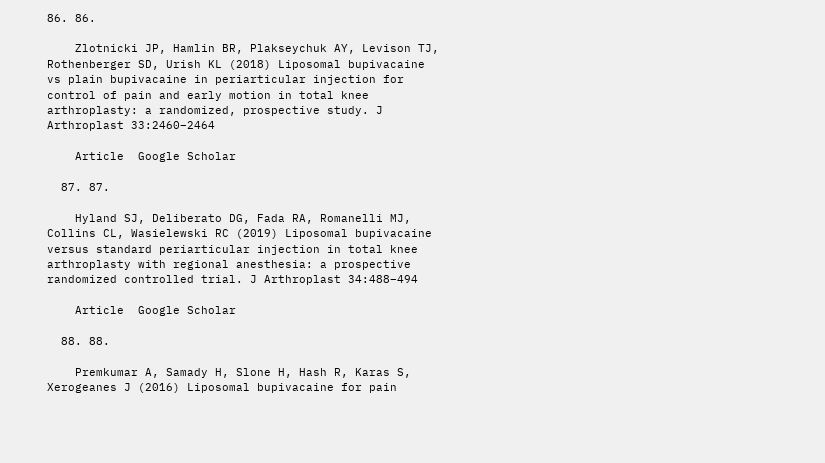86. 86.

    Zlotnicki JP, Hamlin BR, Plakseychuk AY, Levison TJ, Rothenberger SD, Urish KL (2018) Liposomal bupivacaine vs plain bupivacaine in periarticular injection for control of pain and early motion in total knee arthroplasty: a randomized, prospective study. J Arthroplast 33:2460–2464

    Article  Google Scholar

  87. 87.

    Hyland SJ, Deliberato DG, Fada RA, Romanelli MJ, Collins CL, Wasielewski RC (2019) Liposomal bupivacaine versus standard periarticular injection in total knee arthroplasty with regional anesthesia: a prospective randomized controlled trial. J Arthroplast 34:488–494

    Article  Google Scholar

  88. 88.

    Premkumar A, Samady H, Slone H, Hash R, Karas S, Xerogeanes J (2016) Liposomal bupivacaine for pain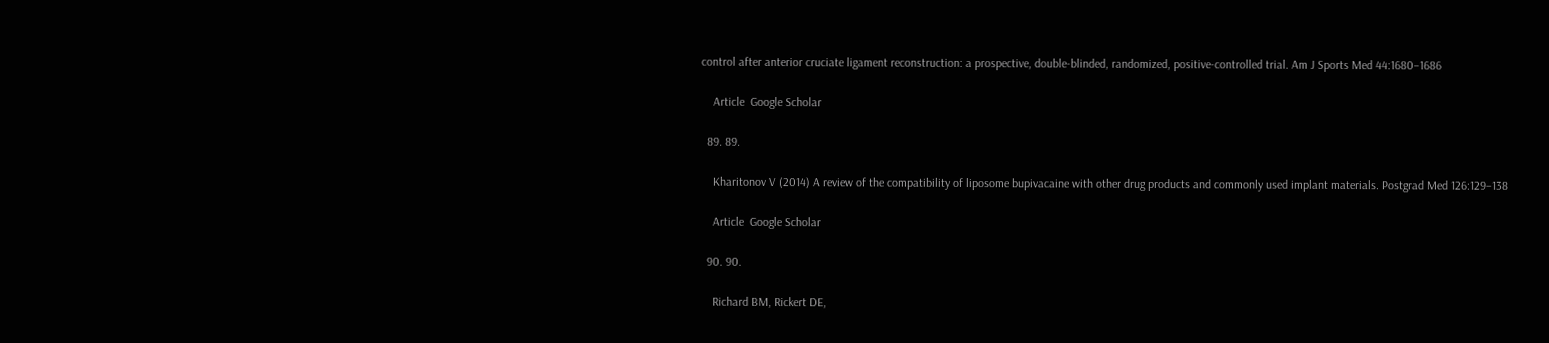control after anterior cruciate ligament reconstruction: a prospective, double-blinded, randomized, positive-controlled trial. Am J Sports Med 44:1680–1686

    Article  Google Scholar

  89. 89.

    Kharitonov V (2014) A review of the compatibility of liposome bupivacaine with other drug products and commonly used implant materials. Postgrad Med 126:129–138

    Article  Google Scholar

  90. 90.

    Richard BM, Rickert DE,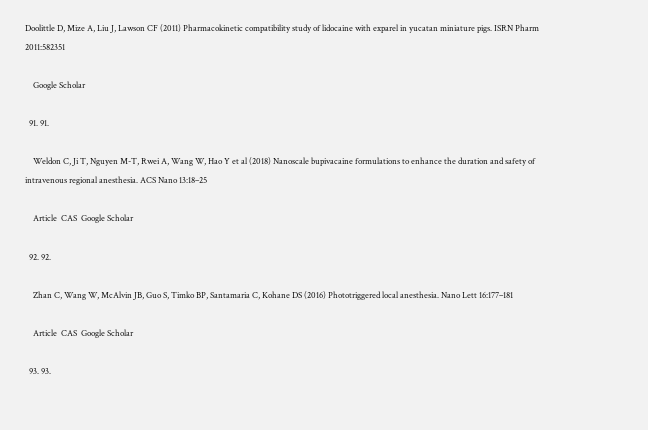Doolittle D, Mize A, Liu J, Lawson CF (2011) Pharmacokinetic compatibility study of lidocaine with exparel in yucatan miniature pigs. ISRN Pharm 2011:582351

    Google Scholar

  91. 91.

    Weldon C, Ji T, Nguyen M-T, Rwei A, Wang W, Hao Y et al (2018) Nanoscale bupivacaine formulations to enhance the duration and safety of intravenous regional anesthesia. ACS Nano 13:18–25

    Article  CAS  Google Scholar

  92. 92.

    Zhan C, Wang W, McAlvin JB, Guo S, Timko BP, Santamaria C, Kohane DS (2016) Phototriggered local anesthesia. Nano Lett 16:177–181

    Article  CAS  Google Scholar

  93. 93.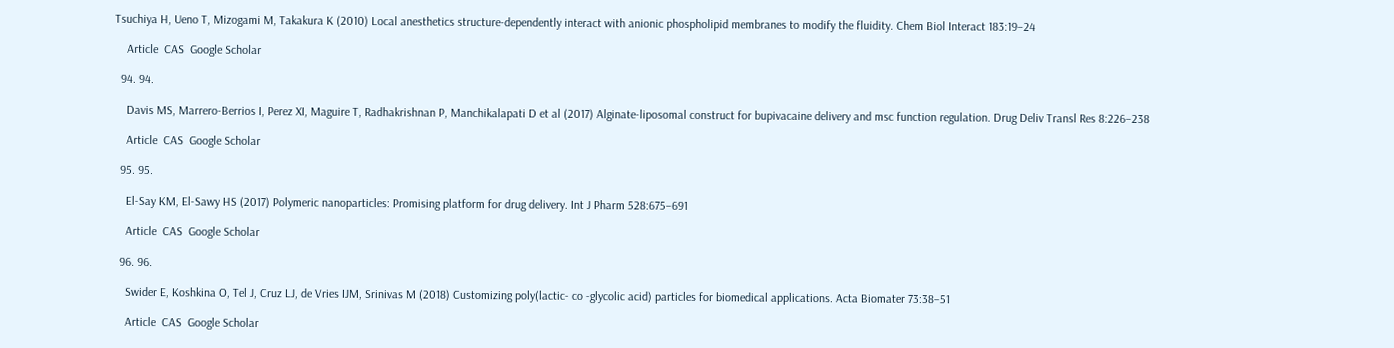Tsuchiya H, Ueno T, Mizogami M, Takakura K (2010) Local anesthetics structure-dependently interact with anionic phospholipid membranes to modify the fluidity. Chem Biol Interact 183:19–24

    Article  CAS  Google Scholar

  94. 94.

    Davis MS, Marrero-Berrios I, Perez XI, Maguire T, Radhakrishnan P, Manchikalapati D et al (2017) Alginate-liposomal construct for bupivacaine delivery and msc function regulation. Drug Deliv Transl Res 8:226–238

    Article  CAS  Google Scholar

  95. 95.

    El-Say KM, El-Sawy HS (2017) Polymeric nanoparticles: Promising platform for drug delivery. Int J Pharm 528:675–691

    Article  CAS  Google Scholar

  96. 96.

    Swider E, Koshkina O, Tel J, Cruz LJ, de Vries IJM, Srinivas M (2018) Customizing poly(lactic- co -glycolic acid) particles for biomedical applications. Acta Biomater 73:38–51

    Article  CAS  Google Scholar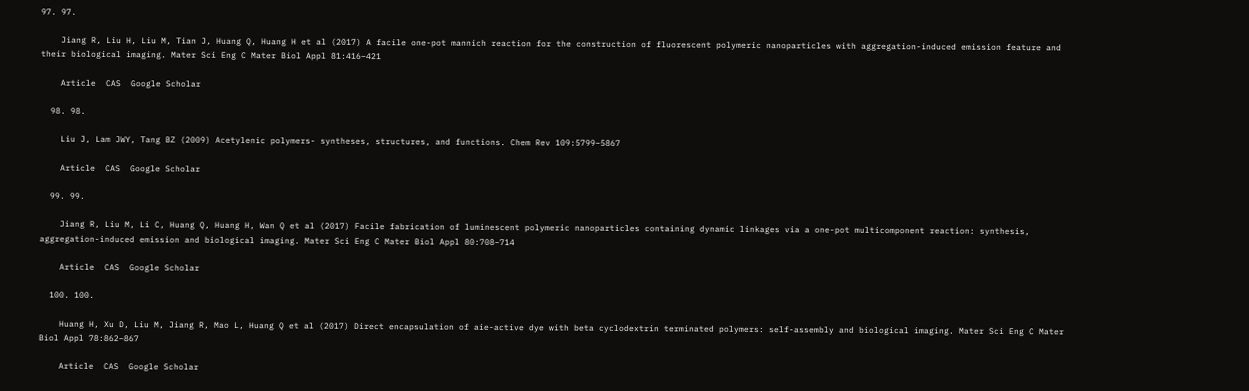97. 97.

    Jiang R, Liu H, Liu M, Tian J, Huang Q, Huang H et al (2017) A facile one-pot mannich reaction for the construction of fluorescent polymeric nanoparticles with aggregation-induced emission feature and their biological imaging. Mater Sci Eng C Mater Biol Appl 81:416–421

    Article  CAS  Google Scholar

  98. 98.

    Liu J, Lam JWY, Tang BZ (2009) Acetylenic polymers- syntheses, structures, and functions. Chem Rev 109:5799–5867

    Article  CAS  Google Scholar

  99. 99.

    Jiang R, Liu M, Li C, Huang Q, Huang H, Wan Q et al (2017) Facile fabrication of luminescent polymeric nanoparticles containing dynamic linkages via a one-pot multicomponent reaction: synthesis, aggregation-induced emission and biological imaging. Mater Sci Eng C Mater Biol Appl 80:708–714

    Article  CAS  Google Scholar

  100. 100.

    Huang H, Xu D, Liu M, Jiang R, Mao L, Huang Q et al (2017) Direct encapsulation of aie-active dye with beta cyclodextrin terminated polymers: self-assembly and biological imaging. Mater Sci Eng C Mater Biol Appl 78:862–867

    Article  CAS  Google Scholar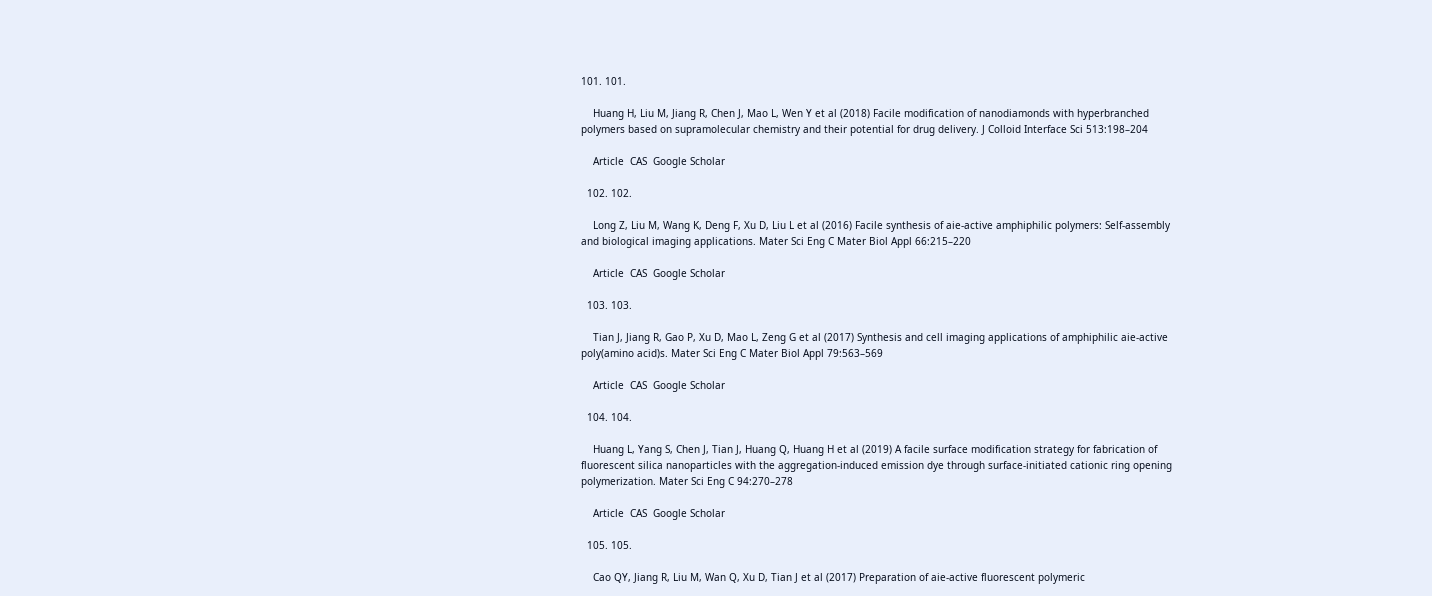101. 101.

    Huang H, Liu M, Jiang R, Chen J, Mao L, Wen Y et al (2018) Facile modification of nanodiamonds with hyperbranched polymers based on supramolecular chemistry and their potential for drug delivery. J Colloid Interface Sci 513:198–204

    Article  CAS  Google Scholar

  102. 102.

    Long Z, Liu M, Wang K, Deng F, Xu D, Liu L et al (2016) Facile synthesis of aie-active amphiphilic polymers: Self-assembly and biological imaging applications. Mater Sci Eng C Mater Biol Appl 66:215–220

    Article  CAS  Google Scholar

  103. 103.

    Tian J, Jiang R, Gao P, Xu D, Mao L, Zeng G et al (2017) Synthesis and cell imaging applications of amphiphilic aie-active poly(amino acid)s. Mater Sci Eng C Mater Biol Appl 79:563–569

    Article  CAS  Google Scholar

  104. 104.

    Huang L, Yang S, Chen J, Tian J, Huang Q, Huang H et al (2019) A facile surface modification strategy for fabrication of fluorescent silica nanoparticles with the aggregation-induced emission dye through surface-initiated cationic ring opening polymerization. Mater Sci Eng C 94:270–278

    Article  CAS  Google Scholar

  105. 105.

    Cao QY, Jiang R, Liu M, Wan Q, Xu D, Tian J et al (2017) Preparation of aie-active fluorescent polymeric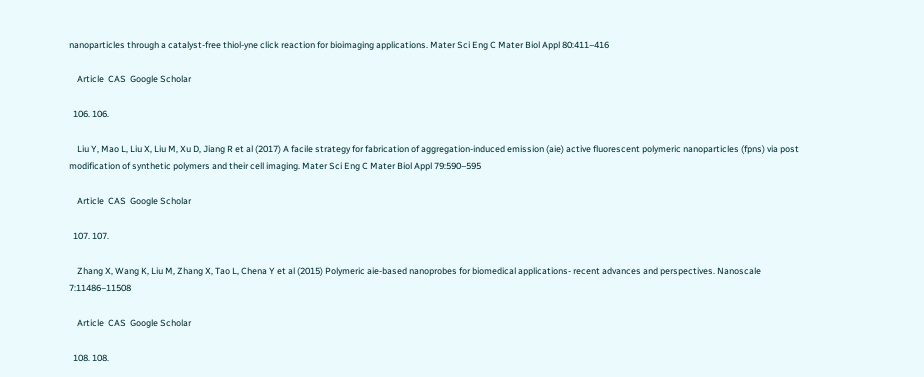nanoparticles through a catalyst-free thiol-yne click reaction for bioimaging applications. Mater Sci Eng C Mater Biol Appl 80:411–416

    Article  CAS  Google Scholar

  106. 106.

    Liu Y, Mao L, Liu X, Liu M, Xu D, Jiang R et al (2017) A facile strategy for fabrication of aggregation-induced emission (aie) active fluorescent polymeric nanoparticles (fpns) via post modification of synthetic polymers and their cell imaging. Mater Sci Eng C Mater Biol Appl 79:590–595

    Article  CAS  Google Scholar

  107. 107.

    Zhang X, Wang K, Liu M, Zhang X, Tao L, Chena Y et al (2015) Polymeric aie-based nanoprobes for biomedical applications- recent advances and perspectives. Nanoscale 7:11486–11508

    Article  CAS  Google Scholar

  108. 108.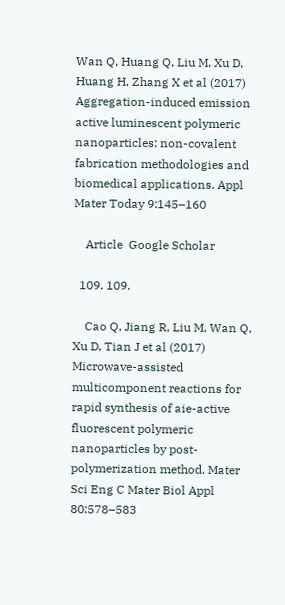Wan Q, Huang Q, Liu M, Xu D, Huang H, Zhang X et al (2017) Aggregation-induced emission active luminescent polymeric nanoparticles: non-covalent fabrication methodologies and biomedical applications. Appl Mater Today 9:145–160

    Article  Google Scholar

  109. 109.

    Cao Q, Jiang R, Liu M, Wan Q, Xu D, Tian J et al (2017) Microwave-assisted multicomponent reactions for rapid synthesis of aie-active fluorescent polymeric nanoparticles by post-polymerization method. Mater Sci Eng C Mater Biol Appl 80:578–583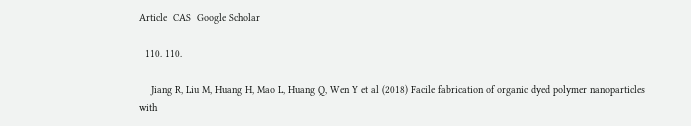Article  CAS  Google Scholar

  110. 110.

    Jiang R, Liu M, Huang H, Mao L, Huang Q, Wen Y et al (2018) Facile fabrication of organic dyed polymer nanoparticles with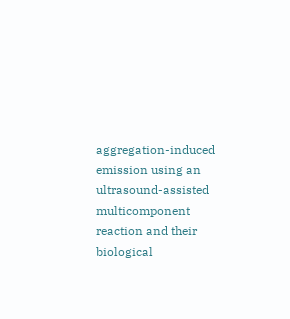aggregation-induced emission using an ultrasound-assisted multicomponent reaction and their biological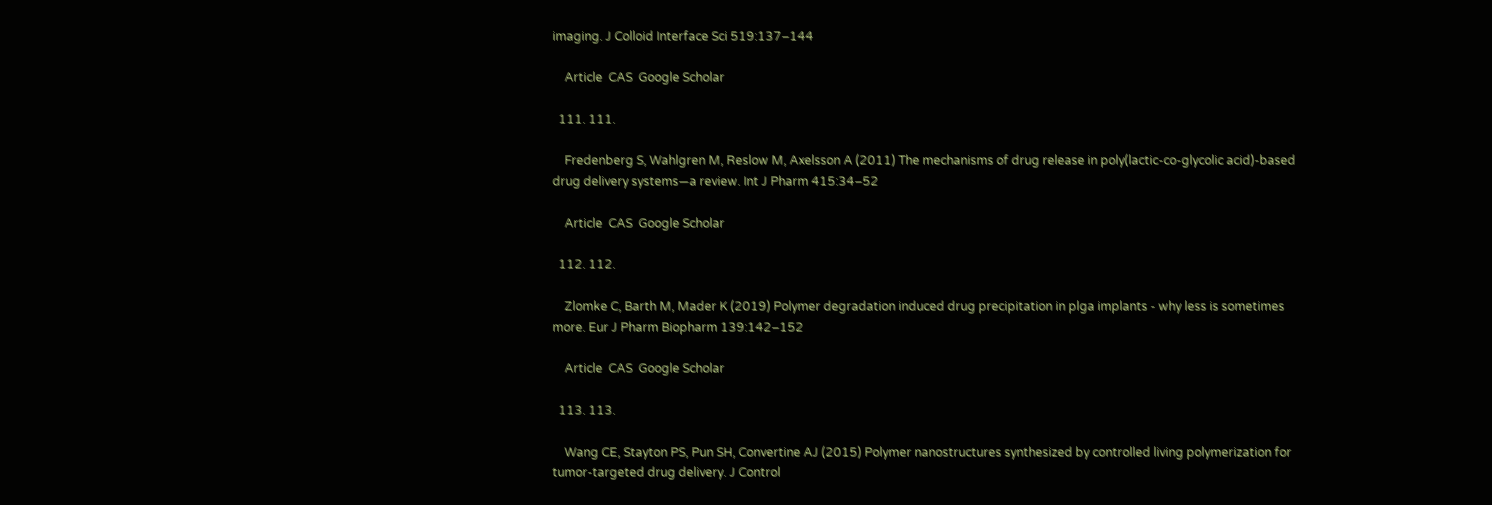imaging. J Colloid Interface Sci 519:137–144

    Article  CAS  Google Scholar

  111. 111.

    Fredenberg S, Wahlgren M, Reslow M, Axelsson A (2011) The mechanisms of drug release in poly(lactic-co-glycolic acid)-based drug delivery systems—a review. Int J Pharm 415:34–52

    Article  CAS  Google Scholar

  112. 112.

    Zlomke C, Barth M, Mader K (2019) Polymer degradation induced drug precipitation in plga implants - why less is sometimes more. Eur J Pharm Biopharm 139:142–152

    Article  CAS  Google Scholar

  113. 113.

    Wang CE, Stayton PS, Pun SH, Convertine AJ (2015) Polymer nanostructures synthesized by controlled living polymerization for tumor-targeted drug delivery. J Control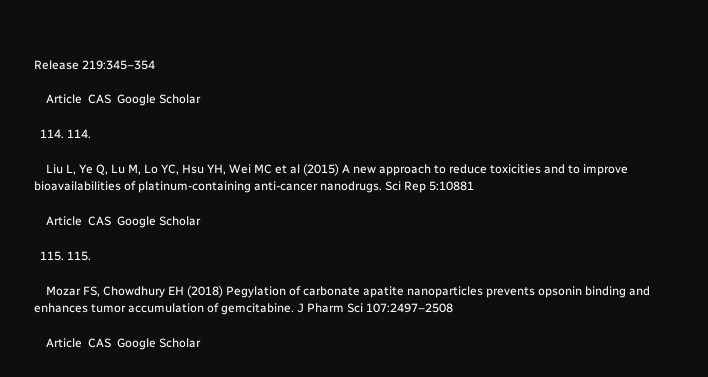Release 219:345–354

    Article  CAS  Google Scholar

  114. 114.

    Liu L, Ye Q, Lu M, Lo YC, Hsu YH, Wei MC et al (2015) A new approach to reduce toxicities and to improve bioavailabilities of platinum-containing anti-cancer nanodrugs. Sci Rep 5:10881

    Article  CAS  Google Scholar

  115. 115.

    Mozar FS, Chowdhury EH (2018) Pegylation of carbonate apatite nanoparticles prevents opsonin binding and enhances tumor accumulation of gemcitabine. J Pharm Sci 107:2497–2508

    Article  CAS  Google Scholar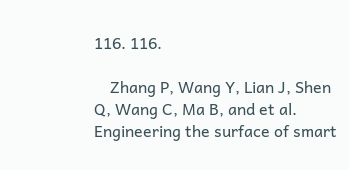116. 116.

    Zhang P, Wang Y, Lian J, Shen Q, Wang C, Ma B, and et al. Engineering the surface of smart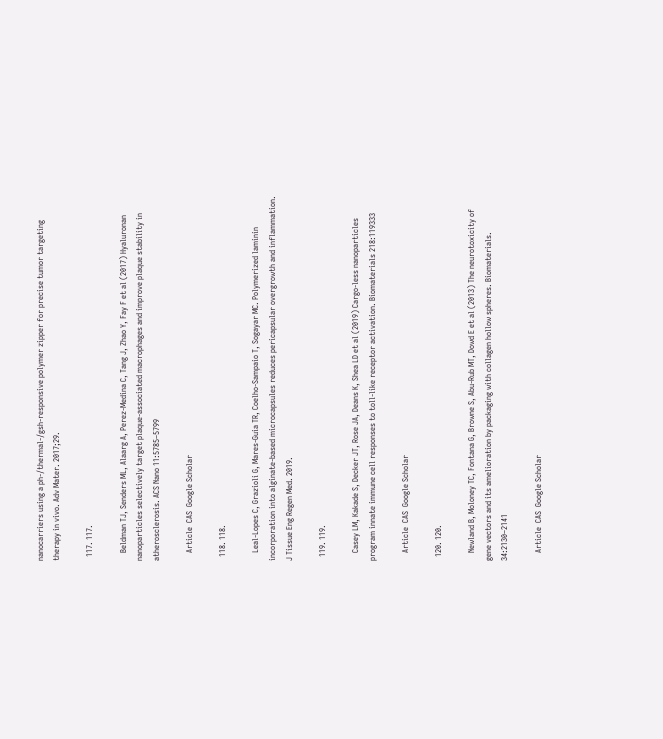nanocarriers using a ph-/thermal-/gsh-responsive polymer zipper for precise tumor targeting therapy in vivo. Adv Mater. 2017;29.

  117. 117.

    Beldman TJ, Senders ML, Alaarg A, Perez-Medina C, Tang J, Zhao Y, Fay F et al (2017) Hyaluronan nanoparticles selectively target plaque-associated macrophages and improve plaque stability in atherosclerosis. ACS Nano 11:5785–5799

    Article  CAS  Google Scholar

  118. 118.

    Leal-Lopes C, Grazioli G, Mares-Guia TR, Coelho-Sampaio T, Sogayar MC. Polymerized laminin incorporation into alginate-based microcapsules reduces pericapsular overgrowth and inflammation. J Tissue Eng Regen Med. 2019.

  119. 119.

    Casey LM, Kakade S, Decker JT, Rose JA, Deans K, Shea LD et al (2019) Cargo-less nanoparticles program innate immune cell responses to toll-like receptor activation. Biomaterials 218:119333

    Article  CAS  Google Scholar

  120. 120.

    Newland B, Moloney TC, Fontana G, Browne S, Abu-Rub MT, Dowd E et al (2013) The neurotoxicity of gene vectors and its amelioration by packaging with collagen hollow spheres. Biomaterials. 34:2130–2141

    Article  CAS  Google Scholar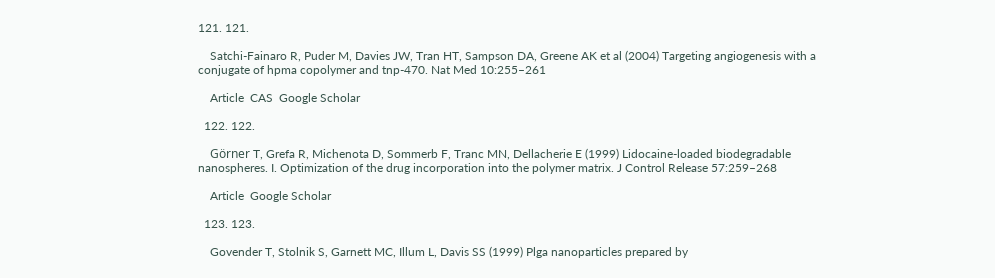121. 121.

    Satchi-Fainaro R, Puder M, Davies JW, Tran HT, Sampson DA, Greene AK et al (2004) Targeting angiogenesis with a conjugate of hpma copolymer and tnp-470. Nat Med 10:255–261

    Article  CAS  Google Scholar

  122. 122.

    Görner T, Grefa R, Michenota D, Sommerb F, Tranc MN, Dellacherie E (1999) Lidocaine-loaded biodegradable nanospheres. I. Optimization of the drug incorporation into the polymer matrix. J Control Release 57:259–268

    Article  Google Scholar

  123. 123.

    Govender T, Stolnik S, Garnett MC, Illum L, Davis SS (1999) Plga nanoparticles prepared by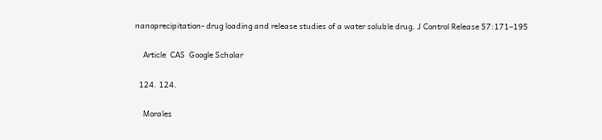nanoprecipitation- drug loading and release studies of a water soluble drug. J Control Release 57:171–195

    Article  CAS  Google Scholar

  124. 124.

    Morales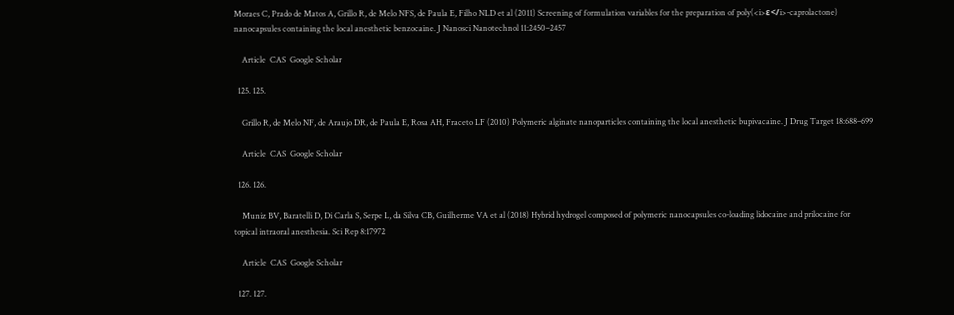Moraes C, Prado de Matos A, Grillo R, de Melo NFS, de Paula E, Filho NLD et al (2011) Screening of formulation variables for the preparation of poly(<i>ε</i>-caprolactone) nanocapsules containing the local anesthetic benzocaine. J Nanosci Nanotechnol 11:2450–2457

    Article  CAS  Google Scholar

  125. 125.

    Grillo R, de Melo NF, de Araujo DR, de Paula E, Rosa AH, Fraceto LF (2010) Polymeric alginate nanoparticles containing the local anesthetic bupivacaine. J Drug Target 18:688–699

    Article  CAS  Google Scholar

  126. 126.

    Muniz BV, Baratelli D, Di Carla S, Serpe L, da Silva CB, Guilherme VA et al (2018) Hybrid hydrogel composed of polymeric nanocapsules co-loading lidocaine and prilocaine for topical intraoral anesthesia. Sci Rep 8:17972

    Article  CAS  Google Scholar

  127. 127.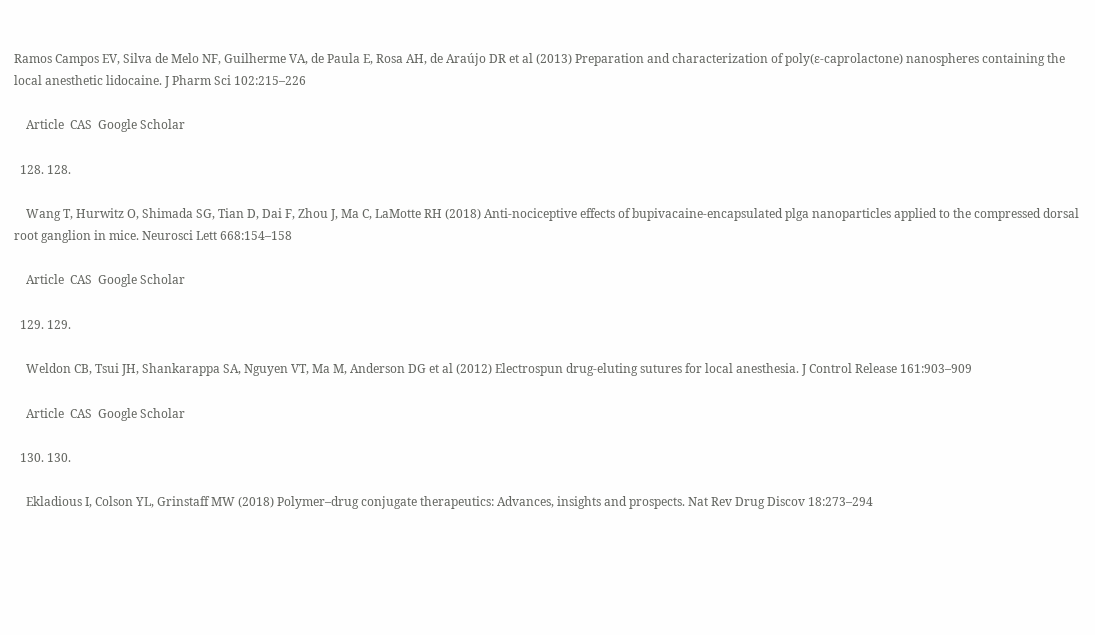Ramos Campos EV, Silva de Melo NF, Guilherme VA, de Paula E, Rosa AH, de Araújo DR et al (2013) Preparation and characterization of poly(ε-caprolactone) nanospheres containing the local anesthetic lidocaine. J Pharm Sci 102:215–226

    Article  CAS  Google Scholar

  128. 128.

    Wang T, Hurwitz O, Shimada SG, Tian D, Dai F, Zhou J, Ma C, LaMotte RH (2018) Anti-nociceptive effects of bupivacaine-encapsulated plga nanoparticles applied to the compressed dorsal root ganglion in mice. Neurosci Lett 668:154–158

    Article  CAS  Google Scholar

  129. 129.

    Weldon CB, Tsui JH, Shankarappa SA, Nguyen VT, Ma M, Anderson DG et al (2012) Electrospun drug-eluting sutures for local anesthesia. J Control Release 161:903–909

    Article  CAS  Google Scholar

  130. 130.

    Ekladious I, Colson YL, Grinstaff MW (2018) Polymer–drug conjugate therapeutics: Advances, insights and prospects. Nat Rev Drug Discov 18:273–294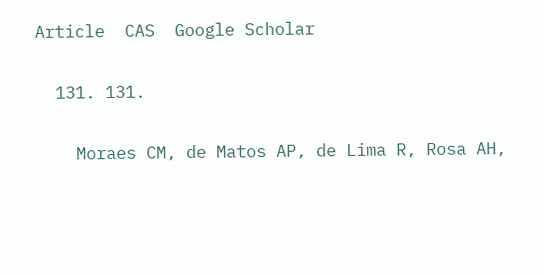Article  CAS  Google Scholar

  131. 131.

    Moraes CM, de Matos AP, de Lima R, Rosa AH,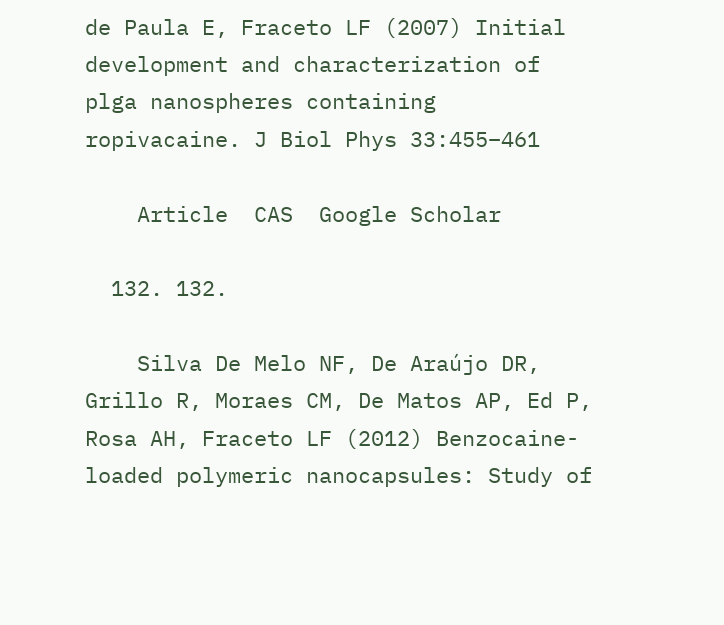de Paula E, Fraceto LF (2007) Initial development and characterization of plga nanospheres containing ropivacaine. J Biol Phys 33:455–461

    Article  CAS  Google Scholar

  132. 132.

    Silva De Melo NF, De Araújo DR, Grillo R, Moraes CM, De Matos AP, Ed P, Rosa AH, Fraceto LF (2012) Benzocaine-loaded polymeric nanocapsules: Study of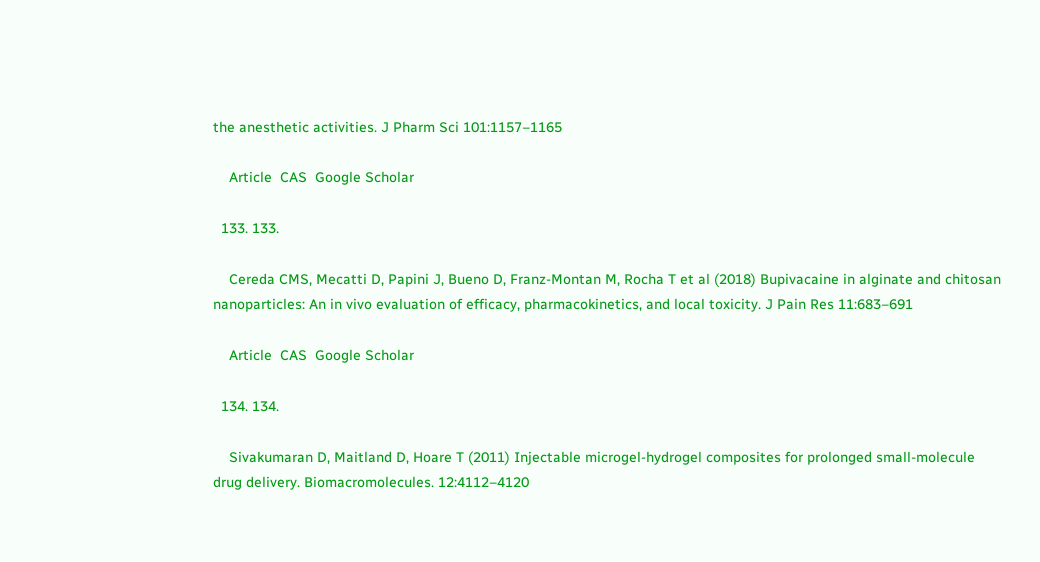the anesthetic activities. J Pharm Sci 101:1157–1165

    Article  CAS  Google Scholar

  133. 133.

    Cereda CMS, Mecatti D, Papini J, Bueno D, Franz-Montan M, Rocha T et al (2018) Bupivacaine in alginate and chitosan nanoparticles: An in vivo evaluation of efficacy, pharmacokinetics, and local toxicity. J Pain Res 11:683–691

    Article  CAS  Google Scholar

  134. 134.

    Sivakumaran D, Maitland D, Hoare T (2011) Injectable microgel-hydrogel composites for prolonged small-molecule drug delivery. Biomacromolecules. 12:4112–4120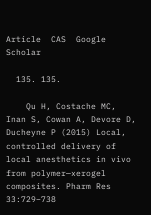Article  CAS  Google Scholar

  135. 135.

    Qu H, Costache MC, Inan S, Cowan A, Devore D, Ducheyne P (2015) Local, controlled delivery of local anesthetics in vivo from polymer—xerogel composites. Pharm Res 33:729–738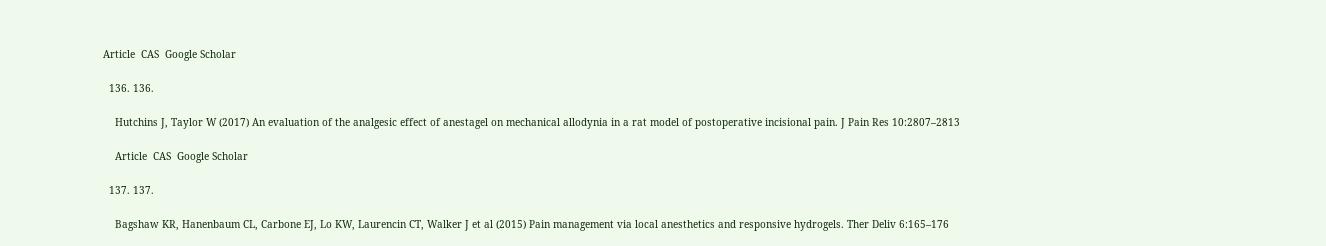Article  CAS  Google Scholar

  136. 136.

    Hutchins J, Taylor W (2017) An evaluation of the analgesic effect of anestagel on mechanical allodynia in a rat model of postoperative incisional pain. J Pain Res 10:2807–2813

    Article  CAS  Google Scholar

  137. 137.

    Bagshaw KR, Hanenbaum CL, Carbone EJ, Lo KW, Laurencin CT, Walker J et al (2015) Pain management via local anesthetics and responsive hydrogels. Ther Deliv 6:165–176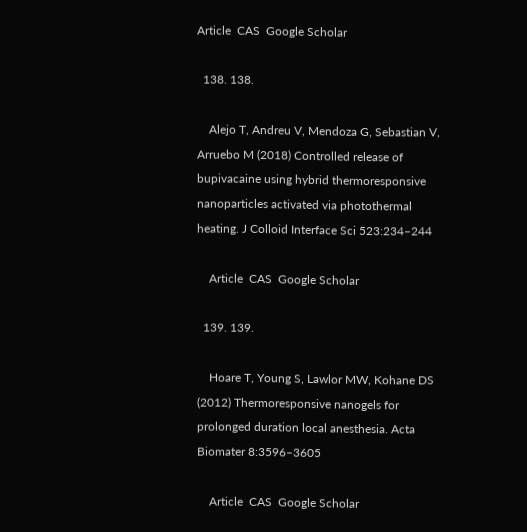Article  CAS  Google Scholar

  138. 138.

    Alejo T, Andreu V, Mendoza G, Sebastian V, Arruebo M (2018) Controlled release of bupivacaine using hybrid thermoresponsive nanoparticles activated via photothermal heating. J Colloid Interface Sci 523:234–244

    Article  CAS  Google Scholar

  139. 139.

    Hoare T, Young S, Lawlor MW, Kohane DS (2012) Thermoresponsive nanogels for prolonged duration local anesthesia. Acta Biomater 8:3596–3605

    Article  CAS  Google Scholar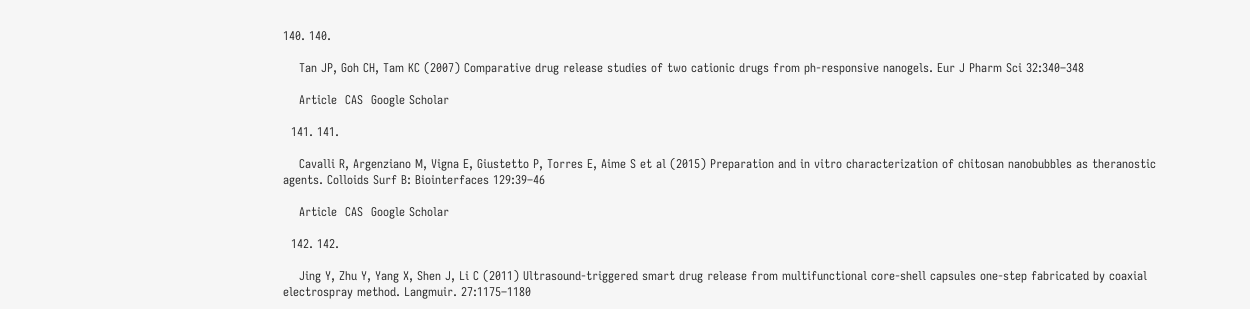140. 140.

    Tan JP, Goh CH, Tam KC (2007) Comparative drug release studies of two cationic drugs from ph-responsive nanogels. Eur J Pharm Sci 32:340–348

    Article  CAS  Google Scholar

  141. 141.

    Cavalli R, Argenziano M, Vigna E, Giustetto P, Torres E, Aime S et al (2015) Preparation and in vitro characterization of chitosan nanobubbles as theranostic agents. Colloids Surf B: Biointerfaces 129:39–46

    Article  CAS  Google Scholar

  142. 142.

    Jing Y, Zhu Y, Yang X, Shen J, Li C (2011) Ultrasound-triggered smart drug release from multifunctional core-shell capsules one-step fabricated by coaxial electrospray method. Langmuir. 27:1175–1180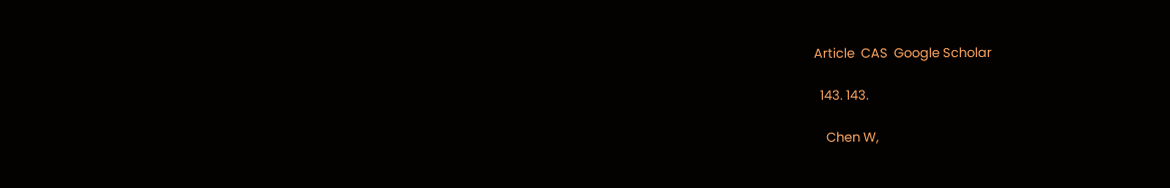Article  CAS  Google Scholar

  143. 143.

    Chen W,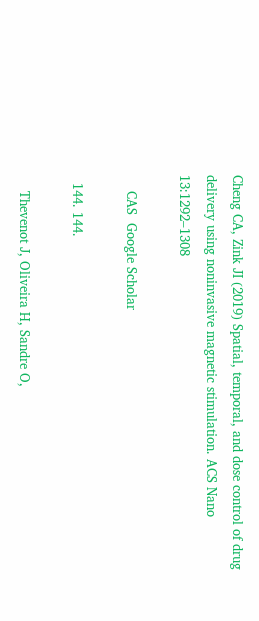Cheng CA, Zink JI (2019) Spatial, temporal, and dose control of drug delivery using noninvasive magnetic stimulation. ACS Nano 13:1292–1308

    CAS  Google Scholar

  144. 144.

    Thevenot J, Oliveira H, Sandre O,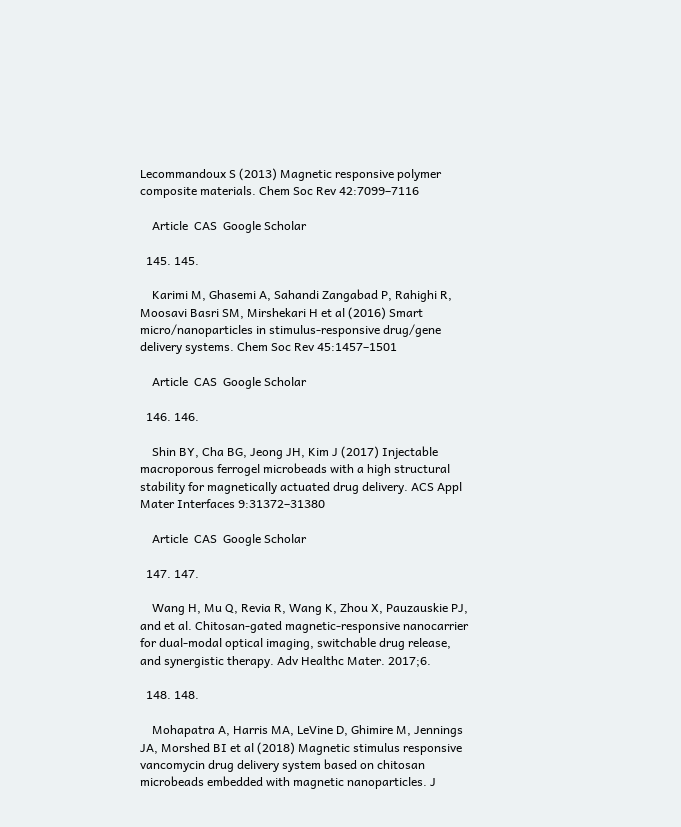Lecommandoux S (2013) Magnetic responsive polymer composite materials. Chem Soc Rev 42:7099–7116

    Article  CAS  Google Scholar

  145. 145.

    Karimi M, Ghasemi A, Sahandi Zangabad P, Rahighi R, Moosavi Basri SM, Mirshekari H et al (2016) Smart micro/nanoparticles in stimulus-responsive drug/gene delivery systems. Chem Soc Rev 45:1457–1501

    Article  CAS  Google Scholar

  146. 146.

    Shin BY, Cha BG, Jeong JH, Kim J (2017) Injectable macroporous ferrogel microbeads with a high structural stability for magnetically actuated drug delivery. ACS Appl Mater Interfaces 9:31372–31380

    Article  CAS  Google Scholar

  147. 147.

    Wang H, Mu Q, Revia R, Wang K, Zhou X, Pauzauskie PJ, and et al. Chitosan-gated magnetic-responsive nanocarrier for dual-modal optical imaging, switchable drug release, and synergistic therapy. Adv Healthc Mater. 2017;6.

  148. 148.

    Mohapatra A, Harris MA, LeVine D, Ghimire M, Jennings JA, Morshed BI et al (2018) Magnetic stimulus responsive vancomycin drug delivery system based on chitosan microbeads embedded with magnetic nanoparticles. J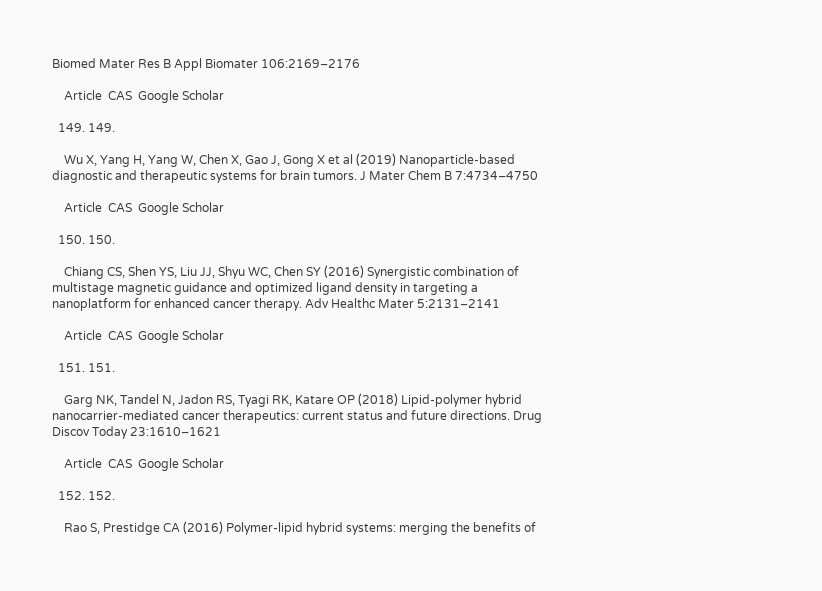Biomed Mater Res B Appl Biomater 106:2169–2176

    Article  CAS  Google Scholar

  149. 149.

    Wu X, Yang H, Yang W, Chen X, Gao J, Gong X et al (2019) Nanoparticle-based diagnostic and therapeutic systems for brain tumors. J Mater Chem B 7:4734–4750

    Article  CAS  Google Scholar

  150. 150.

    Chiang CS, Shen YS, Liu JJ, Shyu WC, Chen SY (2016) Synergistic combination of multistage magnetic guidance and optimized ligand density in targeting a nanoplatform for enhanced cancer therapy. Adv Healthc Mater 5:2131–2141

    Article  CAS  Google Scholar

  151. 151.

    Garg NK, Tandel N, Jadon RS, Tyagi RK, Katare OP (2018) Lipid-polymer hybrid nanocarrier-mediated cancer therapeutics: current status and future directions. Drug Discov Today 23:1610–1621

    Article  CAS  Google Scholar

  152. 152.

    Rao S, Prestidge CA (2016) Polymer-lipid hybrid systems: merging the benefits of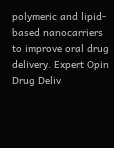polymeric and lipid-based nanocarriers to improve oral drug delivery. Expert Opin Drug Deliv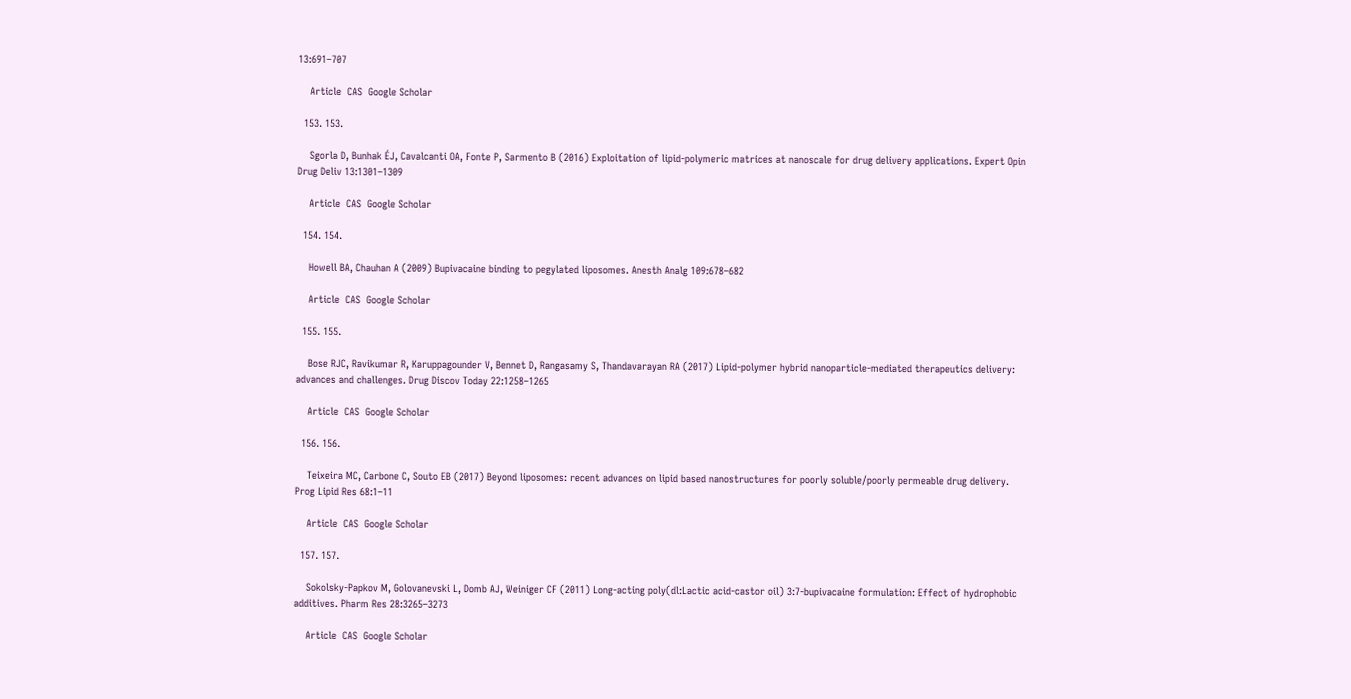13:691–707

    Article  CAS  Google Scholar

  153. 153.

    Sgorla D, Bunhak ÉJ, Cavalcanti OA, Fonte P, Sarmento B (2016) Exploitation of lipid-polymeric matrices at nanoscale for drug delivery applications. Expert Opin Drug Deliv 13:1301–1309

    Article  CAS  Google Scholar

  154. 154.

    Howell BA, Chauhan A (2009) Bupivacaine binding to pegylated liposomes. Anesth Analg 109:678–682

    Article  CAS  Google Scholar

  155. 155.

    Bose RJC, Ravikumar R, Karuppagounder V, Bennet D, Rangasamy S, Thandavarayan RA (2017) Lipid-polymer hybrid nanoparticle-mediated therapeutics delivery: advances and challenges. Drug Discov Today 22:1258–1265

    Article  CAS  Google Scholar

  156. 156.

    Teixeira MC, Carbone C, Souto EB (2017) Beyond liposomes: recent advances on lipid based nanostructures for poorly soluble/poorly permeable drug delivery. Prog Lipid Res 68:1–11

    Article  CAS  Google Scholar

  157. 157.

    Sokolsky-Papkov M, Golovanevski L, Domb AJ, Weiniger CF (2011) Long-acting poly(dl:Lactic acid-castor oil) 3:7-bupivacaine formulation: Effect of hydrophobic additives. Pharm Res 28:3265–3273

    Article  CAS  Google Scholar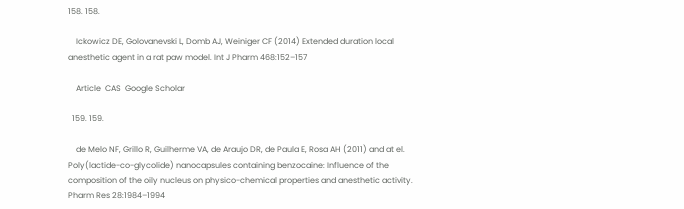158. 158.

    Ickowicz DE, Golovanevski L, Domb AJ, Weiniger CF (2014) Extended duration local anesthetic agent in a rat paw model. Int J Pharm 468:152–157

    Article  CAS  Google Scholar

  159. 159.

    de Melo NF, Grillo R, Guilherme VA, de Araujo DR, de Paula E, Rosa AH (2011) and at el. Poly(lactide-co-glycolide) nanocapsules containing benzocaine: Influence of the composition of the oily nucleus on physico-chemical properties and anesthetic activity. Pharm Res 28:1984–1994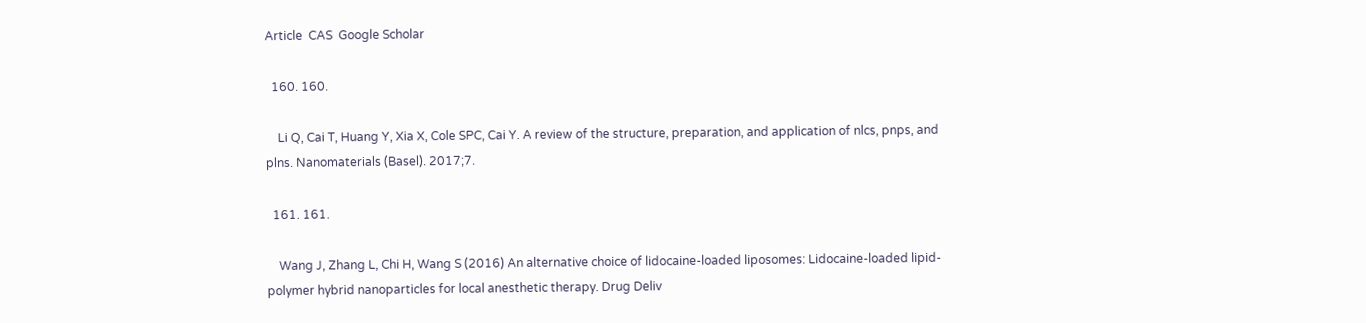Article  CAS  Google Scholar

  160. 160.

    Li Q, Cai T, Huang Y, Xia X, Cole SPC, Cai Y. A review of the structure, preparation, and application of nlcs, pnps, and plns. Nanomaterials (Basel). 2017;7.

  161. 161.

    Wang J, Zhang L, Chi H, Wang S (2016) An alternative choice of lidocaine-loaded liposomes: Lidocaine-loaded lipid-polymer hybrid nanoparticles for local anesthetic therapy. Drug Deliv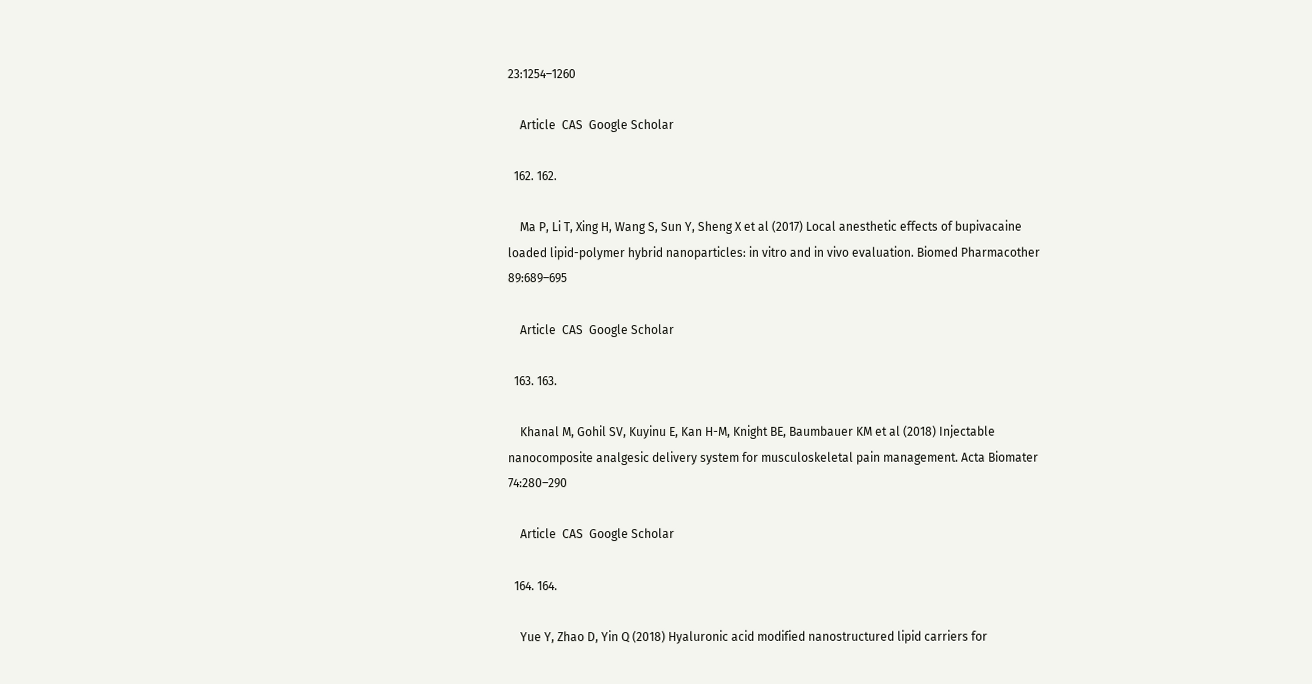23:1254–1260

    Article  CAS  Google Scholar

  162. 162.

    Ma P, Li T, Xing H, Wang S, Sun Y, Sheng X et al (2017) Local anesthetic effects of bupivacaine loaded lipid-polymer hybrid nanoparticles: in vitro and in vivo evaluation. Biomed Pharmacother 89:689–695

    Article  CAS  Google Scholar

  163. 163.

    Khanal M, Gohil SV, Kuyinu E, Kan H-M, Knight BE, Baumbauer KM et al (2018) Injectable nanocomposite analgesic delivery system for musculoskeletal pain management. Acta Biomater 74:280–290

    Article  CAS  Google Scholar

  164. 164.

    Yue Y, Zhao D, Yin Q (2018) Hyaluronic acid modified nanostructured lipid carriers for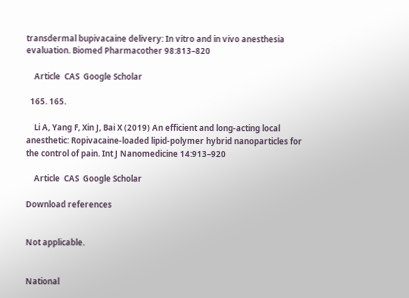transdermal bupivacaine delivery: In vitro and in vivo anesthesia evaluation. Biomed Pharmacother 98:813–820

    Article  CAS  Google Scholar

  165. 165.

    Li A, Yang F, Xin J, Bai X (2019) An efficient and long-acting local anesthetic: Ropivacaine-loaded lipid-polymer hybrid nanoparticles for the control of pain. Int J Nanomedicine 14:913–920

    Article  CAS  Google Scholar

Download references


Not applicable.


National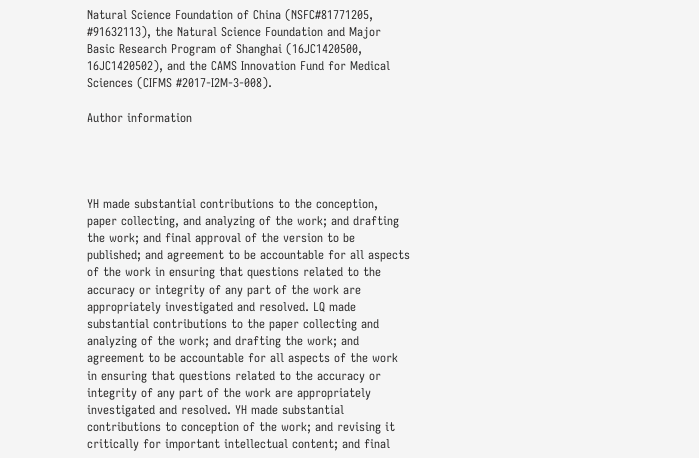Natural Science Foundation of China (NSFC#81771205, #91632113), the Natural Science Foundation and Major Basic Research Program of Shanghai (16JC1420500, 16JC1420502), and the CAMS Innovation Fund for Medical Sciences (CIFMS #2017-I2M-3-008).

Author information




YH made substantial contributions to the conception, paper collecting, and analyzing of the work; and drafting the work; and final approval of the version to be published; and agreement to be accountable for all aspects of the work in ensuring that questions related to the accuracy or integrity of any part of the work are appropriately investigated and resolved. LQ made substantial contributions to the paper collecting and analyzing of the work; and drafting the work; and agreement to be accountable for all aspects of the work in ensuring that questions related to the accuracy or integrity of any part of the work are appropriately investigated and resolved. YH made substantial contributions to conception of the work; and revising it critically for important intellectual content; and final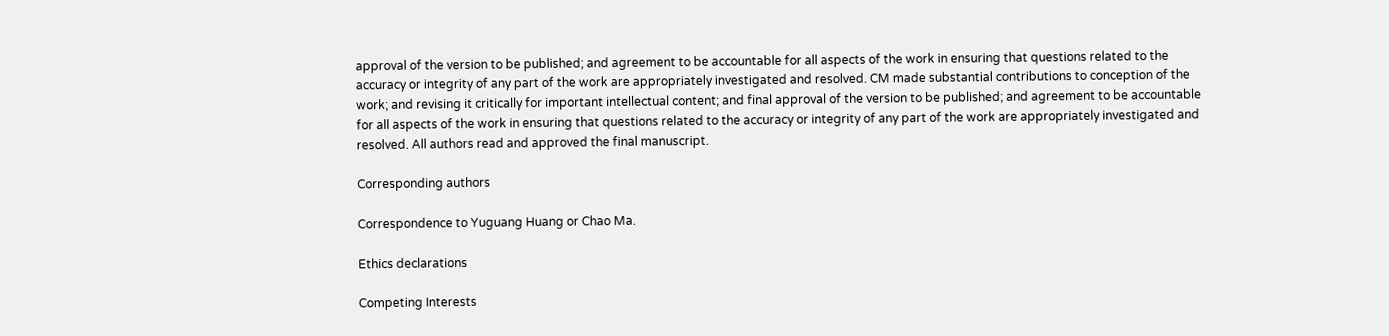approval of the version to be published; and agreement to be accountable for all aspects of the work in ensuring that questions related to the accuracy or integrity of any part of the work are appropriately investigated and resolved. CM made substantial contributions to conception of the work; and revising it critically for important intellectual content; and final approval of the version to be published; and agreement to be accountable for all aspects of the work in ensuring that questions related to the accuracy or integrity of any part of the work are appropriately investigated and resolved. All authors read and approved the final manuscript.

Corresponding authors

Correspondence to Yuguang Huang or Chao Ma.

Ethics declarations

Competing Interests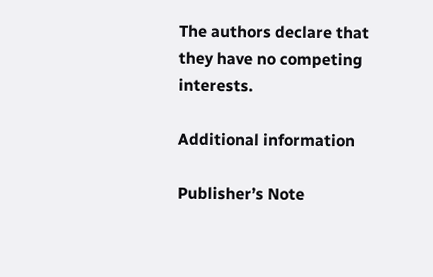The authors declare that they have no competing interests.

Additional information

Publisher’s Note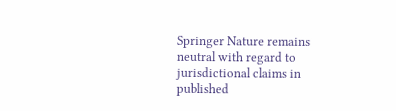Springer Nature remains neutral with regard to jurisdictional claims in published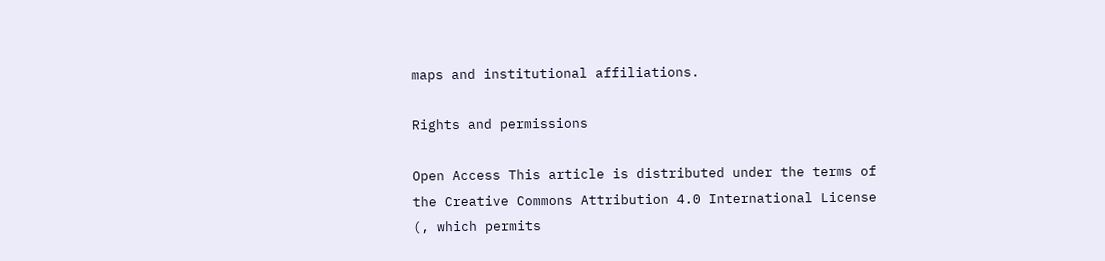maps and institutional affiliations.

Rights and permissions

Open Access This article is distributed under the terms of the Creative Commons Attribution 4.0 International License (, which permits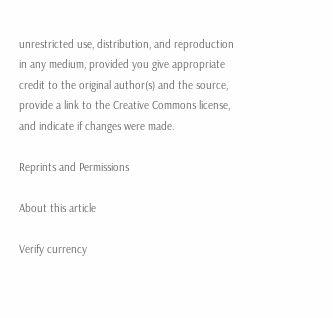unrestricted use, distribution, and reproduction in any medium, provided you give appropriate credit to the original author(s) and the source, provide a link to the Creative Commons license, and indicate if changes were made.

Reprints and Permissions

About this article

Verify currency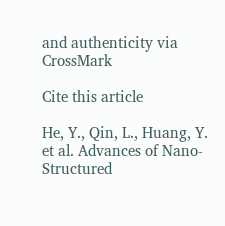and authenticity via CrossMark

Cite this article

He, Y., Qin, L., Huang, Y. et al. Advances of Nano-Structured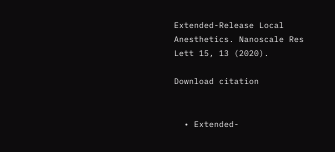Extended-Release Local Anesthetics. Nanoscale Res Lett 15, 13 (2020).

Download citation


  • Extended-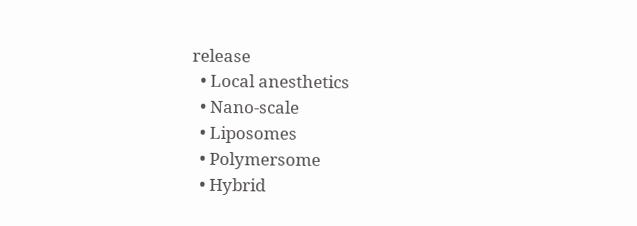release
  • Local anesthetics
  • Nano-scale
  • Liposomes
  • Polymersome
  • Hybrid